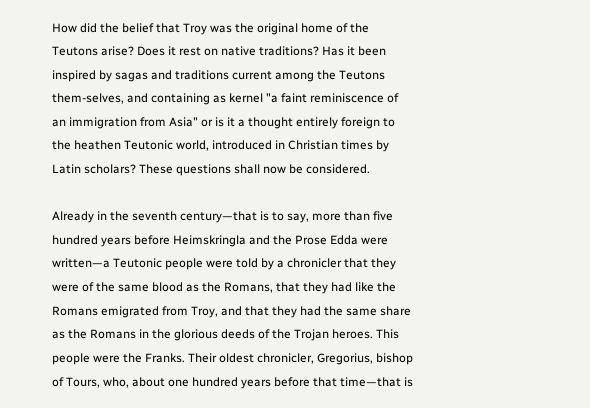How did the belief that Troy was the original home of the Teutons arise? Does it rest on native traditions? Has it been inspired by sagas and traditions current among the Teutons them-selves, and containing as kernel "a faint reminiscence of an immigration from Asia" or is it a thought entirely foreign to the heathen Teutonic world, introduced in Christian times by Latin scholars? These questions shall now be considered.

Already in the seventh century—that is to say, more than five hundred years before Heimskringla and the Prose Edda were written—a Teutonic people were told by a chronicler that they were of the same blood as the Romans, that they had like the Romans emigrated from Troy, and that they had the same share as the Romans in the glorious deeds of the Trojan heroes. This people were the Franks. Their oldest chronicler, Gregorius, bishop of Tours, who, about one hundred years before that time—that is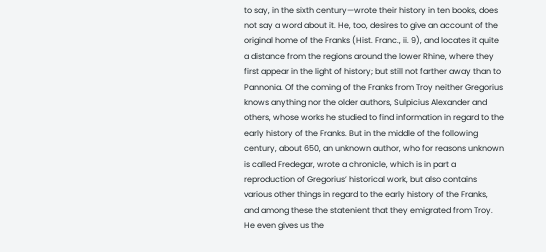to say, in the sixth century—wrote their history in ten books, does not say a word about it. He, too, desires to give an account of the original home of the Franks (Hist. Franc., ii. 9), and locates it quite a distance from the regions around the lower Rhine, where they first appear in the light of history; but still not farther away than to Pannonia. Of the coming of the Franks from Troy neither Gregorius knows anything nor the older authors, Sulpicius Alexander and others, whose works he studied to find information in regard to the early history of the Franks. But in the middle of the following century, about 650, an unknown author, who for reasons unknown is called Fredegar, wrote a chronicle, which is in part a reproduction of Gregorius’ historical work, but also contains various other things in regard to the early history of the Franks, and among these the statenient that they emigrated from Troy. He even gives us the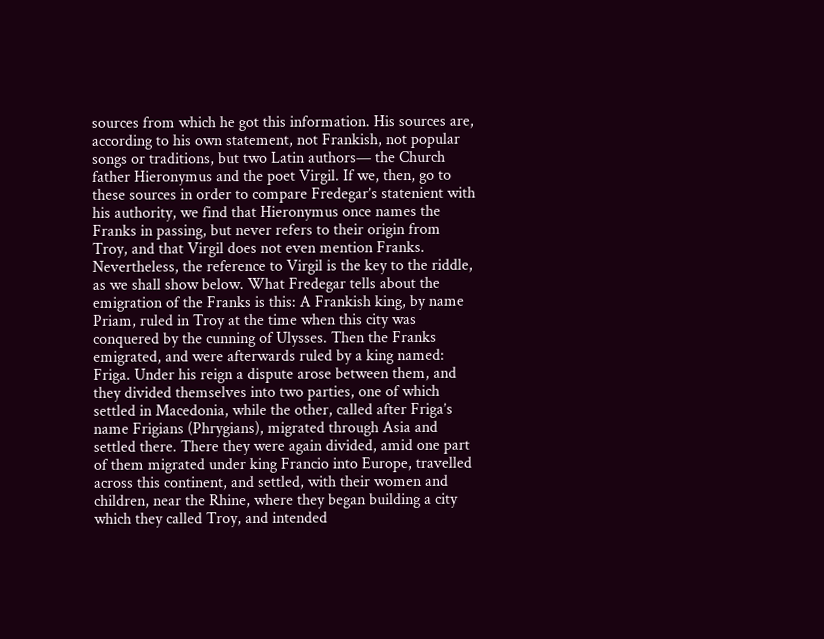sources from which he got this information. His sources are, according to his own statement, not Frankish, not popular songs or traditions, but two Latin authors— the Church father Hieronymus and the poet Virgil. If we, then, go to these sources in order to compare Fredegar’s statenient with his authority, we find that Hieronymus once names the Franks in passing, but never refers to their origin from Troy, and that Virgil does not even mention Franks. Nevertheless, the reference to Virgil is the key to the riddle, as we shall show below. What Fredegar tells about the emigration of the Franks is this: A Frankish king, by name Priam, ruled in Troy at the time when this city was conquered by the cunning of Ulysses. Then the Franks emigrated, and were afterwards ruled by a king named: Friga. Under his reign a dispute arose between them, and they divided themselves into two parties, one of which settled in Macedonia, while the other, called after Friga’s name Frigians (Phrygians), migrated through Asia and settled there. There they were again divided, amid one part of them migrated under king Francio into Europe, travelled across this continent, and settled, with their women and children, near the Rhine, where they began building a city which they called Troy, and intended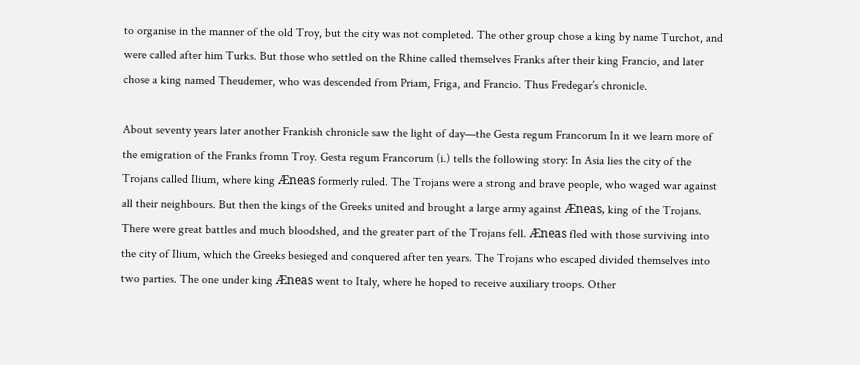to organise in the manner of the old Troy, but the city was not completed. The other group chose a king by name Turchot, and were called after him Turks. But those who settled on the Rhine called themselves Franks after their king Francio, and later chose a king named Theudemer, who was descended from Priam, Friga, and Francio. Thus Fredegar’s chronicle.

About seventy years later another Frankish chronicle saw the light of day—the Gesta regum Francorum In it we learn more of the emigration of the Franks fromn Troy. Gesta regum Francorum (i.) tells the following story: In Asia lies the city of the Trojans called Ilium, where king Æneas formerly ruled. The Trojans were a strong and brave people, who waged war against all their neighbours. But then the kings of the Greeks united and brought a large army against Æneas, king of the Trojans. There were great battles and much bloodshed, and the greater part of the Trojans fell. Æneas fled with those surviving into the city of Ilium, which the Greeks besieged and conquered after ten years. The Trojans who escaped divided themselves into two parties. The one under king Æneas went to Italy, where he hoped to receive auxiliary troops. Other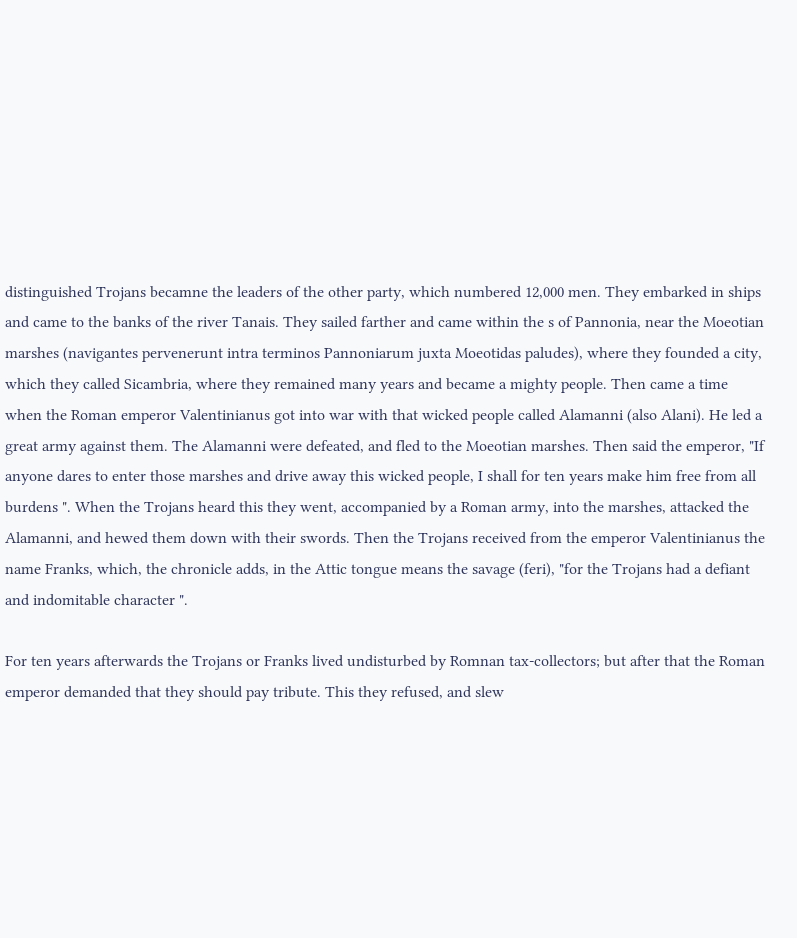distinguished Trojans becamne the leaders of the other party, which numbered 12,000 men. They embarked in ships and came to the banks of the river Tanais. They sailed farther and came within the s of Pannonia, near the Moeotian marshes (navigantes pervenerunt intra terminos Pannoniarum juxta Moeotidas paludes), where they founded a city, which they called Sicambria, where they remained many years and became a mighty people. Then came a time when the Roman emperor Valentinianus got into war with that wicked people called Alamanni (also Alani). He led a great army against them. The Alamanni were defeated, and fled to the Moeotian marshes. Then said the emperor, "If anyone dares to enter those marshes and drive away this wicked people, I shall for ten years make him free from all burdens ". When the Trojans heard this they went, accompanied by a Roman army, into the marshes, attacked the Alamanni, and hewed them down with their swords. Then the Trojans received from the emperor Valentinianus the name Franks, which, the chronicle adds, in the Attic tongue means the savage (feri), "for the Trojans had a defiant and indomitable character ".

For ten years afterwards the Trojans or Franks lived undisturbed by Romnan tax-collectors; but after that the Roman emperor demanded that they should pay tribute. This they refused, and slew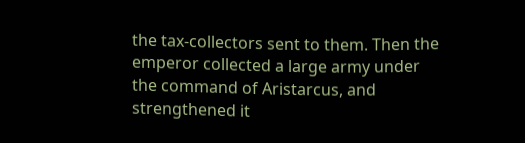the tax-collectors sent to them. Then the emperor collected a large army under the command of Aristarcus, and strengthened it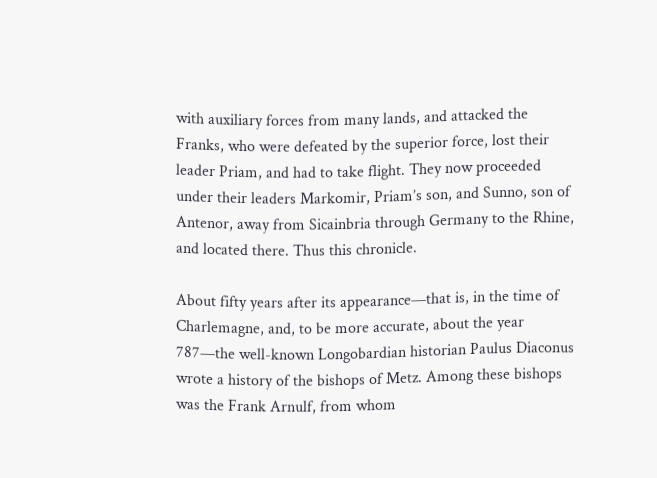with auxiliary forces from many lands, and attacked the Franks, who were defeated by the superior force, lost their leader Priam, and had to take flight. They now proceeded under their leaders Markomir, Priam’s son, and Sunno, son of Antenor, away from Sicainbria through Germany to the Rhine, and located there. Thus this chronicle.

About fifty years after its appearance—that is, in the time of Charlemagne, and, to be more accurate, about the year 787—the well-known Longobardian historian Paulus Diaconus wrote a history of the bishops of Metz. Among these bishops was the Frank Arnulf, from whom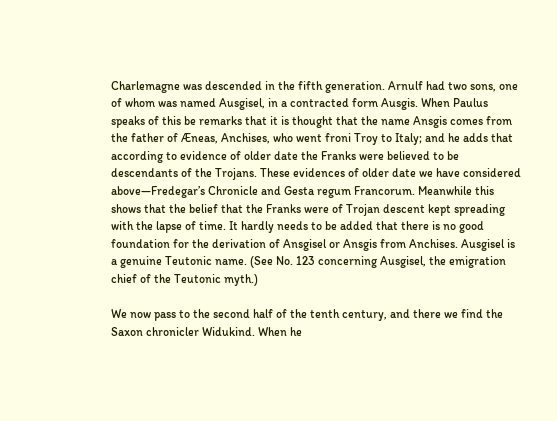Charlemagne was descended in the fifth generation. Arnulf had two sons, one of whom was named Ausgisel, in a contracted form Ausgis. When Paulus speaks of this be remarks that it is thought that the name Ansgis comes from the father of Æneas, Anchises, who went froni Troy to Italy; and he adds that according to evidence of older date the Franks were believed to be descendants of the Trojans. These evidences of older date we have considered above—Fredegar’s Chronicle and Gesta regum Francorum. Meanwhile this shows that the belief that the Franks were of Trojan descent kept spreading with the lapse of time. It hardly needs to be added that there is no good foundation for the derivation of Ansgisel or Ansgis from Anchises. Ausgisel is a genuine Teutonic name. (See No. 123 concerning Ausgisel, the emigration chief of the Teutonic myth.)

We now pass to the second half of the tenth century, and there we find the Saxon chronicler Widukind. When he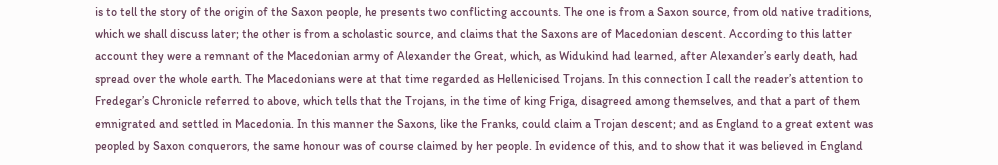is to tell the story of the origin of the Saxon people, he presents two conflicting accounts. The one is from a Saxon source, from old native traditions, which we shall discuss later; the other is from a scholastic source, and claims that the Saxons are of Macedonian descent. According to this latter account they were a remnant of the Macedonian army of Alexander the Great, which, as Widukind had learned, after Alexander’s early death, had spread over the whole earth. The Macedonians were at that time regarded as Hellenicised Trojans. In this connection I call the reader’s attention to Fredegar’s Chronicle referred to above, which tells that the Trojans, in the time of king Friga, disagreed among themselves, and that a part of them emnigrated and settled in Macedonia. In this manner the Saxons, like the Franks, could claim a Trojan descent; and as England to a great extent was peopled by Saxon conquerors, the same honour was of course claimed by her people. In evidence of this, and to show that it was believed in England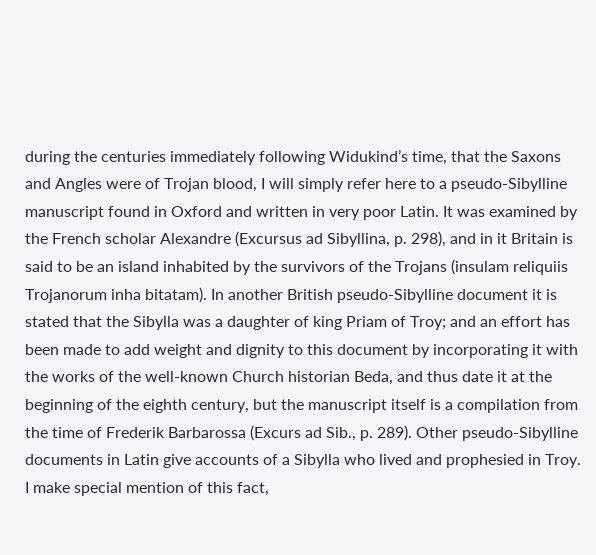during the centuries immediately following Widukind’s time, that the Saxons and Angles were of Trojan blood, I will simply refer here to a pseudo-Sibylline manuscript found in Oxford and written in very poor Latin. It was examined by the French scholar Alexandre (Excursus ad Sibyllina, p. 298), and in it Britain is said to be an island inhabited by the survivors of the Trojans (insulam reliquiis Trojanorum inha bitatam). In another British pseudo-Sibylline document it is stated that the Sibylla was a daughter of king Priam of Troy; and an effort has been made to add weight and dignity to this document by incorporating it with the works of the well-known Church historian Beda, and thus date it at the beginning of the eighth century, but the manuscript itself is a compilation from the time of Frederik Barbarossa (Excurs ad Sib., p. 289). Other pseudo-Sibylline documents in Latin give accounts of a Sibylla who lived and prophesied in Troy. I make special mention of this fact,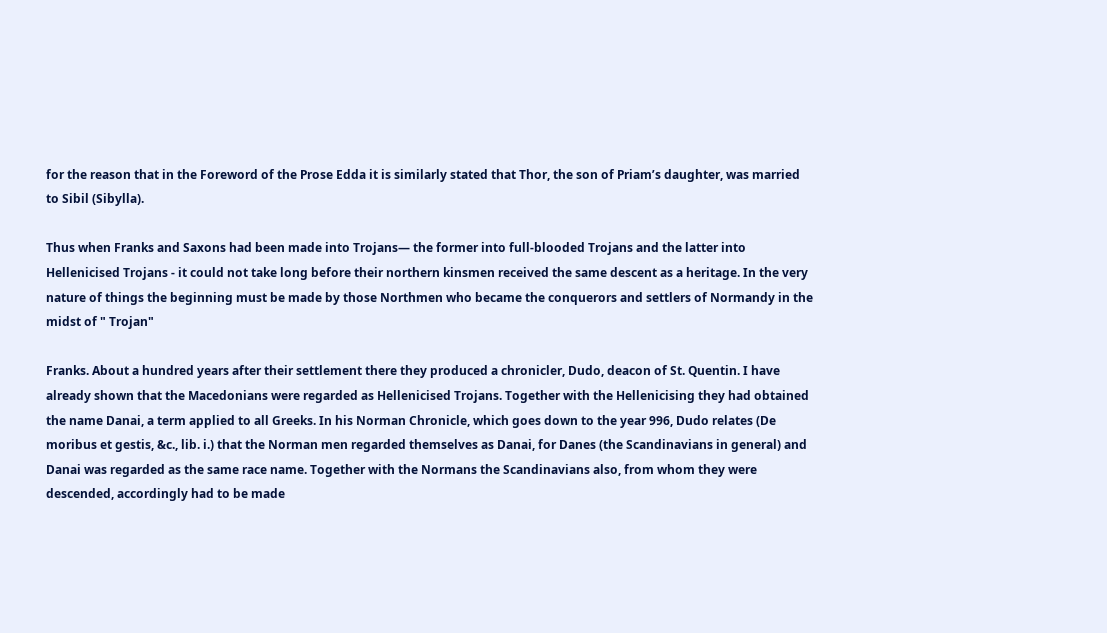for the reason that in the Foreword of the Prose Edda it is similarly stated that Thor, the son of Priam’s daughter, was married to Sibil (Sibylla).

Thus when Franks and Saxons had been made into Trojans— the former into full-blooded Trojans and the latter into Hellenicised Trojans - it could not take long before their northern kinsmen received the same descent as a heritage. In the very nature of things the beginning must be made by those Northmen who became the conquerors and settlers of Normandy in the midst of " Trojan"

Franks. About a hundred years after their settlement there they produced a chronicler, Dudo, deacon of St. Quentin. I have already shown that the Macedonians were regarded as Hellenicised Trojans. Together with the Hellenicising they had obtained the name Danai, a term applied to all Greeks. In his Norman Chronicle, which goes down to the year 996, Dudo relates (De moribus et gestis, &c., lib. i.) that the Norman men regarded themselves as Danai, for Danes (the Scandinavians in general) and Danai was regarded as the same race name. Together with the Normans the Scandinavians also, from whom they were descended, accordingly had to be made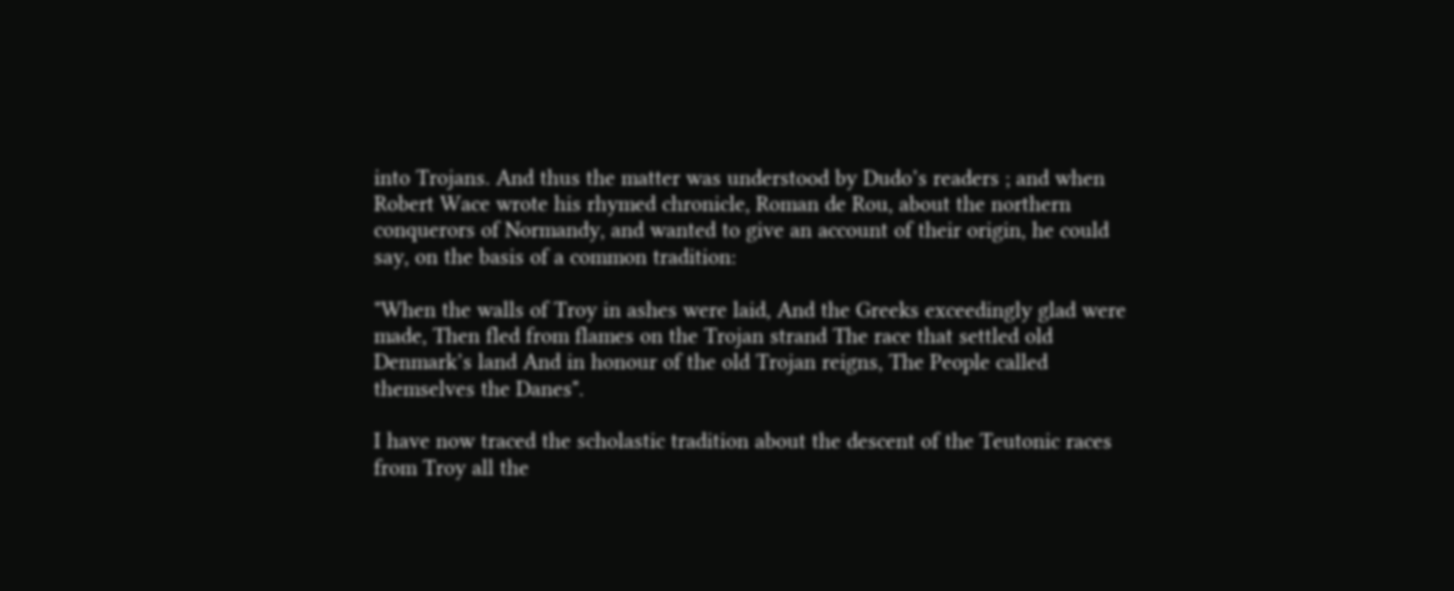into Trojans. And thus the matter was understood by Dudo’s readers ; and when Robert Wace wrote his rhymed chronicle, Roman de Rou, about the northern conquerors of Normandy, and wanted to give an account of their origin, he could say, on the basis of a common tradition:

"When the walls of Troy in ashes were laid, And the Greeks exceedingly glad were made, Then fled from flames on the Trojan strand The race that settled old Denmark’s land And in honour of the old Trojan reigns, The People called themselves the Danes".

I have now traced the scholastic tradition about the descent of the Teutonic races from Troy all the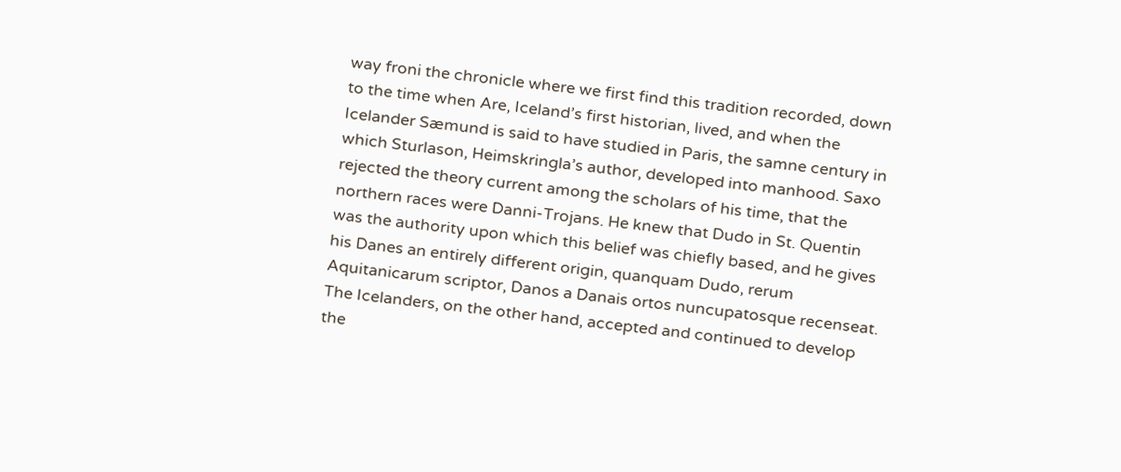way froni the chronicle where we first find this tradition recorded, down to the time when Are, Iceland’s first historian, lived, and when the Icelander Sæmund is said to have studied in Paris, the samne century in which Sturlason, Heimskringla’s author, developed into manhood. Saxo rejected the theory current among the scholars of his time, that the northern races were Danni-Trojans. He knew that Dudo in St. Quentin was the authority upon which this belief was chiefly based, and he gives his Danes an entirely different origin, quanquam Dudo, rerum Aquitanicarum scriptor, Danos a Danais ortos nuncupatosque recenseat. The Icelanders, on the other hand, accepted and continued to develop the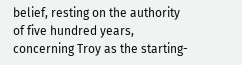belief, resting on the authority of five hundred years, concerning Troy as the starting-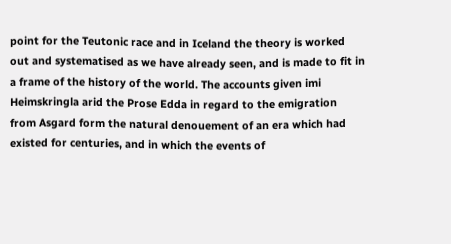point for the Teutonic race and in Iceland the theory is worked out and systematised as we have already seen, and is made to fit in a frame of the history of the world. The accounts given imi Heimskringla arid the Prose Edda in regard to the emigration from Asgard form the natural denouement of an era which had existed for centuries, and in which the events of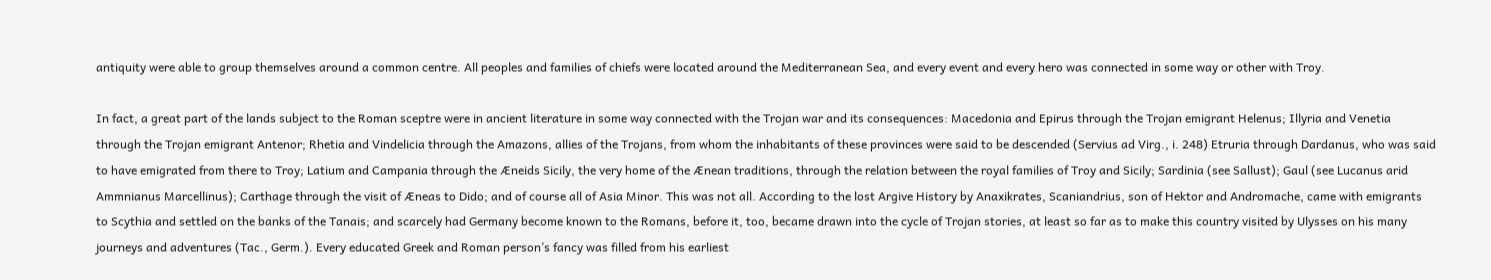antiquity were able to group themselves around a common centre. All peoples and families of chiefs were located around the Mediterranean Sea, and every event and every hero was connected in some way or other with Troy.

In fact, a great part of the lands subject to the Roman sceptre were in ancient literature in some way connected with the Trojan war and its consequences: Macedonia and Epirus through the Trojan emigrant Helenus; Illyria and Venetia through the Trojan emigrant Antenor; Rhetia and Vindelicia through the Amazons, allies of the Trojans, from whom the inhabitants of these provinces were said to be descended (Servius ad Virg., i. 248) Etruria through Dardanus, who was said to have emigrated from there to Troy; Latium and Campania through the Æneids Sicily, the very home of the Ænean traditions, through the relation between the royal families of Troy and Sicily; Sardinia (see Sallust); Gaul (see Lucanus arid Ammnianus Marcellinus); Carthage through the visit of Æneas to Dido; and of course all of Asia Minor. This was not all. According to the lost Argive History by Anaxikrates, Scaniandrius, son of Hektor and Andromache, came with emigrants to Scythia and settled on the banks of the Tanais; and scarcely had Germany become known to the Romans, before it, too, became drawn into the cycle of Trojan stories, at least so far as to make this country visited by Ulysses on his many journeys and adventures (Tac., Germ.). Every educated Greek and Roman person’s fancy was filled from his earliest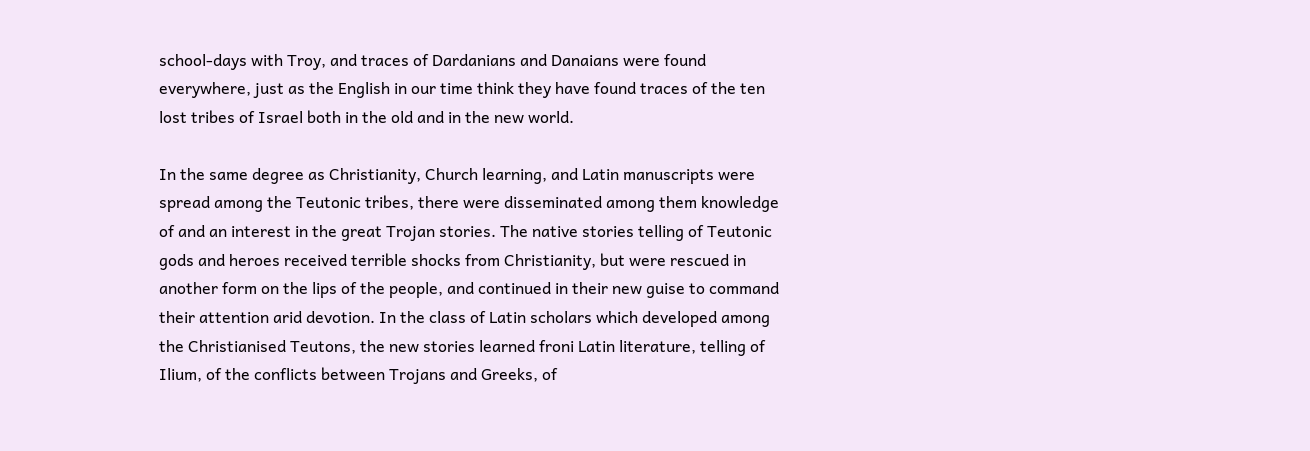school-days with Troy, and traces of Dardanians and Danaians were found everywhere, just as the English in our time think they have found traces of the ten lost tribes of Israel both in the old and in the new world.

In the same degree as Christianity, Church learning, and Latin manuscripts were spread among the Teutonic tribes, there were disseminated among them knowledge of and an interest in the great Trojan stories. The native stories telling of Teutonic gods and heroes received terrible shocks from Christianity, but were rescued in another form on the lips of the people, and continued in their new guise to command their attention arid devotion. In the class of Latin scholars which developed among the Christianised Teutons, the new stories learned froni Latin literature, telling of Ilium, of the conflicts between Trojans and Greeks, of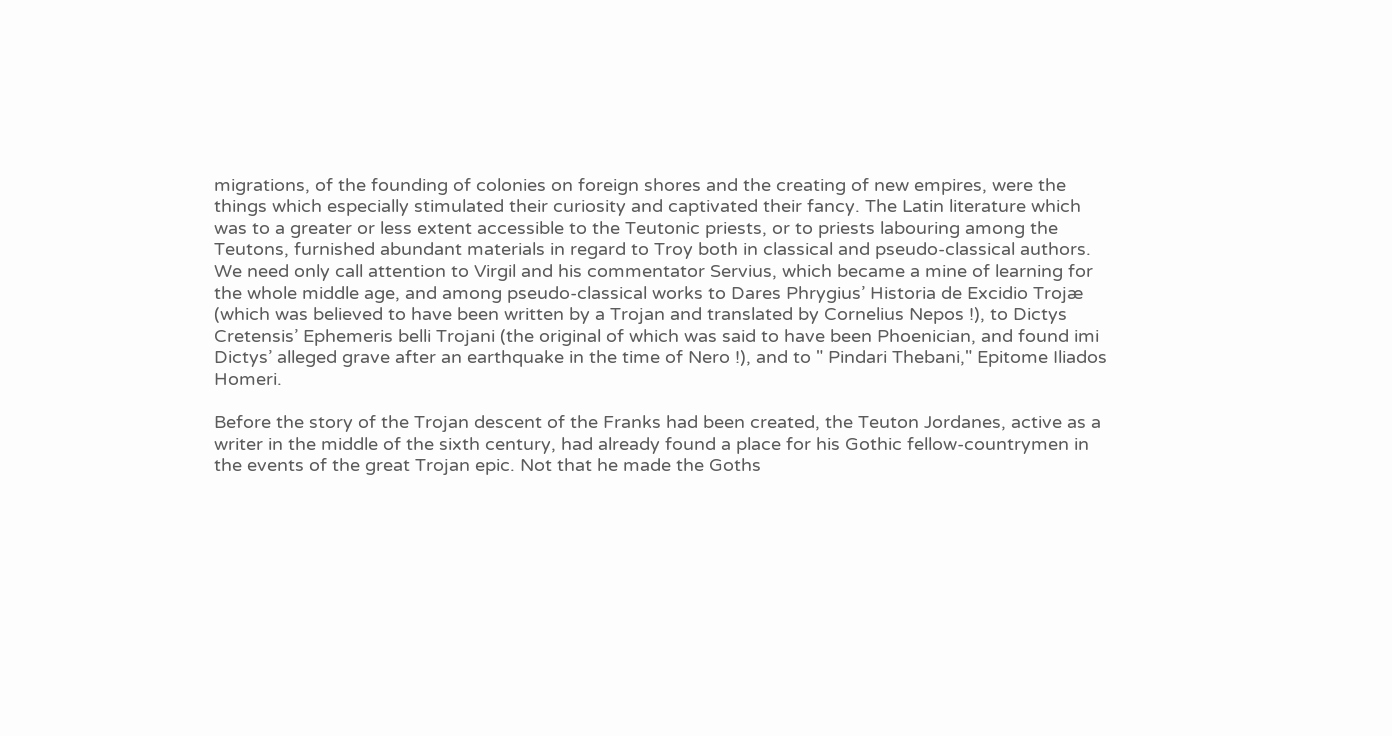migrations, of the founding of colonies on foreign shores and the creating of new empires, were the things which especially stimulated their curiosity and captivated their fancy. The Latin literature which was to a greater or less extent accessible to the Teutonic priests, or to priests labouring among the Teutons, furnished abundant materials in regard to Troy both in classical and pseudo-classical authors. We need only call attention to Virgil and his commentator Servius, which became a mine of learning for the whole middle age, and among pseudo-classical works to Dares Phrygius’ Historia de Excidio Trojæ (which was believed to have been written by a Trojan and translated by Cornelius Nepos !), to Dictys Cretensis’ Ephemeris belli Trojani (the original of which was said to have been Phoenician, and found imi Dictys’ alleged grave after an earthquake in the time of Nero !), and to " Pindari Thebani," Epitome Iliados Homeri.

Before the story of the Trojan descent of the Franks had been created, the Teuton Jordanes, active as a writer in the middle of the sixth century, had already found a place for his Gothic fellow-countrymen in the events of the great Trojan epic. Not that he made the Goths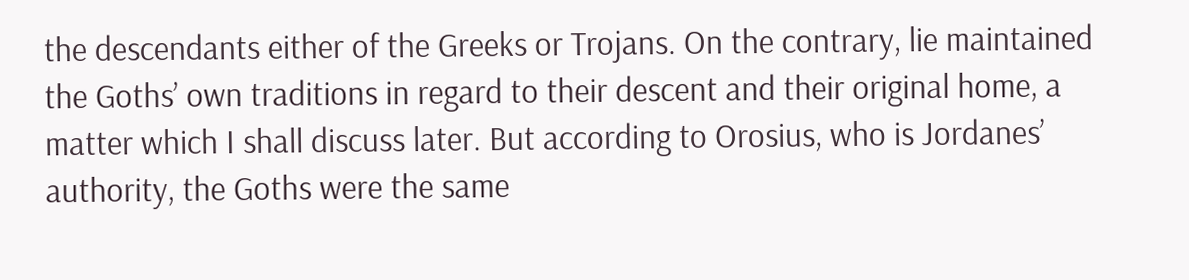the descendants either of the Greeks or Trojans. On the contrary, lie maintained the Goths’ own traditions in regard to their descent and their original home, a matter which I shall discuss later. But according to Orosius, who is Jordanes’ authority, the Goths were the same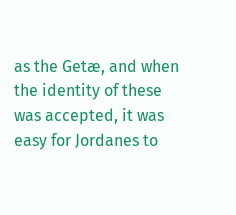as the Getæ, and when the identity of these was accepted, it was easy for Jordanes to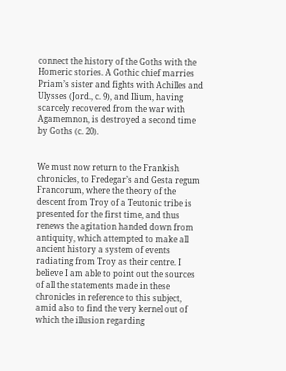connect the history of the Goths with the Homeric stories. A Gothic chief marries Priam’s sister and fights with Achilles and Ulysses (Jord., c. 9), and Ilium, having scarcely recovered from the war with Agamemnon, is destroyed a second time by Goths (c. 20).


We must now return to the Frankish chronicles, to Fredegar’s and Gesta regum Francorum, where the theory of the descent from Troy of a Teutonic tribe is presented for the first time, and thus renews the agitation handed down from antiquity, which attempted to make all ancient history a system of events radiating from Troy as their centre. I believe I am able to point out the sources of all the statements made in these chronicles in reference to this subject, amid also to find the very kernel out of which the illusion regarding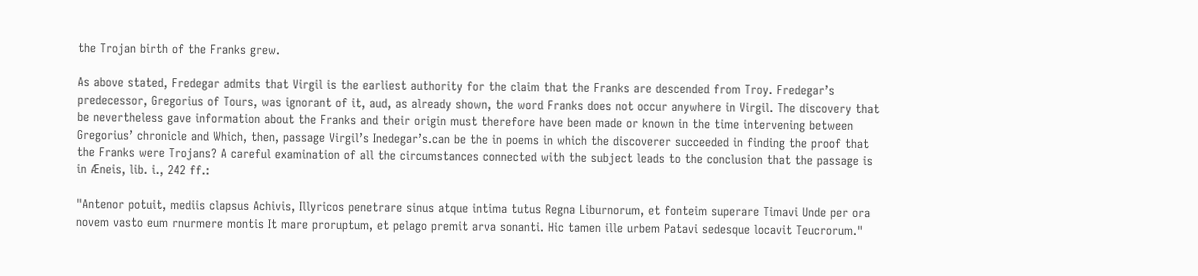the Trojan birth of the Franks grew.

As above stated, Fredegar admits that Virgil is the earliest authority for the claim that the Franks are descended from Troy. Fredegar’s predecessor, Gregorius of Tours, was ignorant of it, aud, as already shown, the word Franks does not occur anywhere in Virgil. The discovery that be nevertheless gave information about the Franks and their origin must therefore have been made or known in the time intervening between Gregorius’ chronicle and Which, then, passage Virgil’s Inedegar’s.can be the in poems in which the discoverer succeeded in finding the proof that the Franks were Trojans? A careful examination of all the circumstances connected with the subject leads to the conclusion that the passage is in Æneis, lib. i., 242 ff.:

"Antenor potuit, mediis clapsus Achivis, Illyricos penetrare sinus atque intima tutus Regna Liburnorum, et fonteim superare Timavi Unde per ora novem vasto eum rnurmere montis It mare proruptum, et pelago premit arva sonanti. Hic tamen ille urbem Patavi sedesque locavit Teucrorum."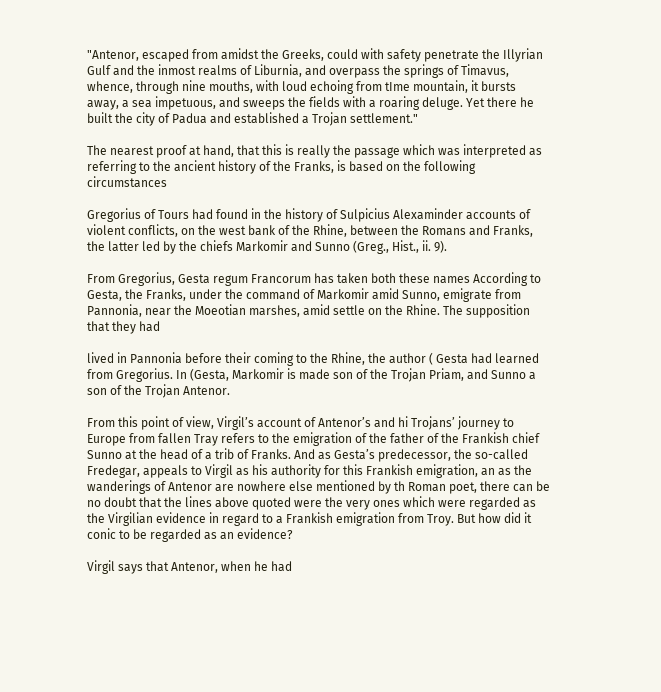"Antenor, escaped from amidst the Greeks, could with safety penetrate the Illyrian Gulf and the inmost realms of Liburnia, and overpass the springs of Timavus, whence, through nine mouths, with loud echoing from tIme mountain, it bursts away, a sea impetuous, and sweeps the fields with a roaring deluge. Yet there he built the city of Padua and established a Trojan settlement."

The nearest proof at hand, that this is really the passage which was interpreted as referring to the ancient history of the Franks, is based on the following circumstances

Gregorius of Tours had found in the history of Sulpicius Alexaminder accounts of violent conflicts, on the west bank of the Rhine, between the Romans and Franks, the latter led by the chiefs Markomir and Sunno (Greg., Hist., ii. 9).

From Gregorius, Gesta regum Francorum has taken both these names According to Gesta, the Franks, under the command of Markomir amid Sunno, emigrate from Pannonia, near the Moeotian marshes, amid settle on the Rhine. The supposition that they had

lived in Pannonia before their coming to the Rhine, the author ( Gesta had learned from Gregorius. In (Gesta, Markomir is made son of the Trojan Priam, and Sunno a son of the Trojan Antenor.

From this point of view, Virgil’s account of Antenor’s and hi Trojans’ journey to Europe from fallen Tray refers to the emigration of the father of the Frankish chief Sunno at the head of a trib of Franks. And as Gesta’s predecessor, the so-called Fredegar, appeals to Virgil as his authority for this Frankish emigration, an as the wanderings of Antenor are nowhere else mentioned by th Roman poet, there can be no doubt that the lines above quoted were the very ones which were regarded as the Virgilian evidence in regard to a Frankish emigration from Troy. But how did it conic to be regarded as an evidence?

Virgil says that Antenor, when he had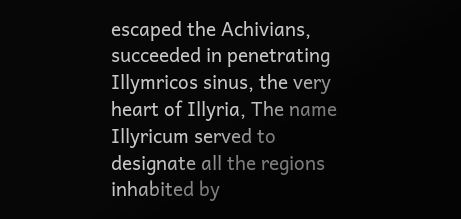escaped the Achivians, succeeded in penetrating Illymricos sinus, the very heart of Illyria, The name Illyricum served to designate all the regions inhabited by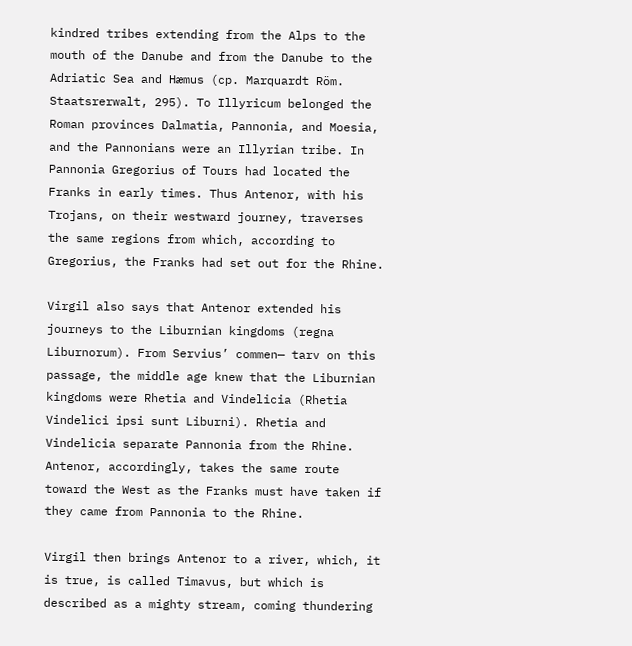kindred tribes extending from the Alps to the mouth of the Danube and from the Danube to the Adriatic Sea and Hæmus (cp. Marquardt Röm. Staatsrerwalt, 295). To Illyricum belonged the Roman provinces Dalmatia, Pannonia, and Moesia, and the Pannonians were an Illyrian tribe. In Pannonia Gregorius of Tours had located the Franks in early times. Thus Antenor, with his Trojans, on their westward journey, traverses the same regions from which, according to Gregorius, the Franks had set out for the Rhine.

Virgil also says that Antenor extended his journeys to the Liburnian kingdoms (regna Liburnorum). From Servius’ commen— tarv on this passage, the middle age knew that the Liburnian kingdoms were Rhetia and Vindelicia (Rhetia Vindelici ipsi sunt Liburni). Rhetia and Vindelicia separate Pannonia from the Rhine. Antenor, accordingly, takes the same route toward the West as the Franks must have taken if they came from Pannonia to the Rhine.

Virgil then brings Antenor to a river, which, it is true, is called Timavus, but which is described as a mighty stream, coming thundering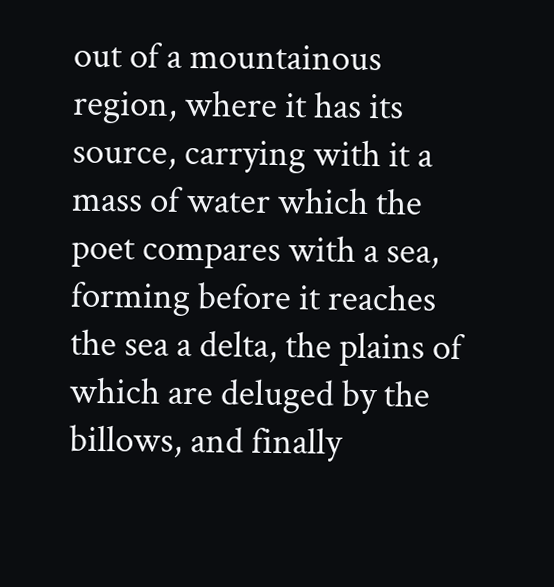out of a mountainous region, where it has its source, carrying with it a mass of water which the poet compares with a sea, forming before it reaches the sea a delta, the plains of which are deluged by the billows, and finally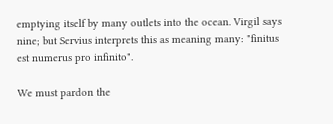emptying itself by many outlets into the ocean. Virgil says nine; but Servius interprets this as meaning many: "finitus est numerus pro infinito".

We must pardon the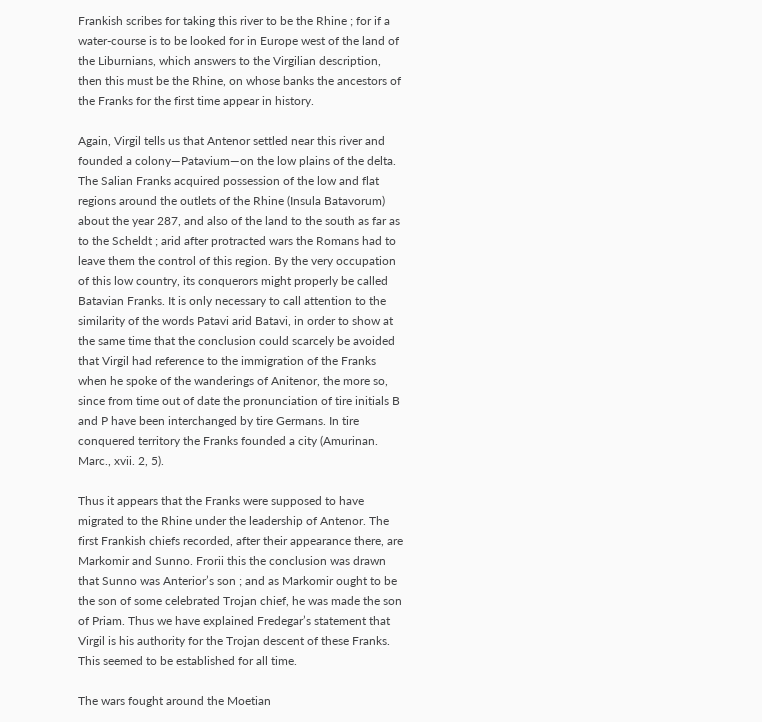Frankish scribes for taking this river to be the Rhine ; for if a water-course is to be looked for in Europe west of the land of the Liburnians, which answers to the Virgilian description, then this must be the Rhine, on whose banks the ancestors of the Franks for the first time appear in history.

Again, Virgil tells us that Antenor settled near this river and founded a colony—Patavium—on the low plains of the delta. The Salian Franks acquired possession of the low and flat regions around the outlets of the Rhine (Insula Batavorum) about the year 287, and also of the land to the south as far as to the Scheldt ; arid after protracted wars the Romans had to leave them the control of this region. By the very occupation of this low country, its conquerors might properly be called Batavian Franks. It is only necessary to call attention to the similarity of the words Patavi arid Batavi, in order to show at the same time that the conclusion could scarcely be avoided that Virgil had reference to the immigration of the Franks when he spoke of the wanderings of Anitenor, the more so, since from time out of date the pronunciation of tire initials B and P have been interchanged by tire Germans. In tire conquered territory the Franks founded a city (Amurinan. Marc., xvii. 2, 5).

Thus it appears that the Franks were supposed to have migrated to the Rhine under the leadership of Antenor. The first Frankish chiefs recorded, after their appearance there, are Markomir and Sunno. Frorii this the conclusion was drawn that Sunno was Anterior’s son ; and as Markomir ought to be the son of some celebrated Trojan chief, he was made the son of Priam. Thus we have explained Fredegar’s statement that Virgil is his authority for the Trojan descent of these Franks. This seemed to be established for all time.

The wars fought around the Moetian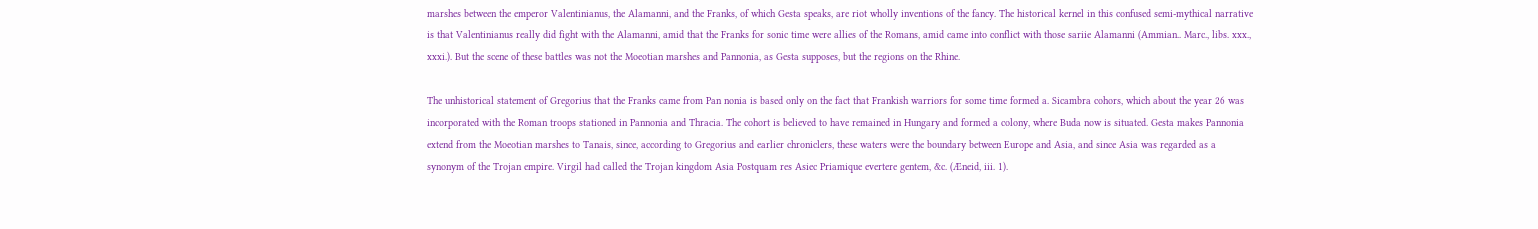marshes between the emperor Valentinianus, the Alamanni, and the Franks, of which Gesta speaks, are riot wholly inventions of the fancy. The historical kernel in this confused semi-mythical narrative is that Valentinianus really did fight with the Alamanni, amid that the Franks for sonic time were allies of the Romans, amid came into conflict with those sariie Alamanni (Ammian.. Marc., libs. xxx., xxxi.). But the scene of these battles was not the Moeotian marshes and Pannonia, as Gesta supposes, but the regions on the Rhine.

The unhistorical statement of Gregorius that the Franks came from Pan nonia is based only on the fact that Frankish warriors for some time formed a. Sicambra cohors, which about the year 26 was incorporated with the Roman troops stationed in Pannonia and Thracia. The cohort is believed to have remained in Hungary and formed a colony, where Buda now is situated. Gesta makes Pannonia extend from the Moeotian marshes to Tanais, since, according to Gregorius and earlier chroniclers, these waters were the boundary between Europe and Asia, and since Asia was regarded as a synonym of the Trojan empire. Virgil had called the Trojan kingdom Asia Postquam res Asiec Priamique evertere gentem, &c. (Æneid, iii. 1).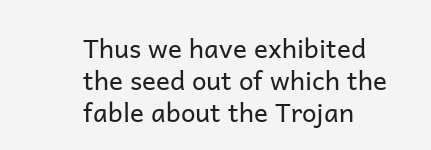Thus we have exhibited the seed out of which the fable about the Trojan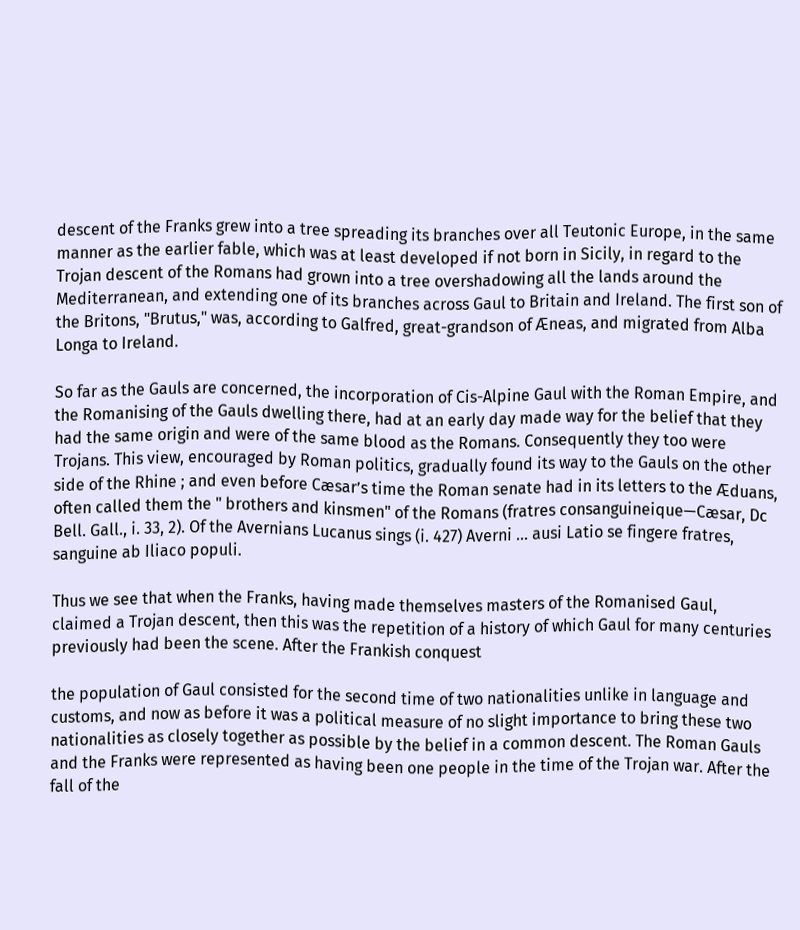descent of the Franks grew into a tree spreading its branches over all Teutonic Europe, in the same manner as the earlier fable, which was at least developed if not born in Sicily, in regard to the Trojan descent of the Romans had grown into a tree overshadowing all the lands around the Mediterranean, and extending one of its branches across Gaul to Britain and Ireland. The first son of the Britons, "Brutus," was, according to Galfred, great-grandson of Æneas, and migrated from Alba Longa to Ireland.

So far as the Gauls are concerned, the incorporation of Cis-Alpine Gaul with the Roman Empire, and the Romanising of the Gauls dwelling there, had at an early day made way for the belief that they had the same origin and were of the same blood as the Romans. Consequently they too were Trojans. This view, encouraged by Roman politics, gradually found its way to the Gauls on the other side of the Rhine ; and even before Cæsar’s time the Roman senate had in its letters to the Æduans, often called them the " brothers and kinsmen" of the Romans (fratres consanguineique—Cæsar, Dc Bell. Gall., i. 33, 2). Of the Avernians Lucanus sings (i. 427) Averni ... ausi Latio se fingere fratres, sanguine ab Iliaco populi.

Thus we see that when the Franks, having made themselves masters of the Romanised Gaul, claimed a Trojan descent, then this was the repetition of a history of which Gaul for many centuries previously had been the scene. After the Frankish conquest

the population of Gaul consisted for the second time of two nationalities unlike in language and customs, and now as before it was a political measure of no slight importance to bring these two nationalities as closely together as possible by the belief in a common descent. The Roman Gauls and the Franks were represented as having been one people in the time of the Trojan war. After the fall of the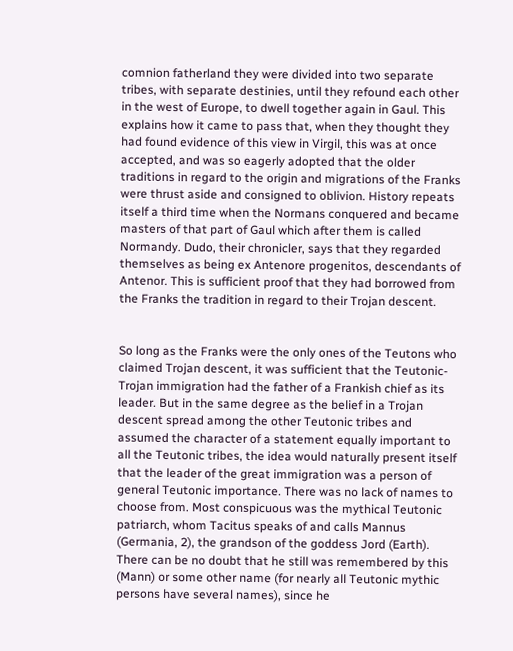comnion fatherland they were divided into two separate tribes, with separate destinies, until they refound each other in the west of Europe, to dwell together again in Gaul. This explains how it came to pass that, when they thought they had found evidence of this view in Virgil, this was at once accepted, and was so eagerly adopted that the older traditions in regard to the origin and migrations of the Franks were thrust aside and consigned to oblivion. History repeats itself a third time when the Normans conquered and became masters of that part of Gaul which after them is called Normandy. Dudo, their chronicler, says that they regarded themselves as being ex Antenore progenitos, descendants of Antenor. This is sufficient proof that they had borrowed from the Franks the tradition in regard to their Trojan descent.


So long as the Franks were the only ones of the Teutons who claimed Trojan descent, it was sufficient that the Teutonic-Trojan immigration had the father of a Frankish chief as its leader. But in the same degree as the belief in a Trojan descent spread among the other Teutonic tribes and assumed the character of a statement equally important to all the Teutonic tribes, the idea would naturally present itself that the leader of the great immigration was a person of general Teutonic importance. There was no lack of names to choose from. Most conspicuous was the mythical Teutonic patriarch, whom Tacitus speaks of and calls Mannus (Germania, 2), the grandson of the goddess Jord (Earth). There can be no doubt that he still was remembered by this (Mann) or some other name (for nearly all Teutonic mythic persons have several names), since he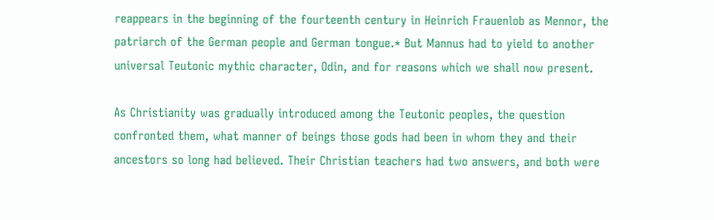reappears in the beginning of the fourteenth century in Heinrich Frauenlob as Mennor, the patriarch of the German people and German tongue.* But Mannus had to yield to another universal Teutonic mythic character, Odin, and for reasons which we shall now present.

As Christianity was gradually introduced among the Teutonic peoples, the question confronted them, what manner of beings those gods had been in whom they and their ancestors so long had believed. Their Christian teachers had two answers, and both were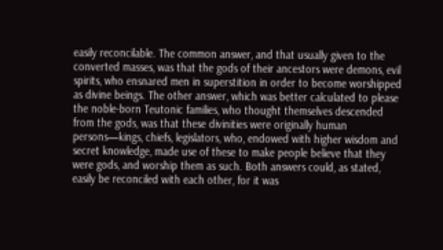easily reconcilable. The common answer, and that usually given to the converted masses, was that the gods of their ancestors were demons, evil spirits, who ensnared men in superstition in order to become worshipped as divine beings. The other answer, which was better calculated to please the noble-born Teutonic families, who thought themselves descended from the gods, was that these divinities were originally human persons—kings, chiefs, legislators, who, endowed with higher wisdom and secret knowledge, made use of these to make people believe that they were gods, and worship them as such. Both answers could, as stated, easily be reconciled with each other, for it was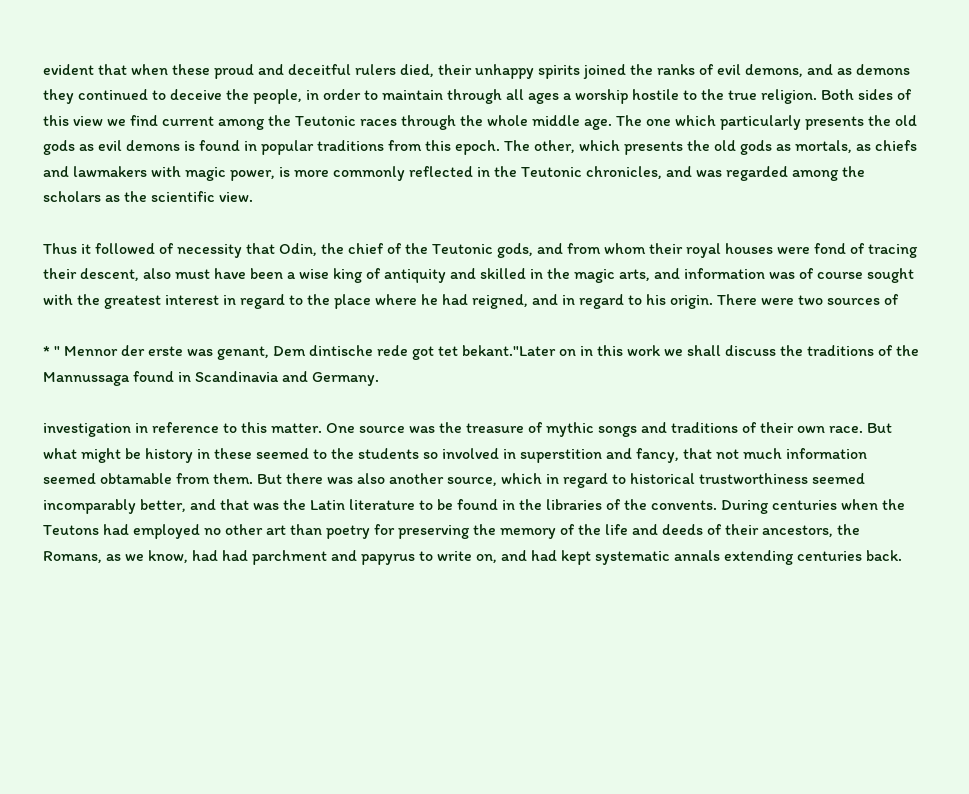evident that when these proud and deceitful rulers died, their unhappy spirits joined the ranks of evil demons, and as demons they continued to deceive the people, in order to maintain through all ages a worship hostile to the true religion. Both sides of this view we find current among the Teutonic races through the whole middle age. The one which particularly presents the old gods as evil demons is found in popular traditions from this epoch. The other, which presents the old gods as mortals, as chiefs and lawmakers with magic power, is more commonly reflected in the Teutonic chronicles, and was regarded among the scholars as the scientific view.

Thus it followed of necessity that Odin, the chief of the Teutonic gods, and from whom their royal houses were fond of tracing their descent, also must have been a wise king of antiquity and skilled in the magic arts, and information was of course sought with the greatest interest in regard to the place where he had reigned, and in regard to his origin. There were two sources of

* " Mennor der erste was genant, Dem dintische rede got tet bekant."Later on in this work we shall discuss the traditions of the Mannussaga found in Scandinavia and Germany.

investigation in reference to this matter. One source was the treasure of mythic songs and traditions of their own race. But what might be history in these seemed to the students so involved in superstition and fancy, that not much information seemed obtamable from them. But there was also another source, which in regard to historical trustworthiness seemed incomparably better, and that was the Latin literature to be found in the libraries of the convents. During centuries when the Teutons had employed no other art than poetry for preserving the memory of the life and deeds of their ancestors, the Romans, as we know, had had parchment and papyrus to write on, and had kept systematic annals extending centuries back.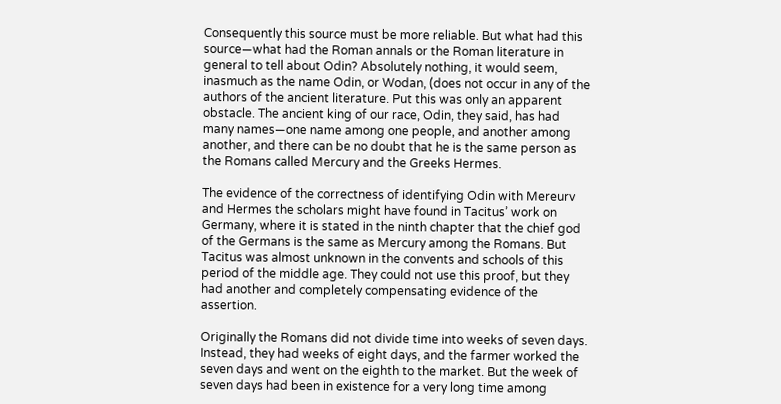Consequently this source must be more reliable. But what had this source—what had the Roman annals or the Roman literature in general to tell about Odin? Absolutely nothing, it would seem, inasmuch as the name Odin, or Wodan, (does not occur in any of the authors of the ancient literature. Put this was only an apparent obstacle. The ancient king of our race, Odin, they said, has had many names—one name among one people, and another among another, and there can be no doubt that he is the same person as the Romans called Mercury and the Greeks Hermes.

The evidence of the correctness of identifying Odin with Mereurv and Hermes the scholars might have found in Tacitus’ work on Germany, where it is stated in the ninth chapter that the chief god of the Germans is the same as Mercury among the Romans. But Tacitus was almost unknown in the convents and schools of this period of the middle age. They could not use this proof, but they had another and completely compensating evidence of the assertion.

Originally the Romans did not divide time into weeks of seven days. Instead, they had weeks of eight days, and the farmer worked the seven days and went on the eighth to the market. But the week of seven days had been in existence for a very long time among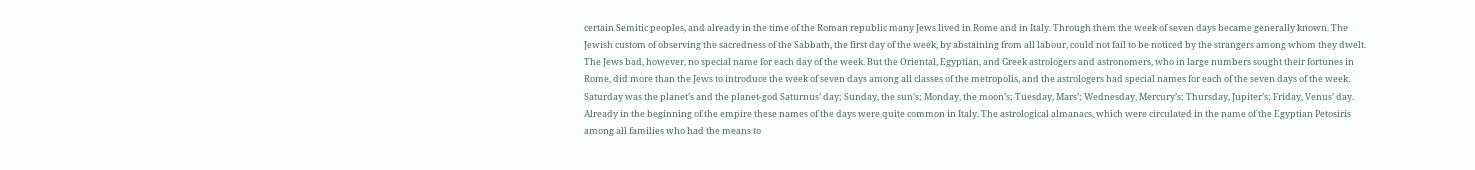certain Semitic peoples, and already in the time of the Roman republic many Jews lived in Rome and in Italy. Through them the week of seven days became generally known. The Jewish custom of observing the sacredness of the Sabbath, the first day of the week, by abstaining from all labour, could not fail to be noticed by the strangers among whom they dwelt. The Jews bad, however, no special name for each day of the week. But the Oriental, Egyptian, and Greek astrologers and astronomers, who in large numbers sought their fortunes in Rome, did more than the Jews to introduce the week of seven days among all classes of the metropolis, and the astrologers had special names for each of the seven days of the week. Saturday was the planet’s and the planet-god Saturnus’ day; Sunday, the sun’s; Monday, the moon’s; Tuesday, Mars’; Wednesday, Mercury’s; Thursday, Jupiter’s; Friday, Venus’ day. Already in the beginning of the empire these names of the days were quite common in Italy. The astrological almanacs, which were circulated in the name of the Egyptian Petosiris among all families who had the means to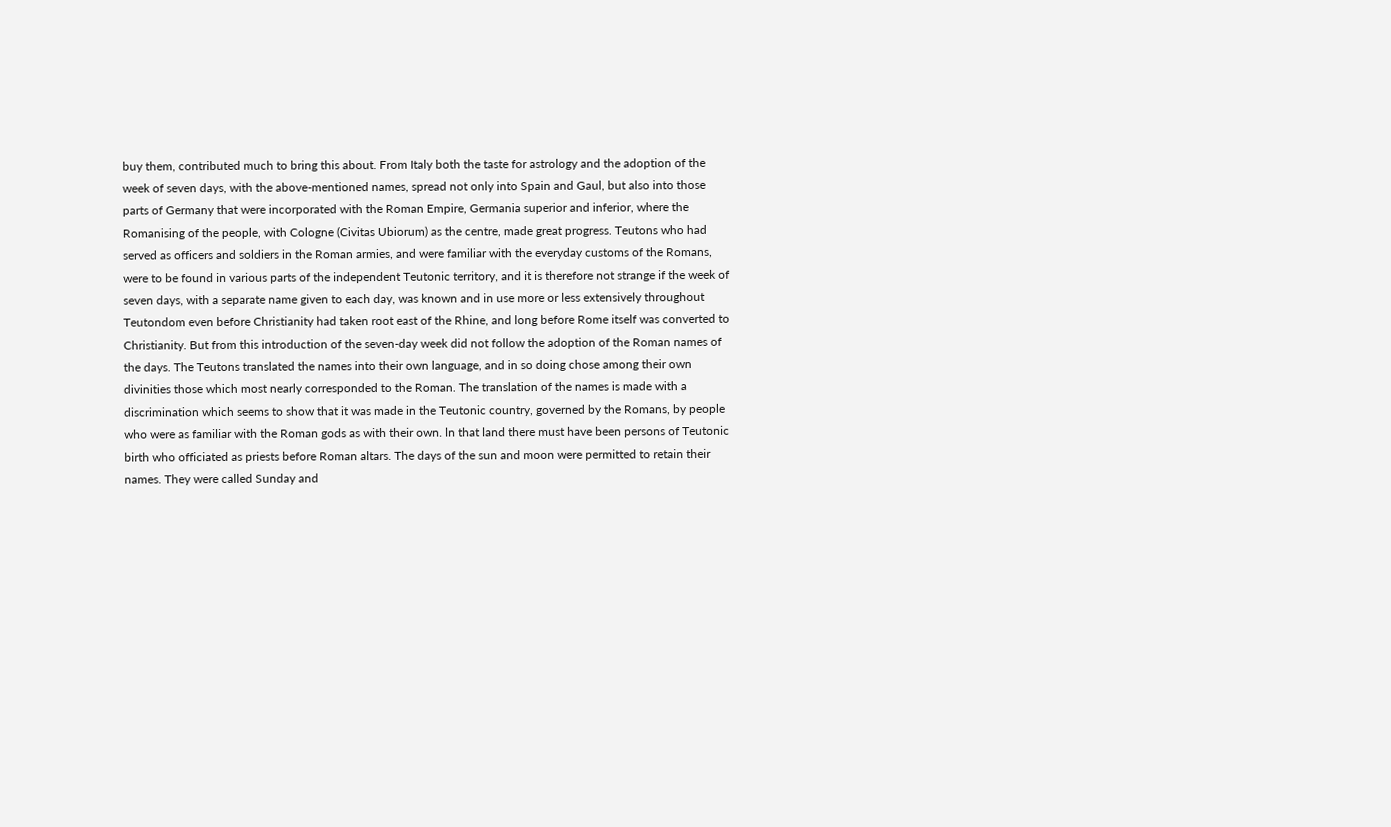buy them, contributed much to bring this about. From Italy both the taste for astrology and the adoption of the week of seven days, with the above-mentioned names, spread not only into Spain and Gaul, but also into those parts of Germany that were incorporated with the Roman Empire, Germania superior and inferior, where the Romanising of the people, with Cologne (Civitas Ubiorum) as the centre, made great progress. Teutons who had served as officers and soldiers in the Roman armies, and were familiar with the everyday customs of the Romans, were to be found in various parts of the independent Teutonic territory, and it is therefore not strange if the week of seven days, with a separate name given to each day, was known and in use more or less extensively throughout Teutondom even before Christianity had taken root east of the Rhine, and long before Rome itself was converted to Christianity. But from this introduction of the seven-day week did not follow the adoption of the Roman names of the days. The Teutons translated the names into their own language, and in so doing chose among their own divinities those which most nearly corresponded to the Roman. The translation of the names is made with a discrimination which seems to show that it was made in the Teutonic country, governed by the Romans, by people who were as familiar with the Roman gods as with their own. ln that land there must have been persons of Teutonic birth who officiated as priests before Roman altars. The days of the sun and moon were permitted to retain their names. They were called Sunday and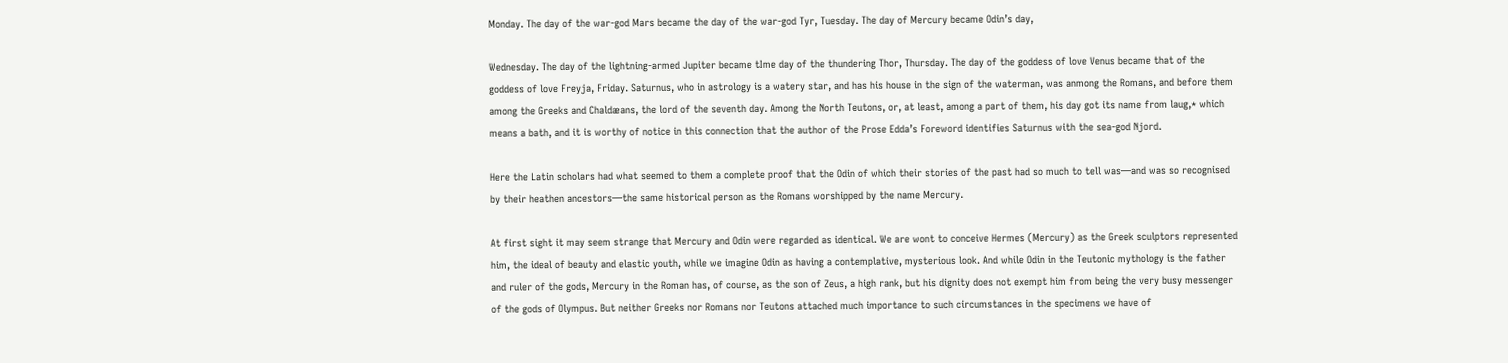Monday. The day of the war-god Mars became the day of the war-god Tyr, Tuesday. The day of Mercury became Odin’s day,

Wednesday. The day of the lightning-armed Jupiter became tIme day of the thundering Thor, Thursday. The day of the goddess of love Venus became that of the goddess of love Freyja, Friday. Saturnus, who in astrology is a watery star, and has his house in the sign of the waterman, was anmong the Romans, and before them among the Greeks and Chaldæans, the lord of the seventh day. Among the North Teutons, or, at least, among a part of them, his day got its name from laug,* which means a bath, and it is worthy of notice in this connection that the author of the Prose Edda’s Foreword identifies Saturnus with the sea-god Njord.

Here the Latin scholars had what seemed to them a complete proof that the Odin of which their stories of the past had so much to tell was—and was so recognised by their heathen ancestors—the same historical person as the Romans worshipped by the name Mercury.

At first sight it may seem strange that Mercury and Odin were regarded as identical. We are wont to conceive Hermes (Mercury) as the Greek sculptors represented him, the ideal of beauty and elastic youth, while we imagine Odin as having a contemplative, mysterious look. And while Odin in the Teutonic mythology is the father and ruler of the gods, Mercury in the Roman has, of course, as the son of Zeus, a high rank, but his dignity does not exempt him from being the very busy messenger of the gods of Olympus. But neither Greeks nor Romans nor Teutons attached much importance to such circumstances in the specimens we have of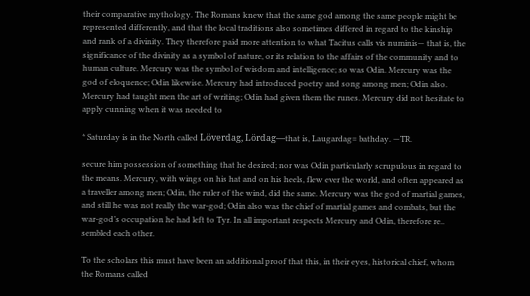their comparative mythology. The Romans knew that the same god among the same people might be represented differently, and that the local traditions also sometimes differed in regard to the kinship and rank of a divinity. They therefore paid more attention to what Tacitus calls vis numinis— that is, the significance of the divinity as a symbol of nature, or its relation to the affairs of the community and to human culture. Mercury was the symbol of wisdom and intelligence; so was Odin. Mercury was the god of eloquence; Odin likewise. Mercury had introduced poetry and song among men; Odin also. Mercury had taught men the art of writing; Odin had given them the runes. Mercury did not hesitate to apply cunning when it was needed to

* Saturday is in the North called Löverdag, Lördag—that is, Laugardag= bathday. —TR.

secure him possession of something that he desired; nor was Odin particularly scrupulous in regard to the means. Mercury, with wings on his hat and on his heels, flew ever the world, and often appeared as a traveller among men; Odin, the ruler of the wind, did the same. Mercury was the god of martial games, and still he was not really the war-god; Odin also was the chief of martial games and combats, but the war-god’s occupation he had left to Tyr. In all important respects Mercury and Odin, therefore re.. sembled each other.

To the scholars this must have been an additional proof that this, in their eyes, historical chief, whom the Romans called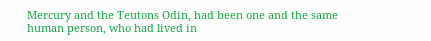Mercury and the Teutons Odin, had been one and the same human person, who had lived in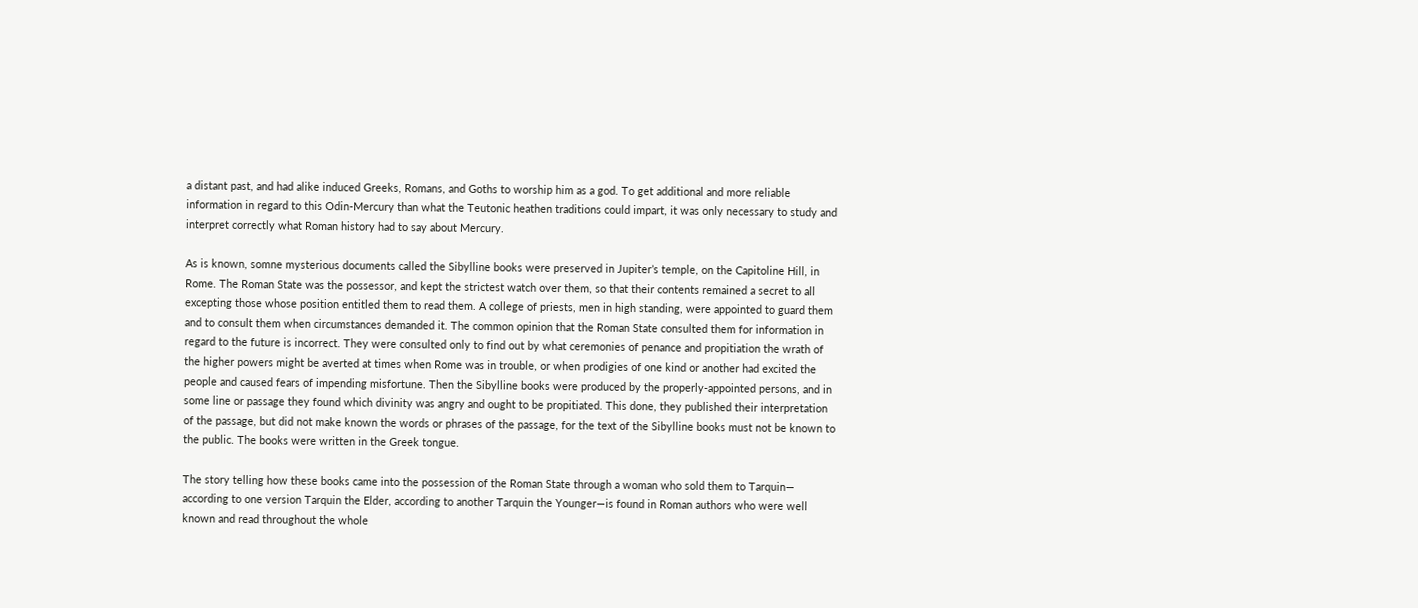a distant past, and had alike induced Greeks, Romans, and Goths to worship him as a god. To get additional and more reliable information in regard to this Odin-Mercury than what the Teutonic heathen traditions could impart, it was only necessary to study and interpret correctly what Roman history had to say about Mercury.

As is known, somne mysterious documents called the Sibylline books were preserved in Jupiter’s temple, on the Capitoline Hill, in Rome. The Roman State was the possessor, and kept the strictest watch over them, so that their contents remained a secret to all excepting those whose position entitled them to read them. A college of priests, men in high standing, were appointed to guard them and to consult them when circumstances demanded it. The common opinion that the Roman State consulted them for information in regard to the future is incorrect. They were consulted only to find out by what ceremonies of penance and propitiation the wrath of the higher powers might be averted at times when Rome was in trouble, or when prodigies of one kind or another had excited the people and caused fears of impending misfortune. Then the Sibylline books were produced by the properly-appointed persons, and in some line or passage they found which divinity was angry and ought to be propitiated. This done, they published their interpretation of the passage, but did not make known the words or phrases of the passage, for the text of the Sibylline books must not be known to the public. The books were written in the Greek tongue.

The story telling how these books came into the possession of the Roman State through a woman who sold them to Tarquin— according to one version Tarquin the Elder, according to another Tarquin the Younger—is found in Roman authors who were well known and read throughout the whole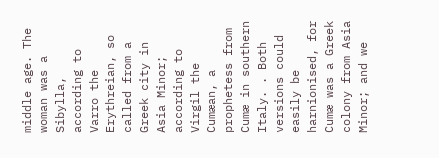middle age. The woman was a Sibylla, according to Varro the Erythreian, so called from a Greek city in Asia Minor; according to Virgil the Cumæan, a prophetess from Cumæ in southern Italy. . Both versions could easily be harnionised, for Cumæ was a Greek colony from Asia Minor; and we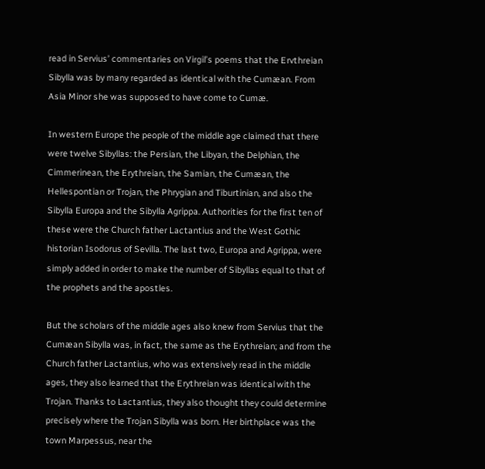read in Servius’ commentaries on Virgil’s poems that the Ervthreian Sibylla was by many regarded as identical with the Cumæan. From Asia Minor she was supposed to have come to Cumæ.

In western Europe the people of the middle age claimed that there were twelve Sibyllas: the Persian, the Libyan, the Delphian, the Cimmerinean, the Erythreian, the Samian, the Cumæan, the Hellespontian or Trojan, the Phrygian and Tiburtinian, and also the Sibylla Europa and the Sibylla Agrippa. Authorities for the first ten of these were the Church father Lactantius and the West Gothic historian Isodorus of Sevilla. The last two, Europa and Agrippa, were simply added in order to make the number of Sibyllas equal to that of the prophets and the apostles.

But the scholars of the middle ages also knew from Servius that the Cumæan Sibylla was, in fact, the same as the Erythreian; and from the Church father Lactantius, who was extensively read in the middle ages, they also learned that the Erythreian was identical with the Trojan. Thanks to Lactantius, they also thought they could determine precisely where the Trojan Sibylla was born. Her birthplace was the town Marpessus, near the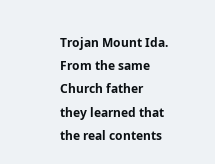Trojan Mount Ida. From the same Church father they learned that the real contents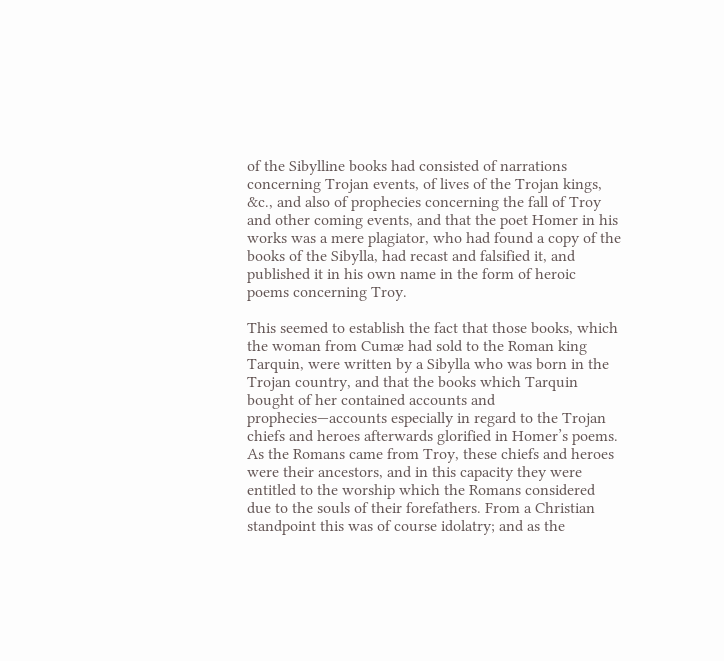of the Sibylline books had consisted of narrations concerning Trojan events, of lives of the Trojan kings, &c., and also of prophecies concerning the fall of Troy and other coming events, and that the poet Homer in his works was a mere plagiator, who had found a copy of the books of the Sibylla, had recast and falsified it, and published it in his own name in the form of heroic poems concerning Troy.

This seemed to establish the fact that those books, which the woman from Cumæ had sold to the Roman king Tarquin, were written by a Sibylla who was born in the Trojan country, and that the books which Tarquin bought of her contained accounts and prophecies—accounts especially in regard to the Trojan chiefs and heroes afterwards glorified in Homer’s poems. As the Romans came from Troy, these chiefs and heroes were their ancestors, and in this capacity they were entitled to the worship which the Romans considered due to the souls of their forefathers. From a Christian standpoint this was of course idolatry; and as the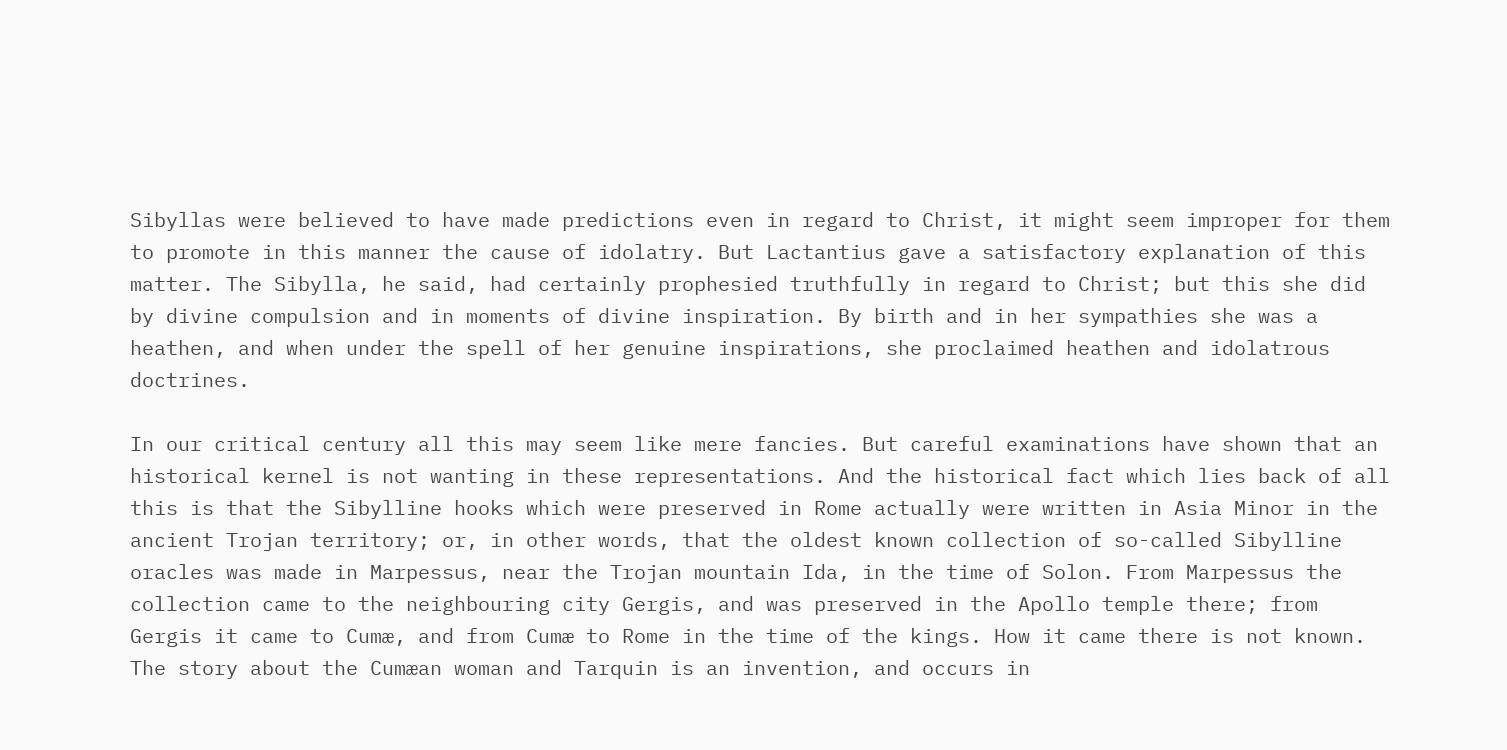Sibyllas were believed to have made predictions even in regard to Christ, it might seem improper for them to promote in this manner the cause of idolatry. But Lactantius gave a satisfactory explanation of this matter. The Sibylla, he said, had certainly prophesied truthfully in regard to Christ; but this she did by divine compulsion and in moments of divine inspiration. By birth and in her sympathies she was a heathen, and when under the spell of her genuine inspirations, she proclaimed heathen and idolatrous doctrines.

In our critical century all this may seem like mere fancies. But careful examinations have shown that an historical kernel is not wanting in these representations. And the historical fact which lies back of all this is that the Sibylline hooks which were preserved in Rome actually were written in Asia Minor in the ancient Trojan territory; or, in other words, that the oldest known collection of so-called Sibylline oracles was made in Marpessus, near the Trojan mountain Ida, in the time of Solon. From Marpessus the collection came to the neighbouring city Gergis, and was preserved in the Apollo temple there; from Gergis it came to Cumæ, and from Cumæ to Rome in the time of the kings. How it came there is not known. The story about the Cumæan woman and Tarquin is an invention, and occurs in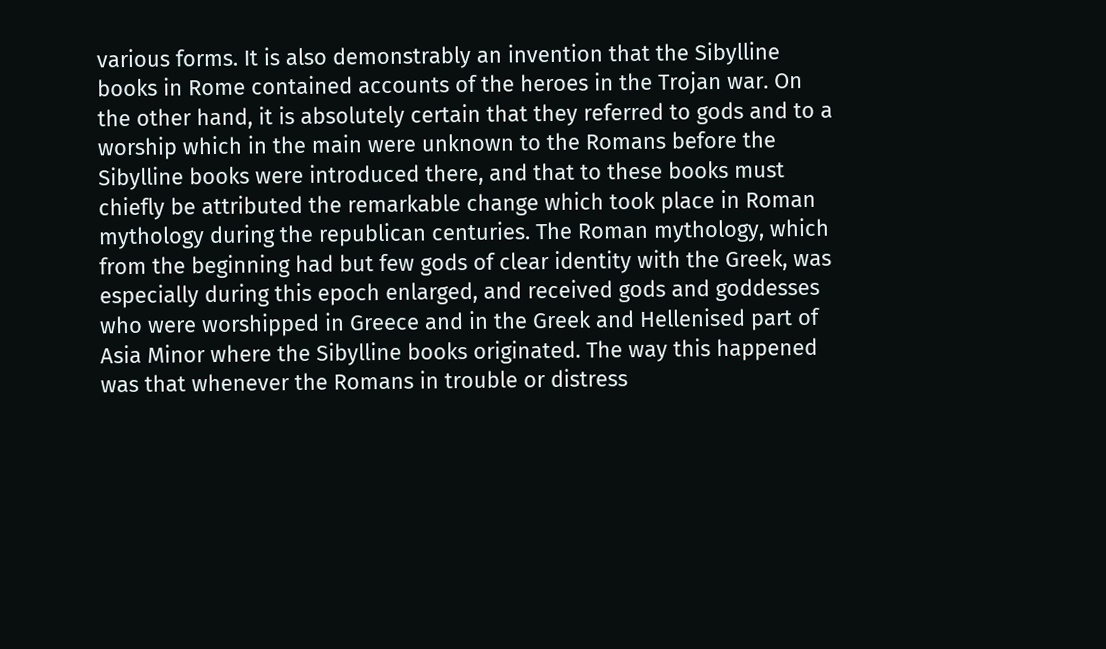various forms. It is also demonstrably an invention that the Sibylline books in Rome contained accounts of the heroes in the Trojan war. On the other hand, it is absolutely certain that they referred to gods and to a worship which in the main were unknown to the Romans before the Sibylline books were introduced there, and that to these books must chiefly be attributed the remarkable change which took place in Roman mythology during the republican centuries. The Roman mythology, which from the beginning had but few gods of clear identity with the Greek, was especially during this epoch enlarged, and received gods and goddesses who were worshipped in Greece and in the Greek and Hellenised part of Asia Minor where the Sibylline books originated. The way this happened was that whenever the Romans in trouble or distress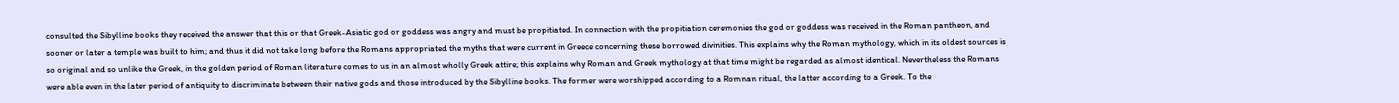consulted the Sibylline books they received the answer that this or that Greek-Asiatic god or goddess was angry and must be propitiated. In connection with the propitiation ceremonies the god or goddess was received in the Roman pantheon, and sooner or later a temple was built to him; and thus it did not take long before the Romans appropriated the myths that were current in Greece concerning these borrowed divinities. This explains why the Roman mythology, which in its oldest sources is so original and so unlike the Greek, in the golden period of Roman literature comes to us in an almost wholly Greek attire; this explains why Roman and Greek mythology at that time might be regarded as almost identical. Nevertheless the Romans were able even in the later period of antiquity to discriminate between their native gods and those introduced by the Sibylline books. The former were worshipped according to a Romnan ritual, the latter according to a Greek. To the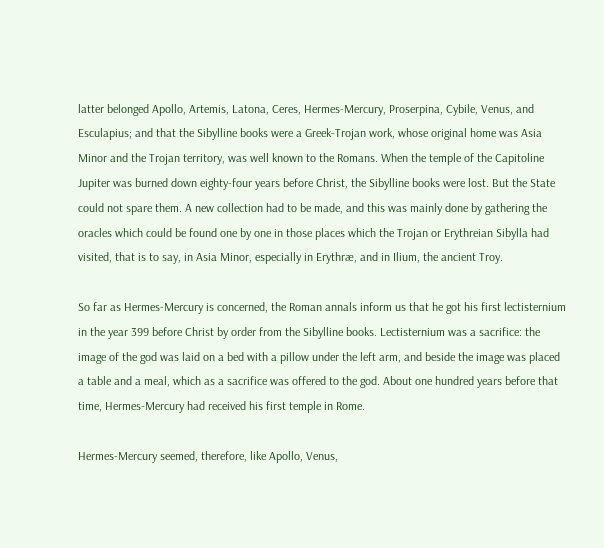latter belonged Apollo, Artemis, Latona, Ceres, Hermes-Mercury, Proserpina, Cybile, Venus, and Esculapius; and that the Sibylline books were a Greek-Trojan work, whose original home was Asia Minor and the Trojan territory, was well known to the Romans. When the temple of the Capitoline Jupiter was burned down eighty-four years before Christ, the Sibylline books were lost. But the State could not spare them. A new collection had to be made, and this was mainly done by gathering the oracles which could be found one by one in those places which the Trojan or Erythreian Sibylla had visited, that is to say, in Asia Minor, especially in Erythræ, and in Ilium, the ancient Troy.

So far as Hermes-Mercury is concerned, the Roman annals inform us that he got his first lectisternium in the year 399 before Christ by order from the Sibylline books. Lectisternium was a sacrifice: the image of the god was laid on a bed with a pillow under the left arm, and beside the image was placed a table and a meal, which as a sacrifice was offered to the god. About one hundred years before that time, Hermes-Mercury had received his first temple in Rome.

Hermes-Mercury seemed, therefore, like Apollo, Venus,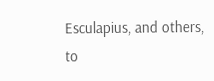Esculapius, and others, to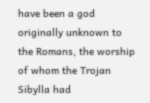have been a god originally unknown to the Romans, the worship of whom the Trojan Sibylla had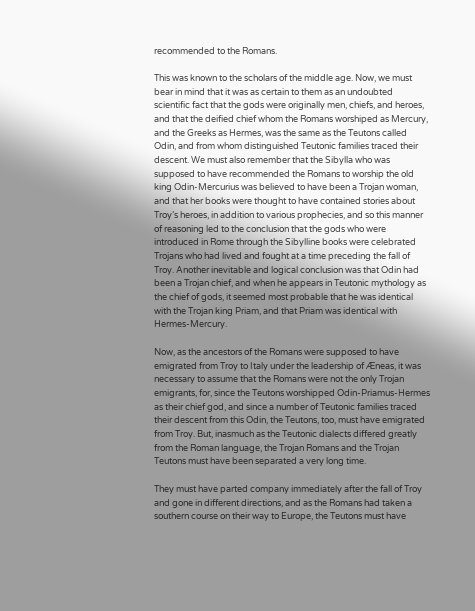recommended to the Romans.

This was known to the scholars of the middle age. Now, we must bear in mind that it was as certain to them as an undoubted scientific fact that the gods were originally men, chiefs, and heroes, and that the deified chief whom the Romans worshiped as Mercury, and the Greeks as Hermes, was the same as the Teutons called Odin, and from whom distinguished Teutonic families traced their descent. We must also remember that the Sibylla who was supposed to have recommended the Romans to worship the old king Odin-Mercurius was believed to have been a Trojan woman, and that her books were thought to have contained stories about Troy’s heroes, in addition to various prophecies, and so this manner of reasoning led to the conclusion that the gods who were introduced in Rome through the Sibylline books were celebrated Trojans who had lived and fought at a time preceding the fall of Troy. Another inevitable and logical conclusion was that Odin had been a Trojan chief, and when he appears in Teutonic mythology as the chief of gods, it seemed most probable that he was identical with the Trojan king Priam, and that Priam was identical with Hermes-Mercury.

Now, as the ancestors of the Romans were supposed to have emigrated from Troy to Italy under the leadership of Æneas, it was necessary to assume that the Romans were not the only Trojan emigrants, for, since the Teutons worshipped Odin-Priamus-Hermes as their chief god, and since a number of Teutonic families traced their descent from this Odin, the Teutons, too, must have emigrated from Troy. But, inasmuch as the Teutonic dialects differed greatly from the Roman language, the Trojan Romans and the Trojan Teutons must have been separated a very long time.

They must have parted company immediately after the fall of Troy and gone in different directions, and as the Romans had taken a southern course on their way to Europe, the Teutons must have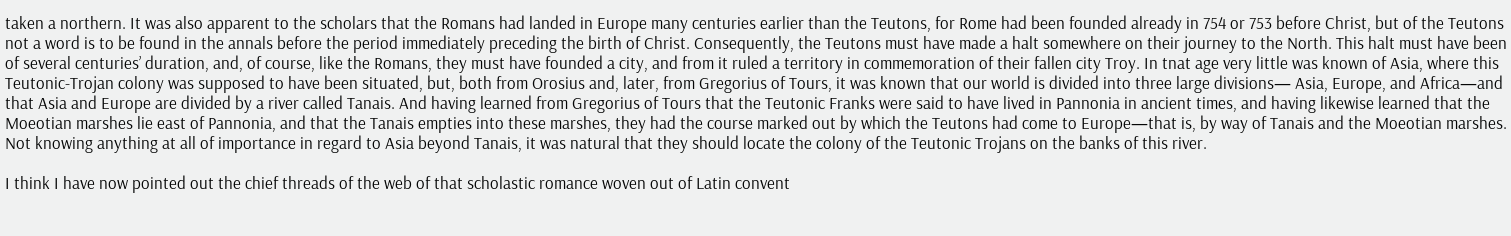taken a northern. It was also apparent to the scholars that the Romans had landed in Europe many centuries earlier than the Teutons, for Rome had been founded already in 754 or 753 before Christ, but of the Teutons not a word is to be found in the annals before the period immediately preceding the birth of Christ. Consequently, the Teutons must have made a halt somewhere on their journey to the North. This halt must have been of several centuries’ duration, and, of course, like the Romans, they must have founded a city, and from it ruled a territory in commemoration of their fallen city Troy. In tnat age very little was known of Asia, where this Teutonic-Trojan colony was supposed to have been situated, but, both from Orosius and, later, from Gregorius of Tours, it was known that our world is divided into three large divisions— Asia, Europe, and Africa—and that Asia and Europe are divided by a river called Tanais. And having learned from Gregorius of Tours that the Teutonic Franks were said to have lived in Pannonia in ancient times, and having likewise learned that the Moeotian marshes lie east of Pannonia, and that the Tanais empties into these marshes, they had the course marked out by which the Teutons had come to Europe—that is, by way of Tanais and the Moeotian marshes. Not knowing anything at all of importance in regard to Asia beyond Tanais, it was natural that they should locate the colony of the Teutonic Trojans on the banks of this river.

I think I have now pointed out the chief threads of the web of that scholastic romance woven out of Latin convent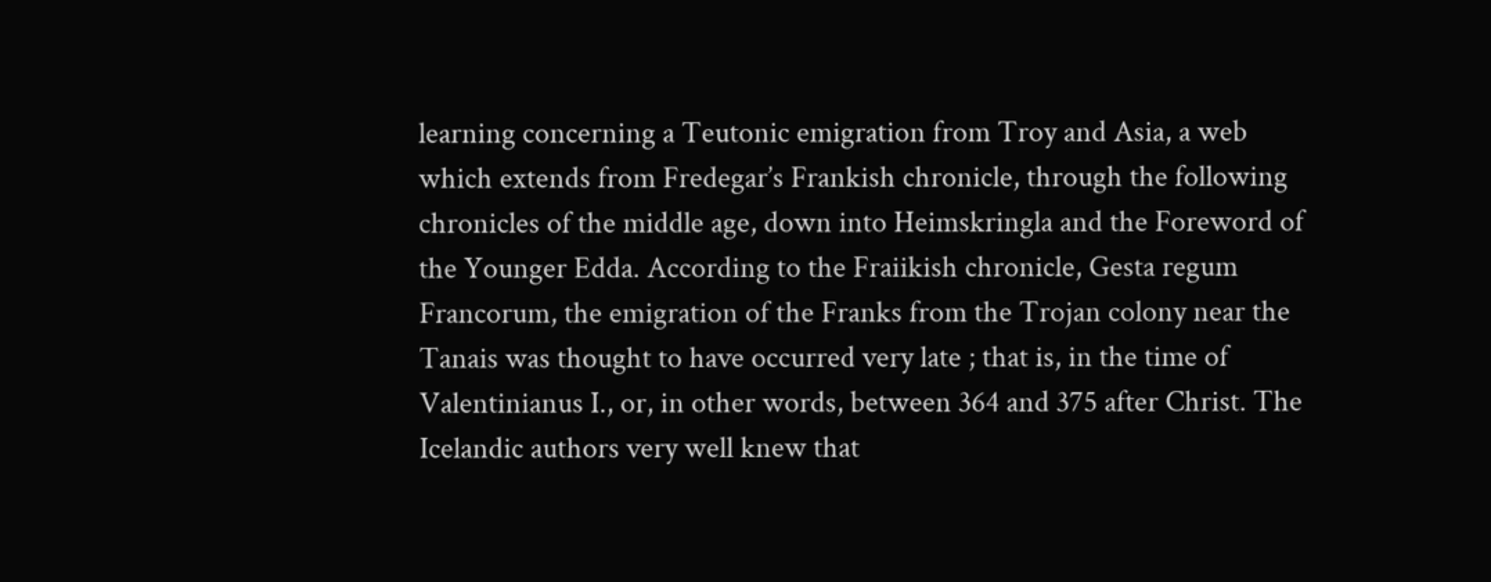learning concerning a Teutonic emigration from Troy and Asia, a web which extends from Fredegar’s Frankish chronicle, through the following chronicles of the middle age, down into Heimskringla and the Foreword of the Younger Edda. According to the Fraiikish chronicle, Gesta regum Francorum, the emigration of the Franks from the Trojan colony near the Tanais was thought to have occurred very late ; that is, in the time of Valentinianus I., or, in other words, between 364 and 375 after Christ. The Icelandic authors very well knew that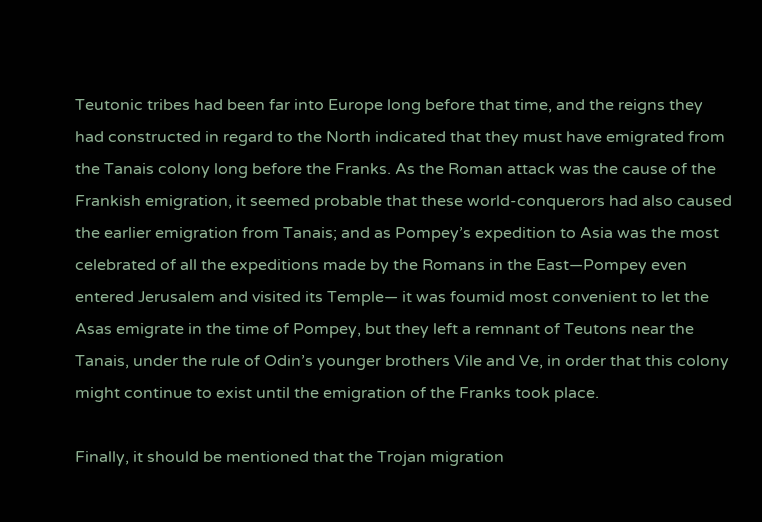Teutonic tribes had been far into Europe long before that time, and the reigns they had constructed in regard to the North indicated that they must have emigrated from the Tanais colony long before the Franks. As the Roman attack was the cause of the Frankish emigration, it seemed probable that these world-conquerors had also caused the earlier emigration from Tanais; and as Pompey’s expedition to Asia was the most celebrated of all the expeditions made by the Romans in the East—Pompey even entered Jerusalem and visited its Temple— it was foumid most convenient to let the Asas emigrate in the time of Pompey, but they left a remnant of Teutons near the Tanais, under the rule of Odin’s younger brothers Vile and Ve, in order that this colony might continue to exist until the emigration of the Franks took place.

Finally, it should be mentioned that the Trojan migration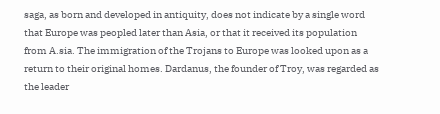saga, as born and developed in antiquity, does not indicate by a single word that Europe was peopled later than Asia, or that it received its population from A.sia. The immigration of the Trojans to Europe was looked upon as a return to their original homes. Dardanus, the founder of Troy, was regarded as the leader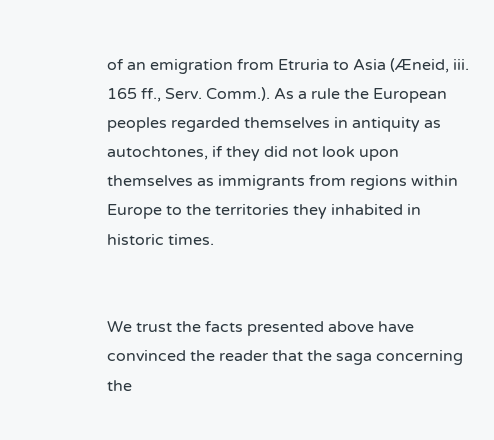of an emigration from Etruria to Asia (Æneid, iii. 165 ff., Serv. Comm.). As a rule the European peoples regarded themselves in antiquity as autochtones, if they did not look upon themselves as immigrants from regions within Europe to the territories they inhabited in historic times.


We trust the facts presented above have convinced the reader that the saga concerning the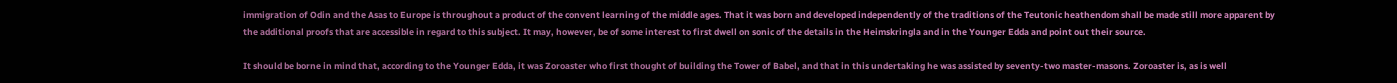immigration of Odin and the Asas to Europe is throughout a product of the convent learning of the middle ages. That it was born and developed independently of the traditions of the Teutonic heathendom shall be made still more apparent by the additional proofs that are accessible in regard to this subject. It may, however, be of some interest to first dwell on sonic of the details in the Heimskringla and in the Younger Edda and point out their source.

It should be borne in mind that, according to the Younger Edda, it was Zoroaster who first thought of building the Tower of Babel, and that in this undertaking he was assisted by seventy-two master-masons. Zoroaster is, as is well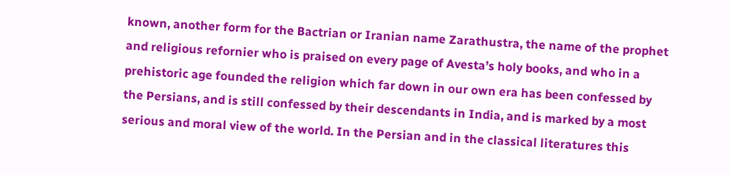known, another form for the Bactrian or Iranian name Zarathustra, the name of the prophet and religious refornier who is praised on every page of Avesta’s holy books, and who in a prehistoric age founded the religion which far down in our own era has been confessed by the Persians, and is still confessed by their descendants in India, and is marked by a most serious and moral view of the world. In the Persian and in the classical literatures this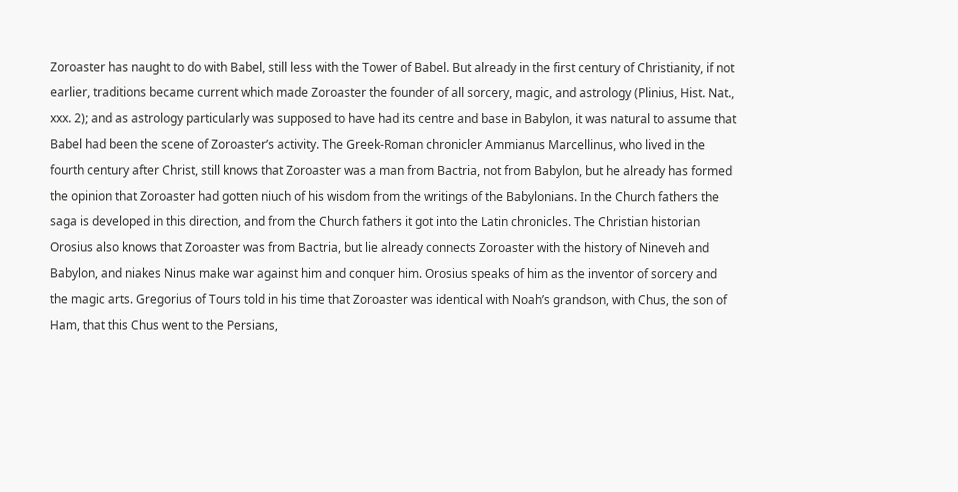Zoroaster has naught to do with Babel, still less with the Tower of Babel. But already in the first century of Christianity, if not earlier, traditions became current which made Zoroaster the founder of all sorcery, magic, and astrology (Plinius, Hist. Nat., xxx. 2); and as astrology particularly was supposed to have had its centre and base in Babylon, it was natural to assume that Babel had been the scene of Zoroaster’s activity. The Greek-Roman chronicler Ammianus Marcellinus, who lived in the fourth century after Christ, still knows that Zoroaster was a man from Bactria, not from Babylon, but he already has formed the opinion that Zoroaster had gotten niuch of his wisdom from the writings of the Babylonians. In the Church fathers the saga is developed in this direction, and from the Church fathers it got into the Latin chronicles. The Christian historian Orosius also knows that Zoroaster was from Bactria, but lie already connects Zoroaster with the history of Nineveh and Babylon, and niakes Ninus make war against him and conquer him. Orosius speaks of him as the inventor of sorcery and the magic arts. Gregorius of Tours told in his time that Zoroaster was identical with Noah’s grandson, with Chus, the son of Ham, that this Chus went to the Persians,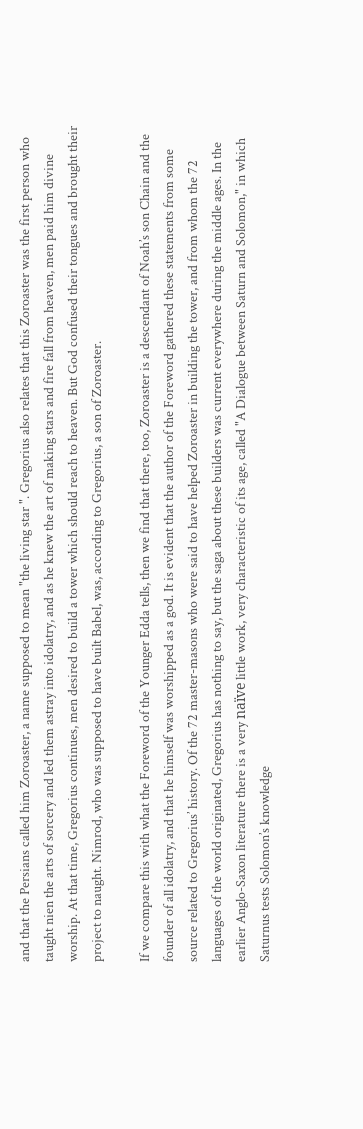and that the Persians called him Zoroaster, a name supposed to mean "the living star ". Gregorius also relates that this Zoroaster was the first person who taught nien the arts of sorcery and led them astray into idolatry, and as he knew the art of making stars and fire fall from heaven, men paid him divine worship. At that time, Gregorius continues, men desired to build a tower which should reach to heaven. But God confused their tongues and brought their project to naught. Nimrod, who was supposed to have built Babel, was, according to Gregorius, a son of Zoroaster.

If we compare this with what the Foreword of the Younger Edda tells, then we find that there, too, Zoroaster is a descendant of Noah’s son Chain and the founder of all idolatry, and that he himself was worshipped as a god. It is evident that the author of the Foreword gathered these statements from some source related to Gregorius’ history. Of the 72 master-masons who were said to have helped Zoroaster in building the tower, and from whom the 72 languages of the world originated, Gregorius has nothing to say, but the saga about these builders was current everywhere during the middle ages. In the earlier Anglo-Saxon literature there is a very naïve little work, very characteristic of its age, called "A Dialogue between Saturn and Solomon," in which Saturnus tests Solomon’s knowledge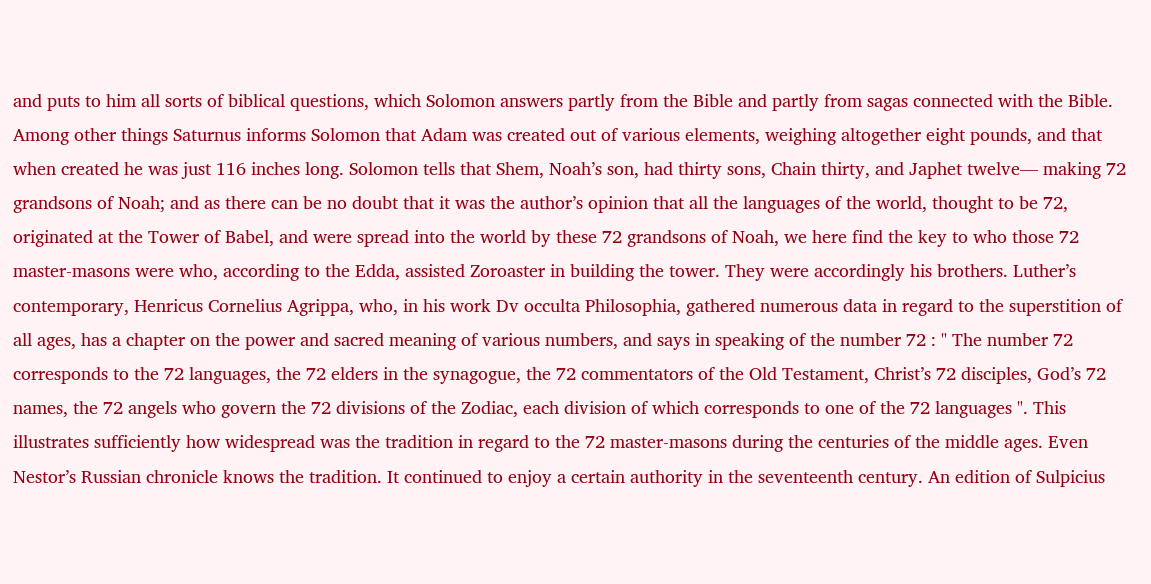and puts to him all sorts of biblical questions, which Solomon answers partly from the Bible and partly from sagas connected with the Bible. Among other things Saturnus informs Solomon that Adam was created out of various elements, weighing altogether eight pounds, and that when created he was just 116 inches long. Solomon tells that Shem, Noah’s son, had thirty sons, Chain thirty, and Japhet twelve— making 72 grandsons of Noah; and as there can be no doubt that it was the author’s opinion that all the languages of the world, thought to be 72, originated at the Tower of Babel, and were spread into the world by these 72 grandsons of Noah, we here find the key to who those 72 master-masons were who, according to the Edda, assisted Zoroaster in building the tower. They were accordingly his brothers. Luther’s contemporary, Henricus Cornelius Agrippa, who, in his work Dv occulta Philosophia, gathered numerous data in regard to the superstition of all ages, has a chapter on the power and sacred meaning of various numbers, and says in speaking of the number 72 : " The number 72 corresponds to the 72 languages, the 72 elders in the synagogue, the 72 commentators of the Old Testament, Christ’s 72 disciples, God’s 72 names, the 72 angels who govern the 72 divisions of the Zodiac, each division of which corresponds to one of the 72 languages ". This illustrates sufficiently how widespread was the tradition in regard to the 72 master-masons during the centuries of the middle ages. Even Nestor’s Russian chronicle knows the tradition. It continued to enjoy a certain authority in the seventeenth century. An edition of Sulpicius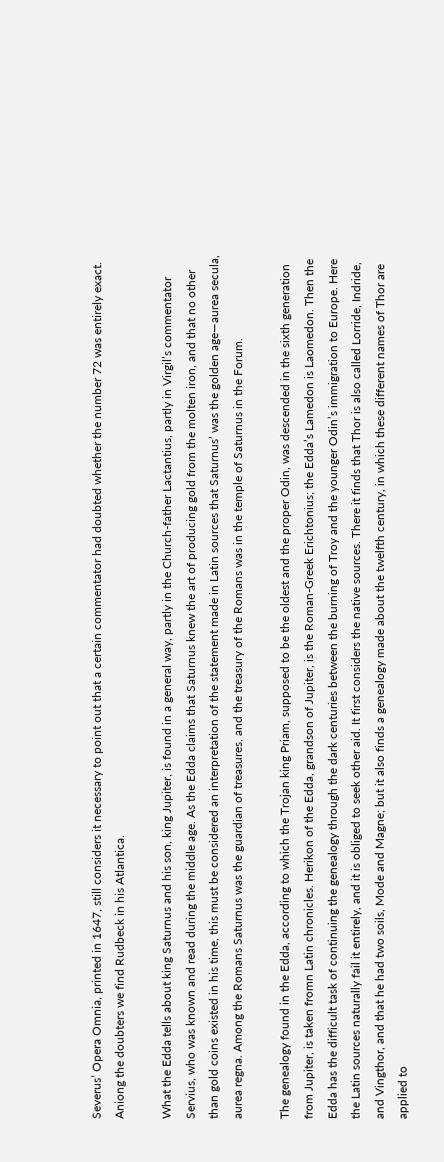Severus’ Opera Omnia, printed in 1647, still considers it necessary to point out that a certain commentator had doubted whether the number 72 was entirely exact. Aniong the doubters we find Rudbeck in his Atlantica.

What the Edda tells about king Saturnus and his son, king Jupiter, is found in a general way, partly in the Church-father Lactantius, partly in Virgil’s commentator Servius, who was known and read during the middle age. As the Edda claims that Saturnus knew the art of producing gold from the molten iron, and that no other than gold coins existed in his time, this must be considered an interpretation of the statement made in Latin sources that Saturnus’ was the golden age—aurea secula, aurea regna. Among the Romans Saturnus was the guardian of treasures, and the treasury of the Romans was in the temple of Saturnus in the Forum.

The genealogy found in the Edda, according to which the Trojan king Priam, supposed to be the oldest and the proper Odin, was descended in the sixth generation from Jupiter, is taken fromn Latin chronicles. Herikon of the Edda, grandson of Jupiter, is the Roman-Greek Erichtonius; the Edda’s Lamedon is Laomedon. Then the Edda has the difficult task of continuing the genealogy through the dark centuries between the burning of Troy and the younger Odin’s immigration to Europe. Here the Latin sources naturally fail it entirely, and it is obliged to seek other aid. It first considers the native sources. There it finds that Thor is also called Lorride, Indride, and Vingthor, and that he had two soils, Mode and Magne; but it also finds a genealogy made about the twelfth century, in which these different names of Thor are applied to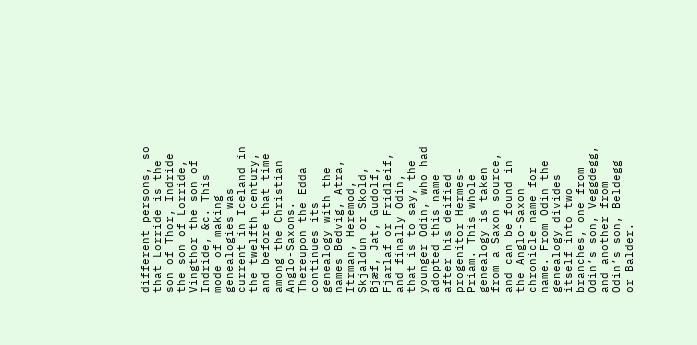different persons, so that Lorride is the son of Thor, Indride the son of Lorride, Vingthor the son of Indride, &c. This mode of making genealogies was current in Iceland in the twelfth century, and before that time among the Christian Anglo-Saxons. Thereupon the Edda continues its genealogy with the names Bedvig, Atra, Itrman, Heremod, Skjaldun or Skold, Bjæf, Jat, Gudolf, Fjarlaf or Fridleif, and finally Odin, that is to say, the younger Odin, who had adopted this name after his deified progenitor Hermes-Priam. This whole genealogy is taken from a Saxon source, and can be found in the Anglo-Saxon chronicle name for name. From Odin the genealogy divides itself into two branches, one from Odin’s son, Veggdegg, and another from Odin’s son, Beldegg or Balder.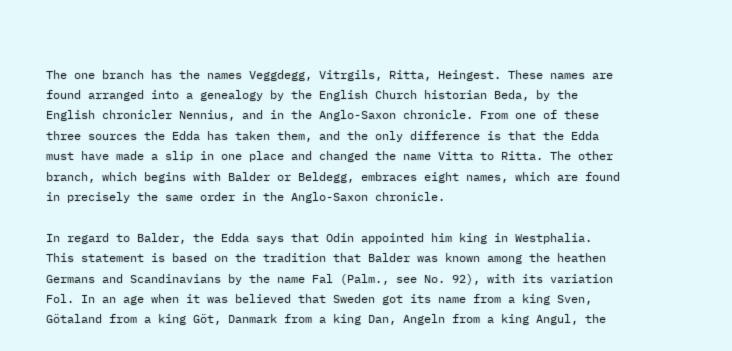The one branch has the names Veggdegg, Vitrgils, Ritta, Heingest. These names are found arranged into a genealogy by the English Church historian Beda, by the English chronicler Nennius, and in the Anglo-Saxon chronicle. From one of these three sources the Edda has taken them, and the only difference is that the Edda must have made a slip in one place and changed the name Vitta to Ritta. The other branch, which begins with Balder or Beldegg, embraces eight names, which are found in precisely the same order in the Anglo-Saxon chronicle.

In regard to Balder, the Edda says that Odin appointed him king in Westphalia. This statement is based on the tradition that Balder was known among the heathen Germans and Scandinavians by the name Fal (Palm., see No. 92), with its variation Fol. In an age when it was believed that Sweden got its name from a king Sven, Götaland from a king Göt, Danmark from a king Dan, Angeln from a king Angul, the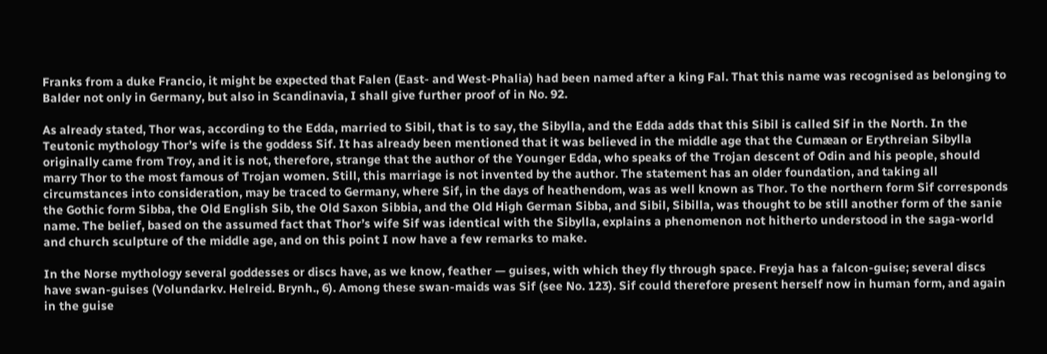Franks from a duke Francio, it might be expected that Falen (East- and West-Phalia) had been named after a king Fal. That this name was recognised as belonging to Balder not only in Germany, but also in Scandinavia, I shall give further proof of in No. 92.

As already stated, Thor was, according to the Edda, married to Sibil, that is to say, the Sibylla, and the Edda adds that this Sibil is called Sif in the North. In the Teutonic mythology Thor’s wife is the goddess Sif. It has already been mentioned that it was believed in the middle age that the Cumæan or Erythreian Sibylla originally came from Troy, and it is not, therefore, strange that the author of the Younger Edda, who speaks of the Trojan descent of Odin and his people, should marry Thor to the most famous of Trojan women. Still, this marriage is not invented by the author. The statement has an older foundation, and taking all circumstances into consideration, may be traced to Germany, where Sif, in the days of heathendom, was as well known as Thor. To the northern form Sif corresponds the Gothic form Sibba, the Old English Sib, the Old Saxon Sibbia, and the Old High German Sibba, and Sibil, Sibilla, was thought to be still another form of the sanie name. The belief, based on the assumed fact that Thor’s wife Sif was identical with the Sibylla, explains a phenomenon not hitherto understood in the saga-world and church sculpture of the middle age, and on this point I now have a few remarks to make.

In the Norse mythology several goddesses or discs have, as we know, feather — guises, with which they fly through space. Freyja has a falcon-guise; several discs have swan-guises (Volundarkv. Helreid. Brynh., 6). Among these swan-maids was Sif (see No. 123). Sif could therefore present herself now in human form, and again in the guise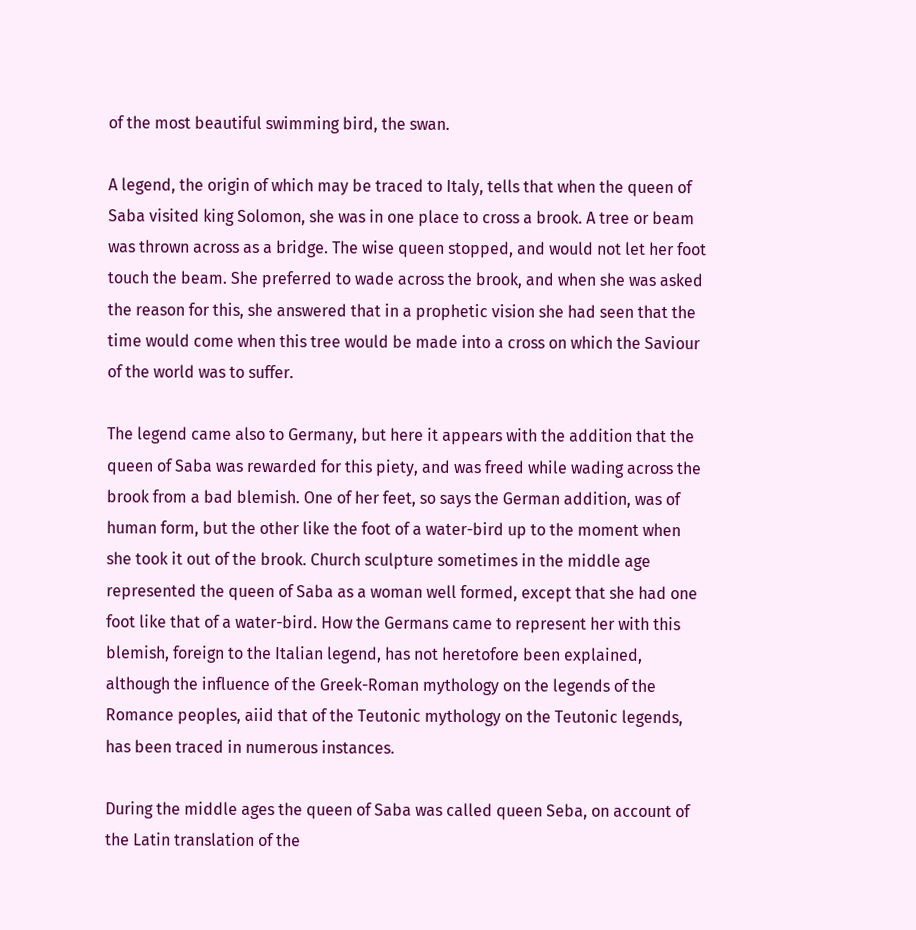of the most beautiful swimming bird, the swan.

A legend, the origin of which may be traced to Italy, tells that when the queen of Saba visited king Solomon, she was in one place to cross a brook. A tree or beam was thrown across as a bridge. The wise queen stopped, and would not let her foot touch the beam. She preferred to wade across the brook, and when she was asked the reason for this, she answered that in a prophetic vision she had seen that the time would come when this tree would be made into a cross on which the Saviour of the world was to suffer.

The legend came also to Germany, but here it appears with the addition that the queen of Saba was rewarded for this piety, and was freed while wading across the brook from a bad blemish. One of her feet, so says the German addition, was of human form, but the other like the foot of a water-bird up to the moment when she took it out of the brook. Church sculpture sometimes in the middle age represented the queen of Saba as a woman well formed, except that she had one foot like that of a water-bird. How the Germans came to represent her with this blemish, foreign to the Italian legend, has not heretofore been explained, although the influence of the Greek-Roman mythology on the legends of the Romance peoples, aiid that of the Teutonic mythology on the Teutonic legends, has been traced in numerous instances.

During the middle ages the queen of Saba was called queen Seba, on account of the Latin translation of the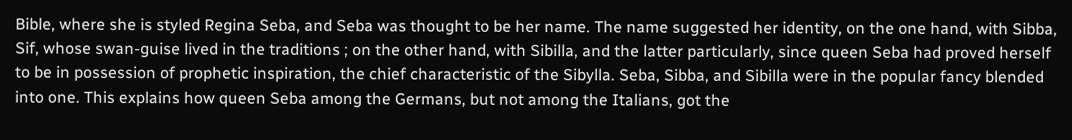Bible, where she is styled Regina Seba, and Seba was thought to be her name. The name suggested her identity, on the one hand, with Sibba, Sif, whose swan-guise lived in the traditions ; on the other hand, with Sibilla, and the latter particularly, since queen Seba had proved herself to be in possession of prophetic inspiration, the chief characteristic of the Sibylla. Seba, Sibba, and Sibilla were in the popular fancy blended into one. This explains how queen Seba among the Germans, but not among the Italians, got the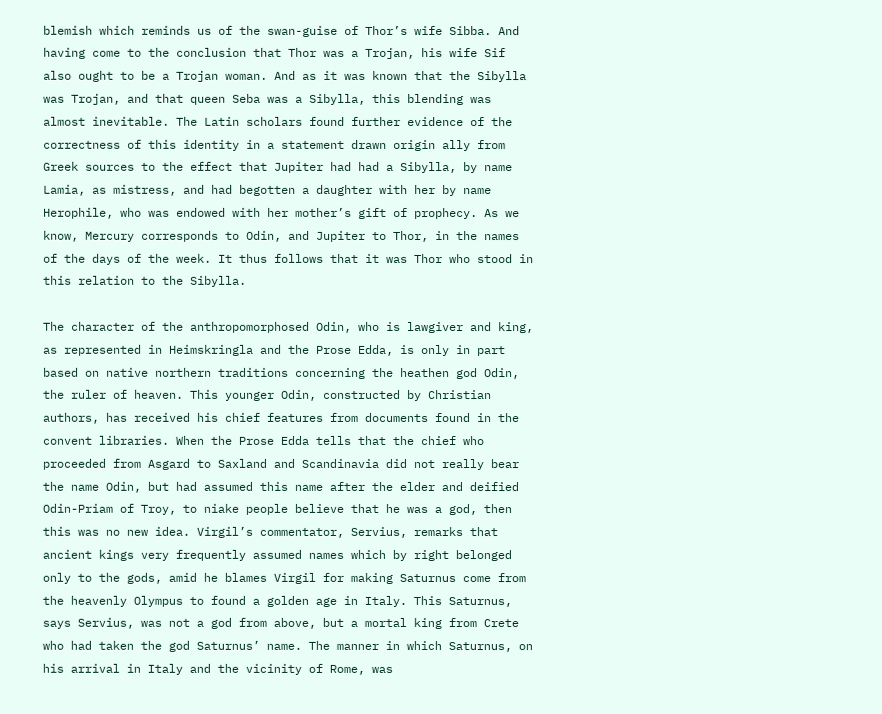blemish which reminds us of the swan-guise of Thor’s wife Sibba. And having come to the conclusion that Thor was a Trojan, his wife Sif also ought to be a Trojan woman. And as it was known that the Sibylla was Trojan, and that queen Seba was a Sibylla, this blending was almost inevitable. The Latin scholars found further evidence of the correctness of this identity in a statement drawn origin ally from Greek sources to the effect that Jupiter had had a Sibylla, by name Lamia, as mistress, and had begotten a daughter with her by name Herophile, who was endowed with her mother’s gift of prophecy. As we know, Mercury corresponds to Odin, and Jupiter to Thor, in the names of the days of the week. It thus follows that it was Thor who stood in this relation to the Sibylla.

The character of the anthropomorphosed Odin, who is lawgiver and king, as represented in Heimskringla and the Prose Edda, is only in part based on native northern traditions concerning the heathen god Odin, the ruler of heaven. This younger Odin, constructed by Christian authors, has received his chief features from documents found in the convent libraries. When the Prose Edda tells that the chief who proceeded from Asgard to Saxland and Scandinavia did not really bear the name Odin, but had assumed this name after the elder and deified Odin-Priam of Troy, to niake people believe that he was a god, then this was no new idea. Virgil’s commentator, Servius, remarks that ancient kings very frequently assumed names which by right belonged only to the gods, amid he blames Virgil for making Saturnus come from the heavenly Olympus to found a golden age in Italy. This Saturnus, says Servius, was not a god from above, but a mortal king from Crete who had taken the god Saturnus’ name. The manner in which Saturnus, on his arrival in Italy and the vicinity of Rome, was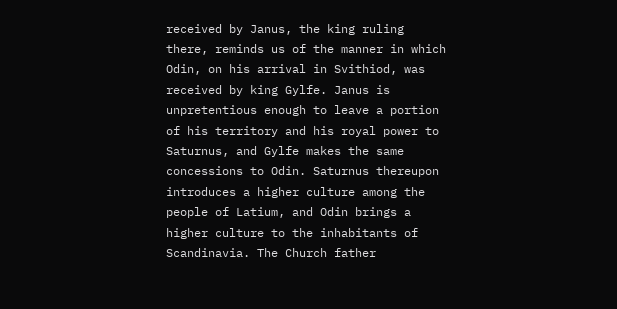received by Janus, the king ruling there, reminds us of the manner in which Odin, on his arrival in Svithiod, was received by king Gylfe. Janus is unpretentious enough to leave a portion of his territory and his royal power to Saturnus, and Gylfe makes the same concessions to Odin. Saturnus thereupon introduces a higher culture among the people of Latium, and Odin brings a higher culture to the inhabitants of Scandinavia. The Church father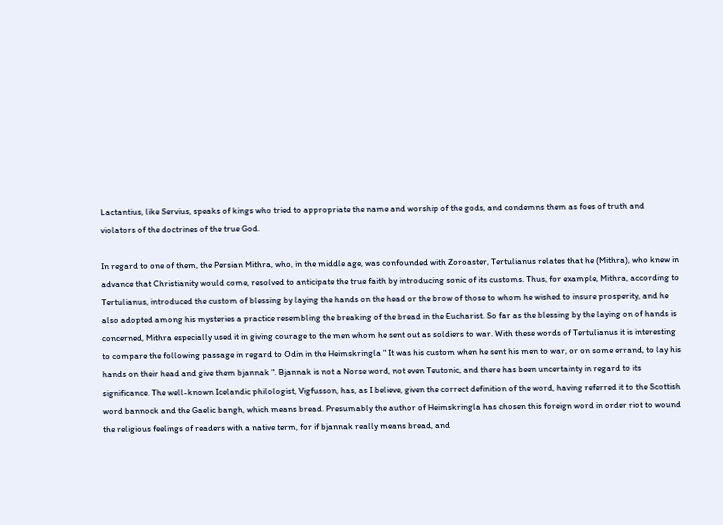Lactantius, like Servius, speaks of kings who tried to appropriate the name and worship of the gods, and condemns them as foes of truth and violators of the doctrines of the true God.

In regard to one of them, the Persian Mithra, who, in the middle age, was confounded with Zoroaster, Tertulianus relates that he (Mithra), who knew in advance that Christianity would come, resolved to anticipate the true faith by introducing sonic of its customs. Thus, for example, Mithra, according to Tertulianus, introduced the custom of blessing by laying the hands on the head or the brow of those to whom he wished to insure prosperity, and he also adopted among his mysteries a practice resembling the breaking of the bread in the Eucharist. So far as the blessing by the laying on of hands is concerned, Mithra especially used it in giving courage to the men whom he sent out as soldiers to war. With these words of Tertulianus it is interesting to compare the following passage in regard to Odin in the Heimskringla " It was his custom when he sent his men to war, or on some errand, to lay his hands on their head and give them bjannak ". Bjannak is not a Norse word, not even Teutonic, and there has been uncertainty in regard to its significance. The well-known Icelandic philologist, Vigfusson, has, as I believe, given the correct definition of the word, having referred it to the Scottish word bannock and the Gaelic bangh, which means bread. Presumably the author of Heimskringla has chosen this foreign word in order riot to wound the religious feelings of readers with a native term, for if bjannak really means bread, and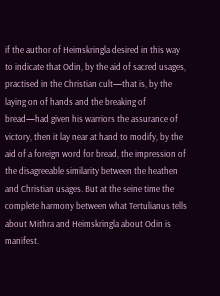if the author of Heimskringla desired in this way to indicate that Odin, by the aid of sacred usages, practised in the Christian cult—that is, by the laying on of hands and the breaking of bread—had given his warriors the assurance of victory, then it lay near at hand to modify, by the aid of a foreign word for bread, the impression of the disagreeable similarity between the heathen and Christian usages. But at the seine time the complete harmony between what Tertulianus tells about Mithra and Heimskringla about Odin is manifest.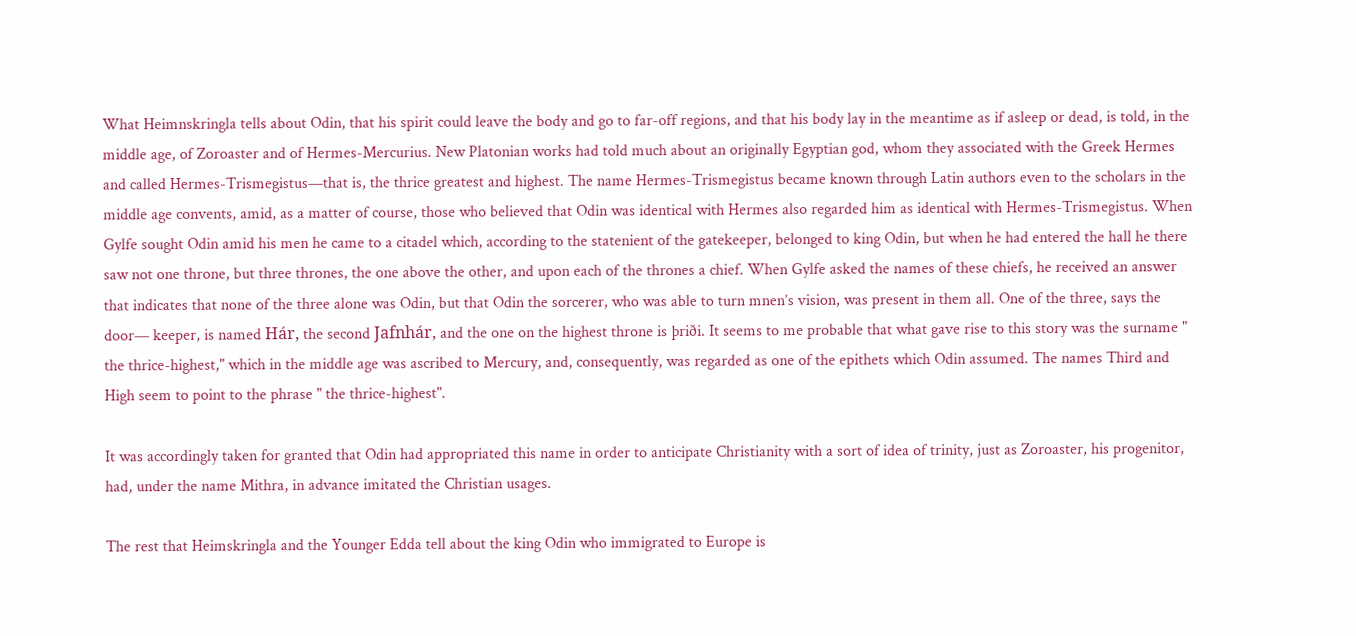What Heimnskringla tells about Odin, that his spirit could leave the body and go to far-off regions, and that his body lay in the meantime as if asleep or dead, is told, in the middle age, of Zoroaster and of Hermes-Mercurius. New Platonian works had told much about an originally Egyptian god, whom they associated with the Greek Hermes and called Hermes-Trismegistus—that is, the thrice greatest and highest. The name Hermes-Trismegistus became known through Latin authors even to the scholars in the middle age convents, amid, as a matter of course, those who believed that Odin was identical with Hermes also regarded him as identical with Hermes-Trismegistus. When Gylfe sought Odin amid his men he came to a citadel which, according to the statenient of the gatekeeper, belonged to king Odin, but when he had entered the hall he there saw not one throne, but three thrones, the one above the other, and upon each of the thrones a chief. When Gylfe asked the names of these chiefs, he received an answer that indicates that none of the three alone was Odin, but that Odin the sorcerer, who was able to turn mnen’s vision, was present in them all. One of the three, says the door— keeper, is named Hár, the second Jafnhár, and the one on the highest throne is þriði. It seems to me probable that what gave rise to this story was the surname " the thrice-highest," which in the middle age was ascribed to Mercury, and, consequently, was regarded as one of the epithets which Odin assumed. The names Third and High seem to point to the phrase " the thrice-highest".

It was accordingly taken for granted that Odin had appropriated this name in order to anticipate Christianity with a sort of idea of trinity, just as Zoroaster, his progenitor, had, under the name Mithra, in advance imitated the Christian usages.

The rest that Heimskringla and the Younger Edda tell about the king Odin who immigrated to Europe is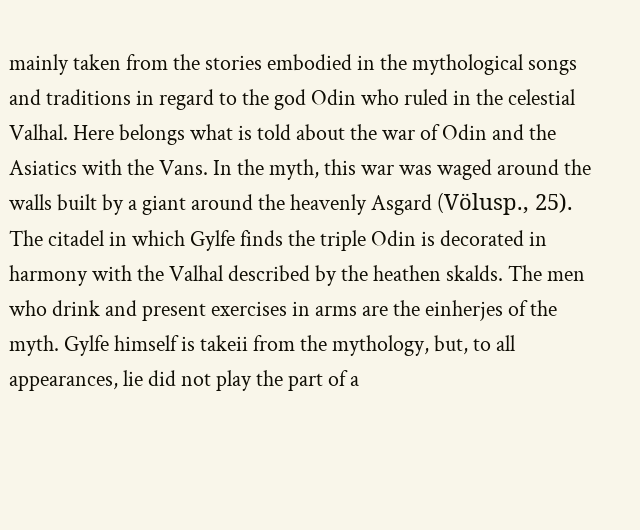mainly taken from the stories embodied in the mythological songs and traditions in regard to the god Odin who ruled in the celestial Valhal. Here belongs what is told about the war of Odin and the Asiatics with the Vans. In the myth, this war was waged around the walls built by a giant around the heavenly Asgard (Völusp., 25). The citadel in which Gylfe finds the triple Odin is decorated in harmony with the Valhal described by the heathen skalds. The men who drink and present exercises in arms are the einherjes of the myth. Gylfe himself is takeii from the mythology, but, to all appearances, lie did not play the part of a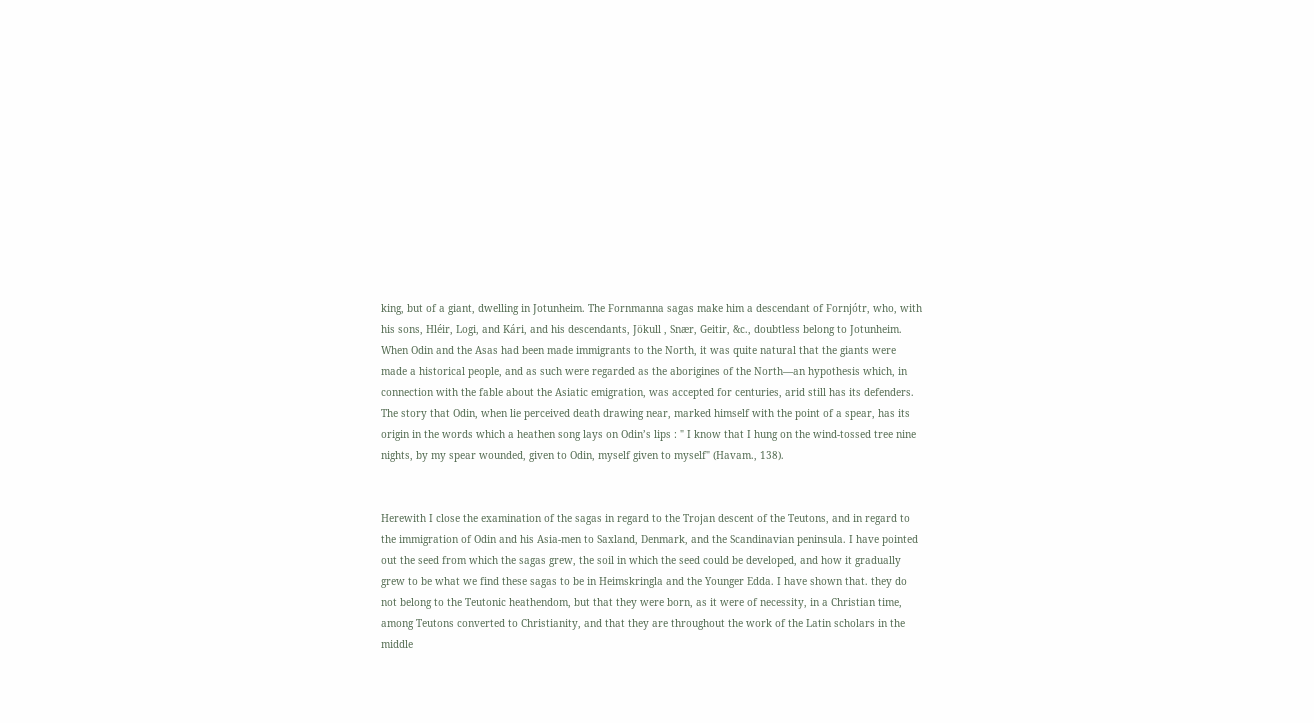king, but of a giant, dwelling in Jotunheim. The Fornmanna sagas make him a descendant of Fornjótr, who, with his sons, Hléir, Logi, and Kári, and his descendants, Jökull , Snær, Geitir, &c., doubtless belong to Jotunheim. When Odin and the Asas had been made immigrants to the North, it was quite natural that the giants were made a historical people, and as such were regarded as the aborigines of the North—an hypothesis which, in connection with the fable about the Asiatic emigration, was accepted for centuries, arid still has its defenders. The story that Odin, when lie perceived death drawing near, marked himself with the point of a spear, has its origin in the words which a heathen song lays on Odin’s lips : " I know that I hung on the wind-tossed tree nine nights, by my spear wounded, given to Odin, myself given to myself" (Havam., 138).


Herewith I close the examination of the sagas in regard to the Trojan descent of the Teutons, and in regard to the immigration of Odin and his Asia-men to Saxland, Denmark, and the Scandinavian peninsula. I have pointed out the seed from which the sagas grew, the soil in which the seed could be developed, and how it gradually grew to be what we find these sagas to be in Heimskringla and the Younger Edda. I have shown that. they do not belong to the Teutonic heathendom, but that they were born, as it were of necessity, in a Christian time, among Teutons converted to Christianity, and that they are throughout the work of the Latin scholars in the middle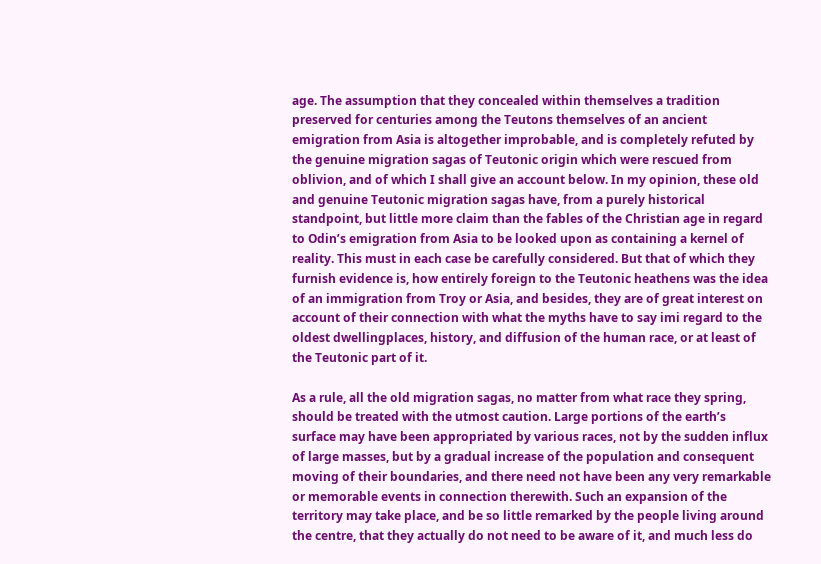age. The assumption that they concealed within themselves a tradition preserved for centuries among the Teutons themselves of an ancient emigration from Asia is altogether improbable, and is completely refuted by the genuine migration sagas of Teutonic origin which were rescued from oblivion, and of which I shall give an account below. In my opinion, these old and genuine Teutonic migration sagas have, from a purely historical standpoint, but little more claim than the fables of the Christian age in regard to Odin’s emigration from Asia to be looked upon as containing a kernel of reality. This must in each case be carefully considered. But that of which they furnish evidence is, how entirely foreign to the Teutonic heathens was the idea of an immigration from Troy or Asia, and besides, they are of great interest on account of their connection with what the myths have to say imi regard to the oldest dwellingplaces, history, and diffusion of the human race, or at least of the Teutonic part of it.

As a rule, all the old migration sagas, no matter from what race they spring, should be treated with the utmost caution. Large portions of the earth’s surface may have been appropriated by various races, not by the sudden influx of large masses, but by a gradual increase of the population and consequent moving of their boundaries, and there need not have been any very remarkable or memorable events in connection therewith. Such an expansion of the territory may take place, and be so little remarked by the people living around the centre, that they actually do not need to be aware of it, and much less do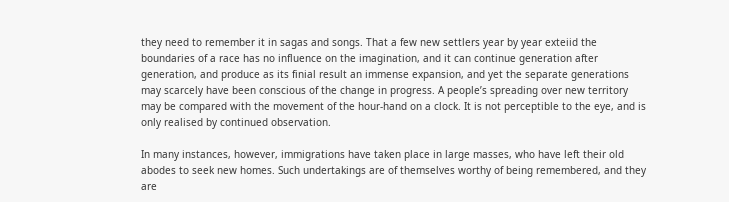they need to remember it in sagas and songs. That a few new settlers year by year exteiid the boundaries of a race has no influence on the imagination, and it can continue generation after generation, and produce as its finial result an immense expansion, and yet the separate generations may scarcely have been conscious of the change in progress. A people’s spreading over new territory may be compared with the movement of the hour-hand on a clock. It is not perceptible to the eye, and is only realised by continued observation.

In many instances, however, immigrations have taken place in large masses, who have left their old abodes to seek new homes. Such undertakings are of themselves worthy of being remembered, and they are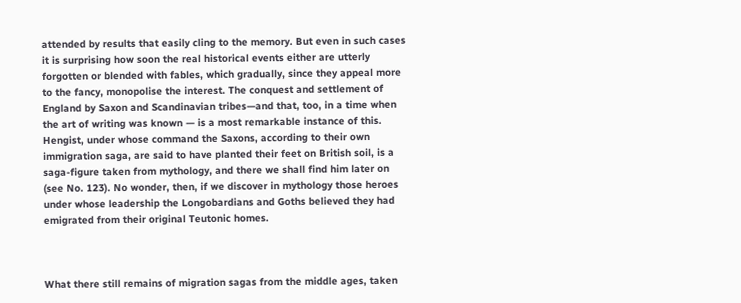attended by results that easily cling to the memory. But even in such cases it is surprising how soon the real historical events either are utterly forgotten or blended with fables, which gradually, since they appeal more to the fancy, monopolise the interest. The conquest and settlement of England by Saxon and Scandinavian tribes—and that, too, in a time when the art of writing was known — is a most remarkable instance of this. Hengist, under whose command the Saxons, according to their own immigration saga, are said to have planted their feet on British soil, is a saga-figure taken from mythology, and there we shall find him later on (see No. 123). No wonder, then, if we discover in mythology those heroes under whose leadership the Longobardians and Goths believed they had emigrated from their original Teutonic homes.



What there still remains of migration sagas from the middle ages, taken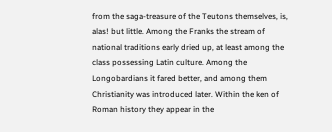from the saga-treasure of the Teutons themselves, is, alas! but little. Among the Franks the stream of national traditions early dried up, at least among the class possessing Latin culture. Among the Longobardians it fared better, and among them Christianity was introduced later. Within the ken of Roman history they appear in the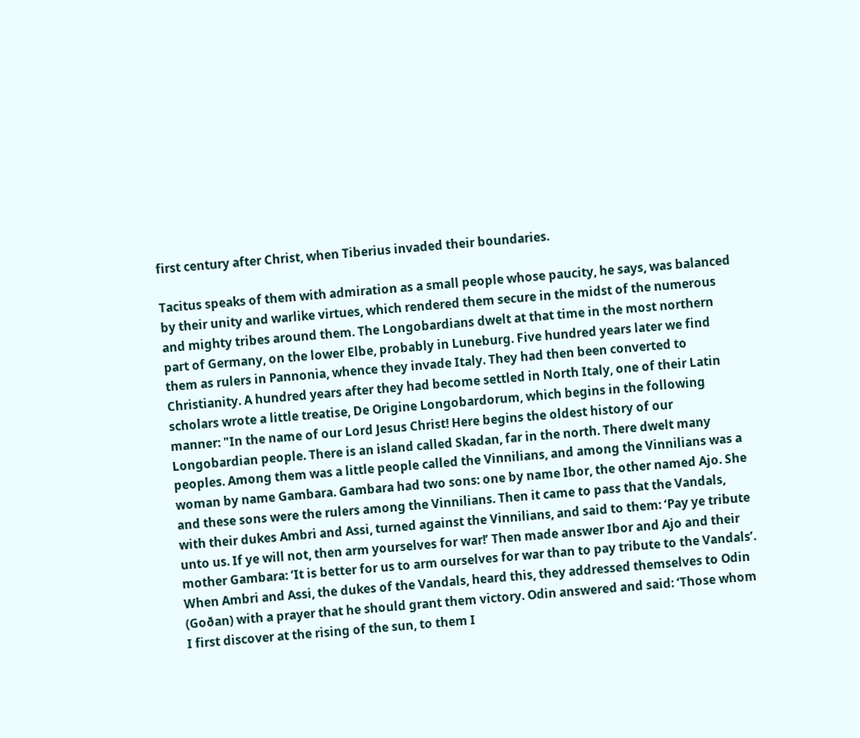first century after Christ, when Tiberius invaded their boundaries.

Tacitus speaks of them with admiration as a small people whose paucity, he says, was balanced by their unity and warlike virtues, which rendered them secure in the midst of the numerous and mighty tribes around them. The Longobardians dwelt at that time in the most northern part of Germany, on the lower Elbe, probably in Luneburg. Five hundred years later we find them as rulers in Pannonia, whence they invade Italy. They had then been converted to Christianity. A hundred years after they had become settled in North Italy, one of their Latin scholars wrote a little treatise, De Origine Longobardorum, which begins in the following manner: "In the name of our Lord Jesus Christ! Here begins the oldest history of our Longobardian people. There is an island called Skadan, far in the north. There dwelt many peoples. Among them was a little people called the Vinnilians, and among the Vinnilians was a woman by name Gambara. Gambara had two sons: one by name Ibor, the other named Ajo. She and these sons were the rulers among the Vinnilians. Then it came to pass that the Vandals, with their dukes Ambri and Assi, turned against the Vinnilians, and said to them: ‘Pay ye tribute unto us. If ye will not, then arm yourselves for war!’ Then made answer Ibor and Ajo and their mother Gambara: ‘It is better for us to arm ourselves for war than to pay tribute to the Vandals’. When Ambri and Assi, the dukes of the Vandals, heard this, they addressed themselves to Odin (Goðan) with a prayer that he should grant them victory. Odin answered and said: ‘Those whom I first discover at the rising of the sun, to them I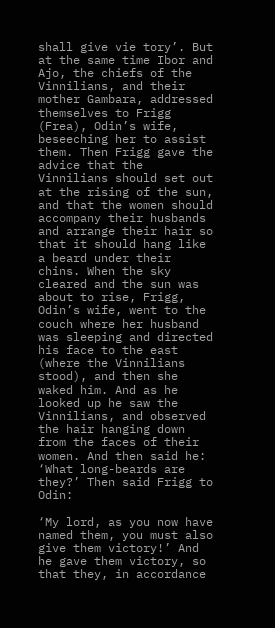shall give vie tory’. But at the same time Ibor and Ajo, the chiefs of the Vinnilians, and their mother Gambara, addressed themselves to Frigg (Frea), Odin’s wife, beseeching her to assist them. Then Frigg gave the advice that the Vinnilians should set out at the rising of the sun, and that the women should accompany their husbands and arrange their hair so that it should hang like a beard under their chins. When the sky cleared and the sun was about to rise, Frigg, Odin’s wife, went to the couch where her husband was sleeping and directed his face to the east (where the Vinnilians stood), and then she waked him. And as he looked up he saw the Vinnilians, and observed the hair hanging down from the faces of their women. And then said he: ‘What long-beards are they?’ Then said Frigg to Odin:

‘My lord, as you now have named them, you must also give them victory!’ And he gave them victory, so that they, in accordance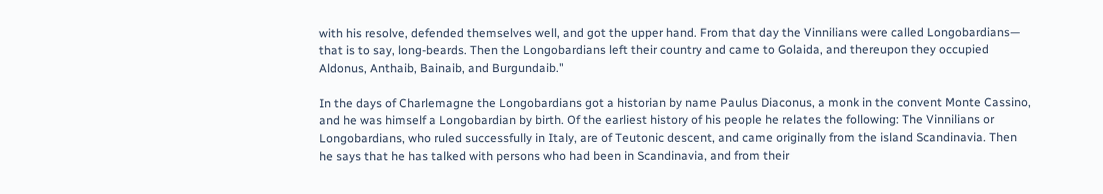with his resolve, defended themselves well, and got the upper hand. From that day the Vinnilians were called Longobardians— that is to say, long-beards. Then the Longobardians left their country and came to Golaida, and thereupon they occupied Aldonus, Anthaib, Bainaib, and Burgundaib."

In the days of Charlemagne the Longobardians got a historian by name Paulus Diaconus, a monk in the convent Monte Cassino, and he was himself a Longobardian by birth. Of the earliest history of his people he relates the following: The Vinnilians or Longobardians, who ruled successfully in Italy, are of Teutonic descent, and came originally from the island Scandinavia. Then he says that he has talked with persons who had been in Scandinavia, and from their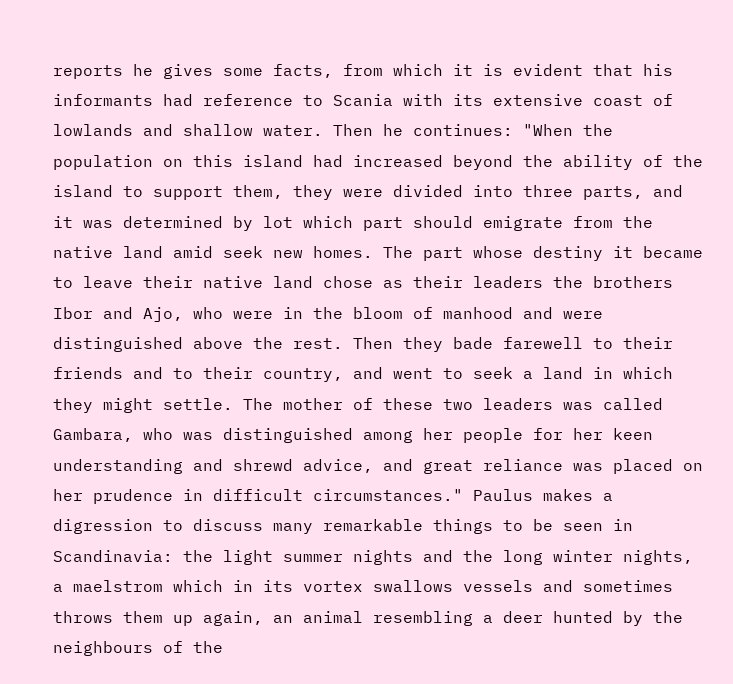reports he gives some facts, from which it is evident that his informants had reference to Scania with its extensive coast of lowlands and shallow water. Then he continues: "When the population on this island had increased beyond the ability of the island to support them, they were divided into three parts, and it was determined by lot which part should emigrate from the native land amid seek new homes. The part whose destiny it became to leave their native land chose as their leaders the brothers Ibor and Ajo, who were in the bloom of manhood and were distinguished above the rest. Then they bade farewell to their friends and to their country, and went to seek a land in which they might settle. The mother of these two leaders was called Gambara, who was distinguished among her people for her keen understanding and shrewd advice, and great reliance was placed on her prudence in difficult circumstances." Paulus makes a digression to discuss many remarkable things to be seen in Scandinavia: the light summer nights and the long winter nights, a maelstrom which in its vortex swallows vessels and sometimes throws them up again, an animal resembling a deer hunted by the neighbours of the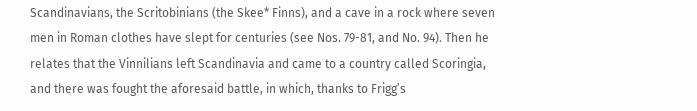Scandinavians, the Scritobinians (the Skee* Finns), and a cave in a rock where seven men in Roman clothes have slept for centuries (see Nos. 79-81, and No. 94). Then he relates that the Vinnilians left Scandinavia and came to a country called Scoringia, and there was fought the aforesaid battle, in which, thanks to Frigg’s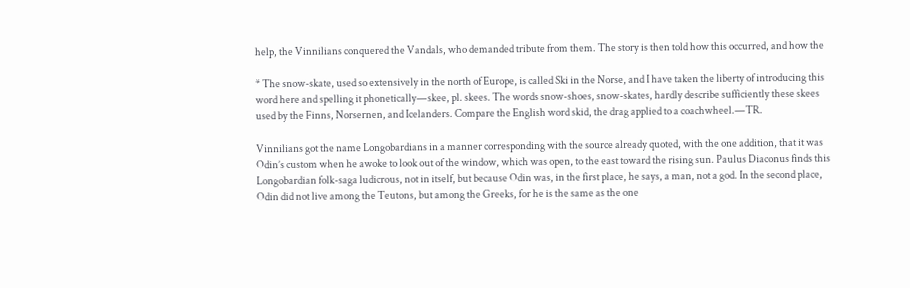help, the Vinnilians conquered the Vandals, who demanded tribute from them. The story is then told how this occurred, and how the

* The snow-skate, used so extensively in the north of Europe, is called Ski in the Norse, and I have taken the liberty of introducing this word here and spelling it phonetically—skee, pl. skees. The words snow-shoes, snow-skates, hardly describe sufficiently these skees used by the Finns, Norsernen, and Icelanders. Compare the English word skid, the drag applied to a coachwheel.—TR.

Vinnilians got the name Longobardians in a manner corresponding with the source already quoted, with the one addition, that it was Odin’s custom when he awoke to look out of the window, which was open, to the east toward the rising sun. Paulus Diaconus finds this Longobardian folk-saga ludicrous, not in itself, but because Odin was, in the first place, he says, a man, not a god. In the second place, Odin did not live among the Teutons, but among the Greeks, for he is the same as the one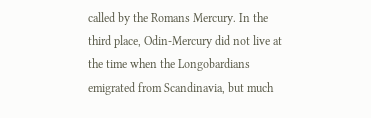called by the Romans Mercury. In the third place, Odin-Mercury did not live at the time when the Longobardians emigrated from Scandinavia, but much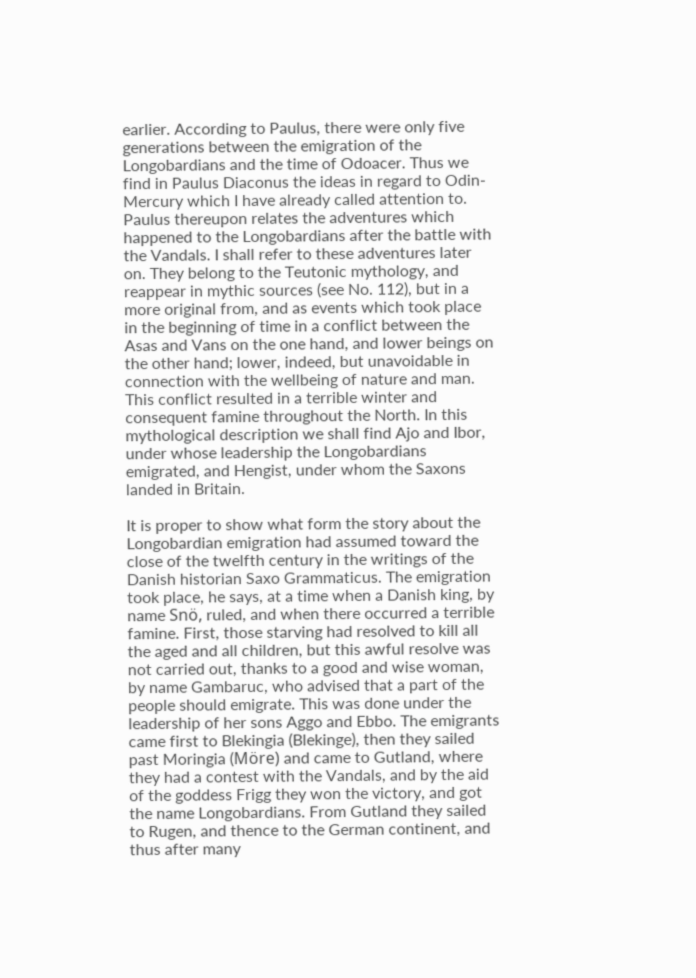earlier. According to Paulus, there were only five generations between the emigration of the Longobardians and the time of Odoacer. Thus we find in Paulus Diaconus the ideas in regard to Odin-Mercury which I have already called attention to. Paulus thereupon relates the adventures which happened to the Longobardians after the battle with the Vandals. I shall refer to these adventures later on. They belong to the Teutonic mythology, and reappear in mythic sources (see No. 112), but in a more original from, and as events which took place in the beginning of time in a conflict between the Asas and Vans on the one hand, and lower beings on the other hand; lower, indeed, but unavoidable in connection with the wellbeing of nature and man. This conflict resulted in a terrible winter and consequent famine throughout the North. In this mythological description we shall find Ajo and Ibor, under whose leadership the Longobardians emigrated, and Hengist, under whom the Saxons landed in Britain.

It is proper to show what form the story about the Longobardian emigration had assumed toward the close of the twelfth century in the writings of the Danish historian Saxo Grammaticus. The emigration took place, he says, at a time when a Danish king, by name Snö, ruled, and when there occurred a terrible famine. First, those starving had resolved to kill all the aged and all children, but this awful resolve was not carried out, thanks to a good and wise woman, by name Gambaruc, who advised that a part of the people should emigrate. This was done under the leadership of her sons Aggo and Ebbo. The emigrants came first to Blekingia (Blekinge), then they sailed past Moringia (Möre) and came to Gutland, where they had a contest with the Vandals, and by the aid of the goddess Frigg they won the victory, and got the name Longobardians. From Gutland they sailed to Rugen, and thence to the German continent, and thus after many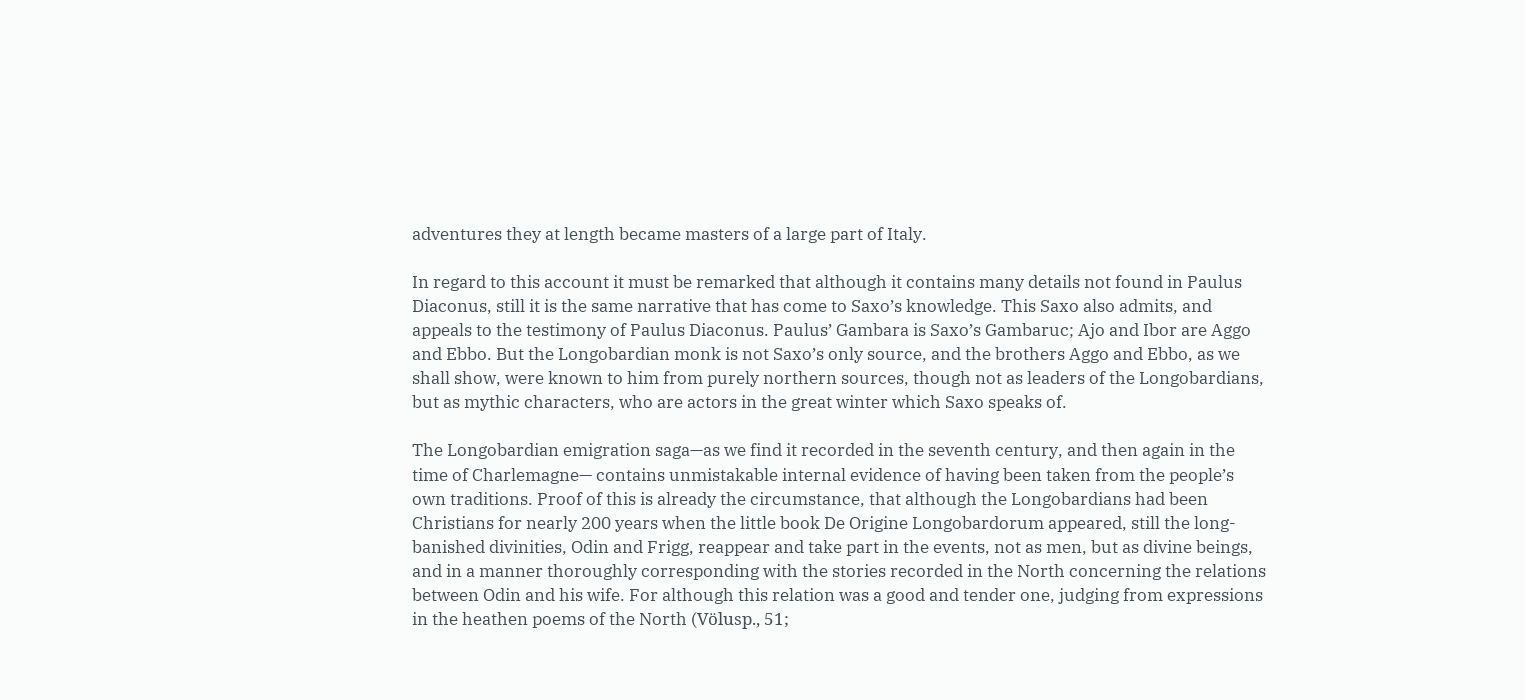adventures they at length became masters of a large part of Italy.

In regard to this account it must be remarked that although it contains many details not found in Paulus Diaconus, still it is the same narrative that has come to Saxo’s knowledge. This Saxo also admits, and appeals to the testimony of Paulus Diaconus. Paulus’ Gambara is Saxo’s Gambaruc; Ajo and Ibor are Aggo and Ebbo. But the Longobardian monk is not Saxo’s only source, and the brothers Aggo and Ebbo, as we shall show, were known to him from purely northern sources, though not as leaders of the Longobardians, but as mythic characters, who are actors in the great winter which Saxo speaks of.

The Longobardian emigration saga—as we find it recorded in the seventh century, and then again in the time of Charlemagne— contains unmistakable internal evidence of having been taken from the people’s own traditions. Proof of this is already the circumstance, that although the Longobardians had been Christians for nearly 200 years when the little book De Origine Longobardorum appeared, still the long-banished divinities, Odin and Frigg, reappear and take part in the events, not as men, but as divine beings, and in a manner thoroughly corresponding with the stories recorded in the North concerning the relations between Odin and his wife. For although this relation was a good and tender one, judging from expressions in the heathen poems of the North (Völusp., 51;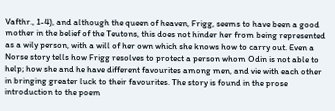Vafthr., 1-4), and although the queen of heaven, Frigg, seems to have been a good mother in the belief of the Teutons, this does not hinder her from being represented as a wily person, with a will of her own which she knows how to carry out. Even a Norse story tells how Frigg resolves to protect a person whom Odin is not able to help; how she and he have different favourites among men, and vie with each other in bringing greater luck to their favourites. The story is found in the prose introduction to the poem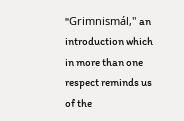"Grimnismál," an introduction which in more than one respect reminds us of the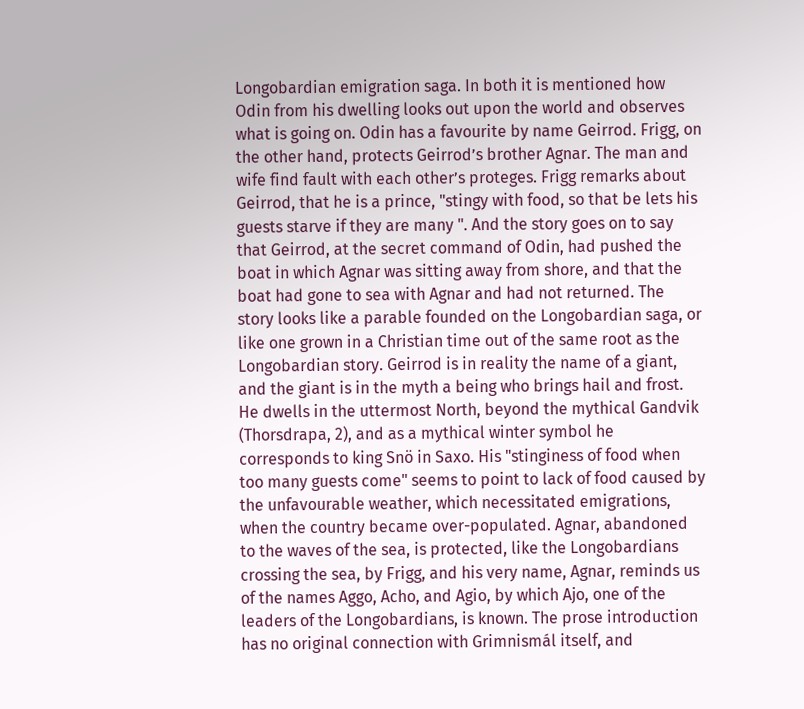Longobardian emigration saga. In both it is mentioned how Odin from his dwelling looks out upon the world and observes what is going on. Odin has a favourite by name Geirrod. Frigg, on the other hand, protects Geirrod’s brother Agnar. The man and wife find fault with each other’s proteges. Frigg remarks about Geirrod, that he is a prince, "stingy with food, so that be lets his guests starve if they are many ". And the story goes on to say that Geirrod, at the secret command of Odin, had pushed the boat in which Agnar was sitting away from shore, and that the boat had gone to sea with Agnar and had not returned. The story looks like a parable founded on the Longobardian saga, or like one grown in a Christian time out of the same root as the Longobardian story. Geirrod is in reality the name of a giant, and the giant is in the myth a being who brings hail and frost. He dwells in the uttermost North, beyond the mythical Gandvik (Thorsdrapa, 2), and as a mythical winter symbol he corresponds to king Snö in Saxo. His "stinginess of food when too many guests come" seems to point to lack of food caused by the unfavourable weather, which necessitated emigrations, when the country became over-populated. Agnar, abandoned to the waves of the sea, is protected, like the Longobardians crossing the sea, by Frigg, and his very name, Agnar, reminds us of the names Aggo, Acho, and Agio, by which Ajo, one of the leaders of the Longobardians, is known. The prose introduction has no original connection with Grimnismál itself, and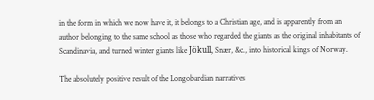in the form in which we now have it, it belongs to a Christian age, and is apparently from an author belonging to the same school as those who regarded the giants as the original inhabitants of Scandinavia, and turned winter giants like Jökull, Snær, &c., into historical kings of Norway.

The absolutely positive result of the Longobardian narratives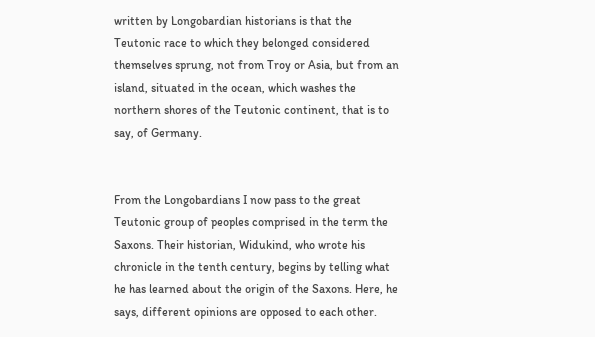written by Longobardian historians is that the Teutonic race to which they belonged considered themselves sprung, not from Troy or Asia, but from an island, situated in the ocean, which washes the northern shores of the Teutonic continent, that is to say, of Germany.


From the Longobardians I now pass to the great Teutonic group of peoples comprised in the term the Saxons. Their historian, Widukind, who wrote his chronicle in the tenth century, begins by telling what he has learned about the origin of the Saxons. Here, he says, different opinions are opposed to each other.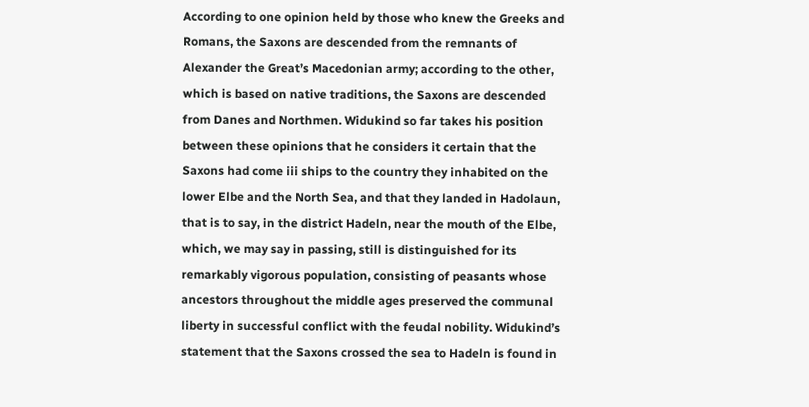According to one opinion held by those who knew the Greeks and Romans, the Saxons are descended from the remnants of Alexander the Great’s Macedonian army; according to the other, which is based on native traditions, the Saxons are descended from Danes and Northmen. Widukind so far takes his position between these opinions that he considers it certain that the Saxons had come iii ships to the country they inhabited on the lower Elbe and the North Sea, and that they landed in Hadolaun, that is to say, in the district Hadeln, near the mouth of the Elbe, which, we may say in passing, still is distinguished for its remarkably vigorous population, consisting of peasants whose ancestors throughout the middle ages preserved the communal liberty in successful conflict with the feudal nobility. Widukind’s statement that the Saxons crossed the sea to Hadeln is found in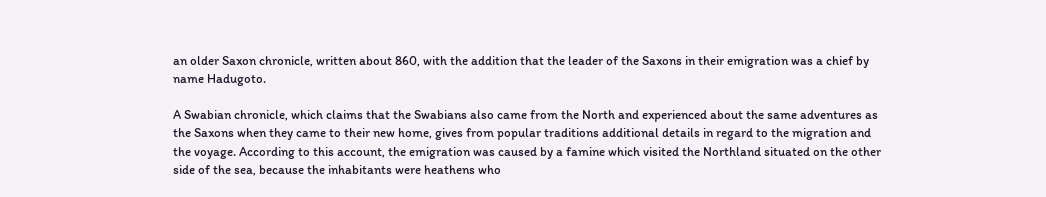an older Saxon chronicle, written about 860, with the addition that the leader of the Saxons in their emigration was a chief by name Hadugoto.

A Swabian chronicle, which claims that the Swabians also came from the North and experienced about the same adventures as the Saxons when they came to their new home, gives from popular traditions additional details in regard to the migration and the voyage. According to this account, the emigration was caused by a famine which visited the Northland situated on the other side of the sea, because the inhabitants were heathens who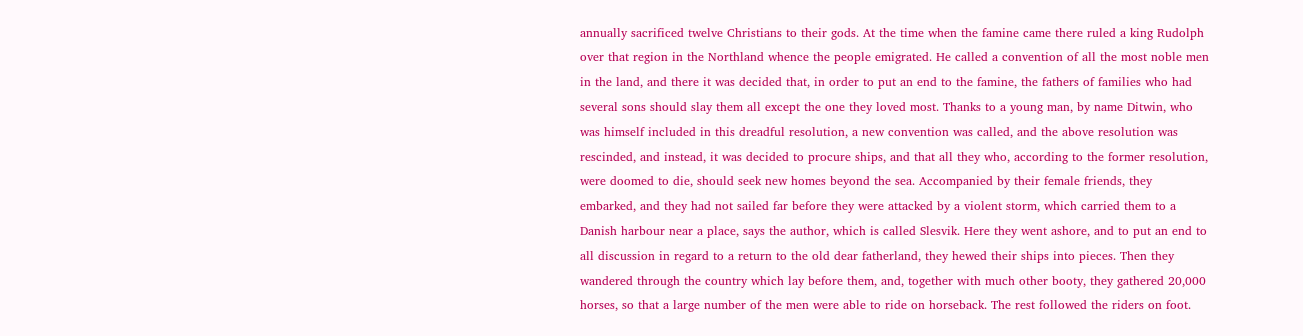annually sacrificed twelve Christians to their gods. At the time when the famine came there ruled a king Rudolph over that region in the Northland whence the people emigrated. He called a convention of all the most noble men in the land, and there it was decided that, in order to put an end to the famine, the fathers of families who had several sons should slay them all except the one they loved most. Thanks to a young man, by name Ditwin, who was himself included in this dreadful resolution, a new convention was called, and the above resolution was rescinded, and instead, it was decided to procure ships, and that all they who, according to the former resolution, were doomed to die, should seek new homes beyond the sea. Accompanied by their female friends, they embarked, and they had not sailed far before they were attacked by a violent storm, which carried them to a Danish harbour near a place, says the author, which is called Slesvik. Here they went ashore, and to put an end to all discussion in regard to a return to the old dear fatherland, they hewed their ships into pieces. Then they wandered through the country which lay before them, and, together with much other booty, they gathered 20,000 horses, so that a large number of the men were able to ride on horseback. The rest followed the riders on foot.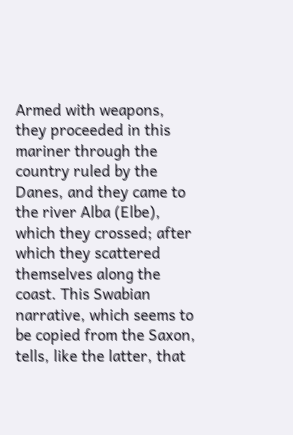Armed with weapons, they proceeded in this mariner through the country ruled by the Danes, and they came to the river Alba (Elbe), which they crossed; after which they scattered themselves along the coast. This Swabian narrative, which seems to be copied from the Saxon, tells, like the latter, that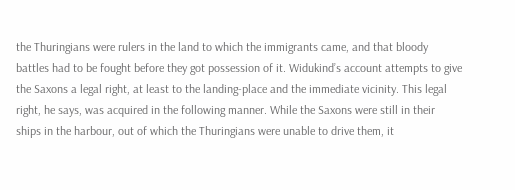the Thuringians were rulers in the land to which the immigrants came, and that bloody battles had to be fought before they got possession of it. Widukind’s account attempts to give the Saxons a legal right, at least to the landing-place and the immediate vicinity. This legal right, he says, was acquired in the following manner. While the Saxons were still in their ships in the harbour, out of which the Thuringians were unable to drive them, it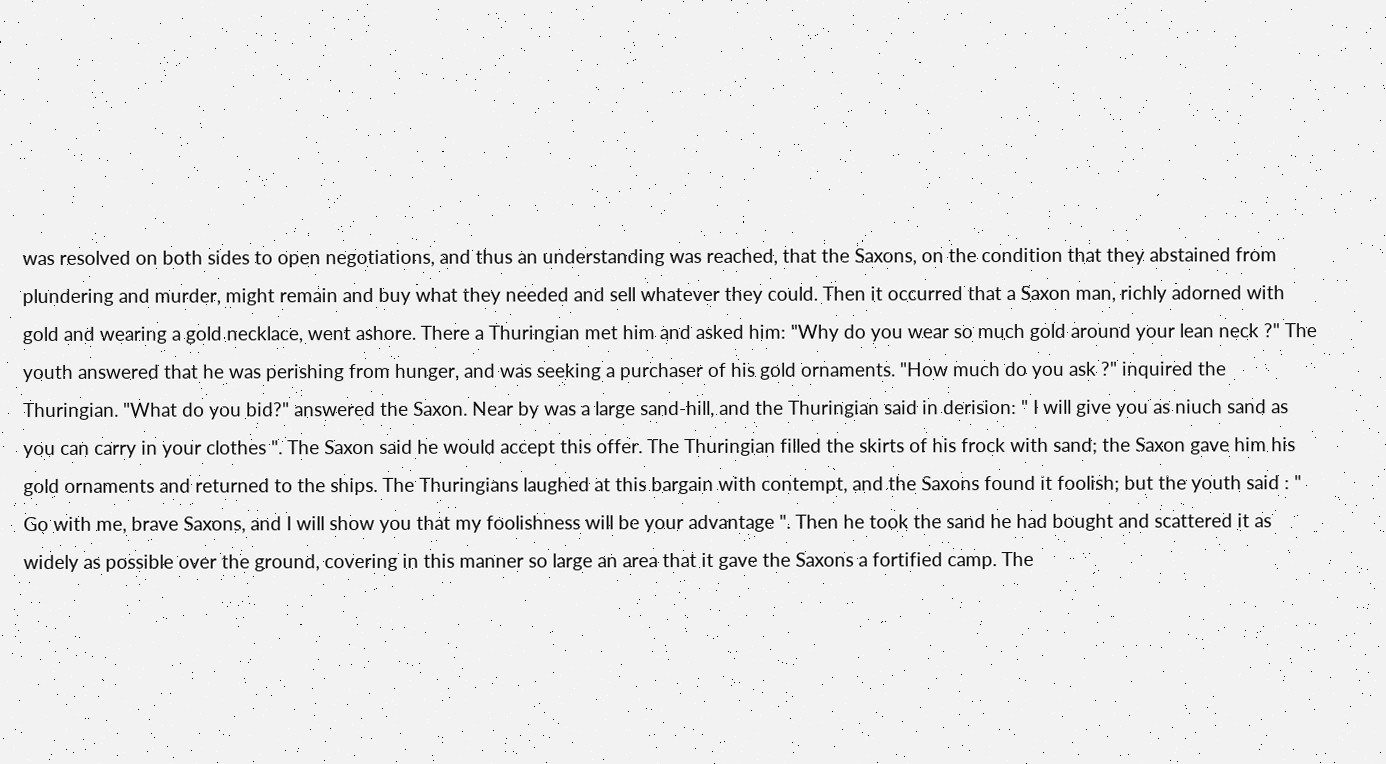was resolved on both sides to open negotiations, and thus an understanding was reached, that the Saxons, on the condition that they abstained from plundering and murder, might remain and buy what they needed and sell whatever they could. Then it occurred that a Saxon man, richly adorned with gold and wearing a gold necklace, went ashore. There a Thuringian met him and asked him: "Why do you wear so much gold around your lean neck ?" The youth answered that he was perishing from hunger, and was seeking a purchaser of his gold ornaments. "How much do you ask ?" inquired the Thuringian. "What do you bid?" answered the Saxon. Near by was a large sand-hill, and the Thuringian said in derision: " I will give you as niuch sand as you can carry in your clothes ". The Saxon said he would accept this offer. The Thuringian filled the skirts of his frock with sand; the Saxon gave him his gold ornaments and returned to the ships. The Thuringians laughed at this bargain with contempt, and the Saxons found it foolish; but the youth said : " Go with me, brave Saxons, and I will show you that my foolishness will be your advantage ". Then he took the sand he had bought and scattered it as widely as possible over the ground, covering in this manner so large an area that it gave the Saxons a fortified camp. The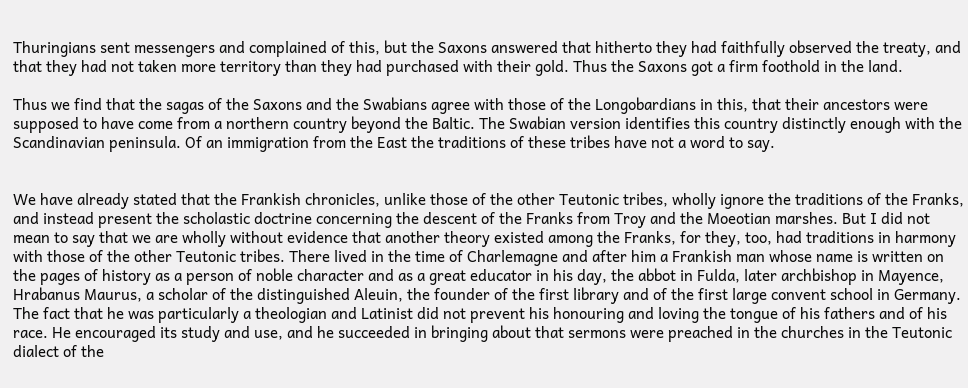Thuringians sent messengers and complained of this, but the Saxons answered that hitherto they had faithfully observed the treaty, and that they had not taken more territory than they had purchased with their gold. Thus the Saxons got a firm foothold in the land.

Thus we find that the sagas of the Saxons and the Swabians agree with those of the Longobardians in this, that their ancestors were supposed to have come from a northern country beyond the Baltic. The Swabian version identifies this country distinctly enough with the Scandinavian peninsula. Of an immigration from the East the traditions of these tribes have not a word to say.


We have already stated that the Frankish chronicles, unlike those of the other Teutonic tribes, wholly ignore the traditions of the Franks, and instead present the scholastic doctrine concerning the descent of the Franks from Troy and the Moeotian marshes. But I did not mean to say that we are wholly without evidence that another theory existed among the Franks, for they, too, had traditions in harmony with those of the other Teutonic tribes. There lived in the time of Charlemagne and after him a Frankish man whose name is written on the pages of history as a person of noble character and as a great educator in his day, the abbot in Fulda, later archbishop in Mayence, Hrabanus Maurus, a scholar of the distinguished Aleuin, the founder of the first library and of the first large convent school in Germany. The fact that he was particularly a theologian and Latinist did not prevent his honouring and loving the tongue of his fathers and of his race. He encouraged its study and use, and he succeeded in bringing about that sermons were preached in the churches in the Teutonic dialect of the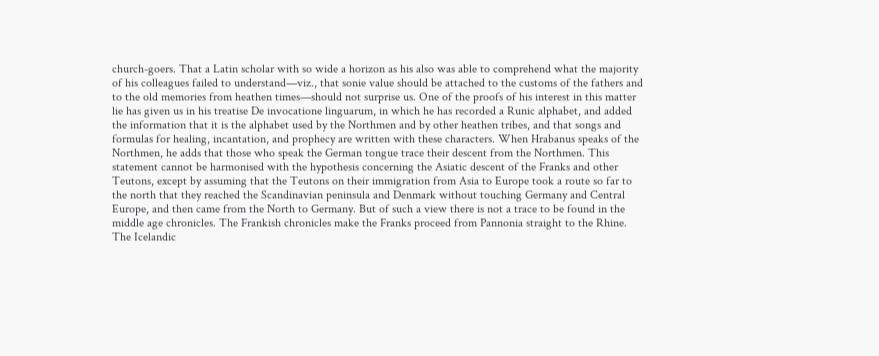church-goers. That a Latin scholar with so wide a horizon as his also was able to comprehend what the majority of his colleagues failed to understand—viz., that sonie value should be attached to the customs of the fathers and to the old memories from heathen times—should not surprise us. One of the proofs of his interest in this matter lie has given us in his treatise De invocatione linguarum, in which he has recorded a Runic alphabet, and added the information that it is the alphabet used by the Northmen and by other heathen tribes, and that songs and formulas for healing, incantation, and prophecy are written with these characters. When Hrabanus speaks of the Northmen, he adds that those who speak the German tongue trace their descent from the Northmen. This statement cannot be harmonised with the hypothesis concerning the Asiatic descent of the Franks and other Teutons, except by assuming that the Teutons on their immigration from Asia to Europe took a route so far to the north that they reached the Scandinavian peninsula and Denmark without touching Germany and Central Europe, and then came from the North to Germany. But of such a view there is not a trace to be found in the middle age chronicles. The Frankish chronicles make the Franks proceed from Pannonia straight to the Rhine. The Icelandic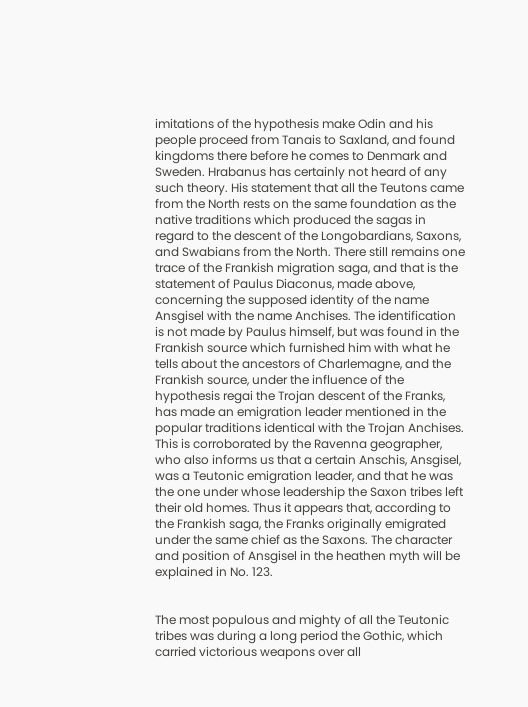imitations of the hypothesis make Odin and his people proceed from Tanais to Saxland, and found kingdoms there before he comes to Denmark and Sweden. Hrabanus has certainly not heard of any such theory. His statement that all the Teutons came from the North rests on the same foundation as the native traditions which produced the sagas in regard to the descent of the Longobardians, Saxons, and Swabians from the North. There still remains one trace of the Frankish migration saga, and that is the statement of Paulus Diaconus, made above, concerning the supposed identity of the name Ansgisel with the name Anchises. The identification is not made by Paulus himself, but was found in the Frankish source which furnished him with what he tells about the ancestors of Charlemagne, and the Frankish source, under the influence of the hypothesis regai the Trojan descent of the Franks, has made an emigration leader mentioned in the popular traditions identical with the Trojan Anchises. This is corroborated by the Ravenna geographer, who also informs us that a certain Anschis, Ansgisel, was a Teutonic emigration leader, and that he was the one under whose leadership the Saxon tribes left their old homes. Thus it appears that, according to the Frankish saga, the Franks originally emigrated under the same chief as the Saxons. The character and position of Ansgisel in the heathen myth will be explained in No. 123.


The most populous and mighty of all the Teutonic tribes was during a long period the Gothic, which carried victorious weapons over all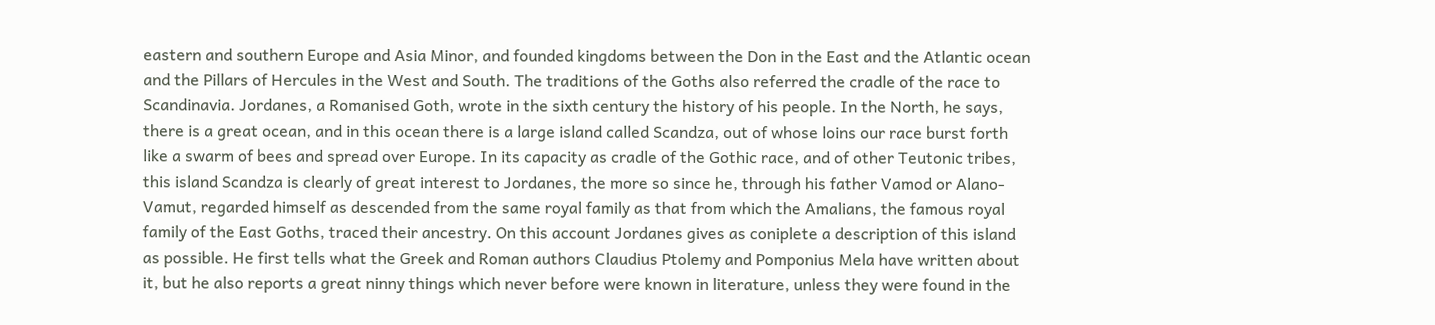eastern and southern Europe and Asia Minor, and founded kingdoms between the Don in the East and the Atlantic ocean and the Pillars of Hercules in the West and South. The traditions of the Goths also referred the cradle of the race to Scandinavia. Jordanes, a Romanised Goth, wrote in the sixth century the history of his people. In the North, he says, there is a great ocean, and in this ocean there is a large island called Scandza, out of whose loins our race burst forth like a swarm of bees and spread over Europe. In its capacity as cradle of the Gothic race, and of other Teutonic tribes, this island Scandza is clearly of great interest to Jordanes, the more so since he, through his father Vamod or Alano-Vamut, regarded himself as descended from the same royal family as that from which the Amalians, the famous royal family of the East Goths, traced their ancestry. On this account Jordanes gives as coniplete a description of this island as possible. He first tells what the Greek and Roman authors Claudius Ptolemy and Pomponius Mela have written about it, but he also reports a great ninny things which never before were known in literature, unless they were found in the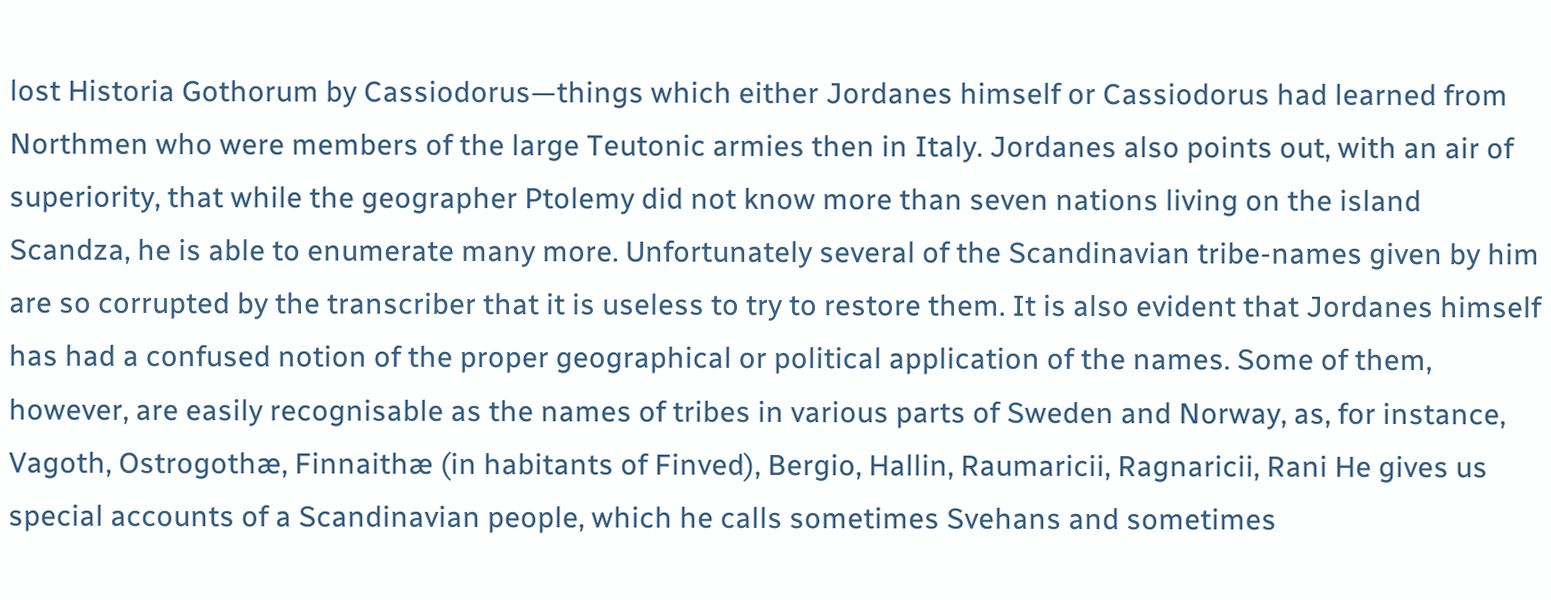lost Historia Gothorum by Cassiodorus—things which either Jordanes himself or Cassiodorus had learned from Northmen who were members of the large Teutonic armies then in Italy. Jordanes also points out, with an air of superiority, that while the geographer Ptolemy did not know more than seven nations living on the island Scandza, he is able to enumerate many more. Unfortunately several of the Scandinavian tribe-names given by him are so corrupted by the transcriber that it is useless to try to restore them. It is also evident that Jordanes himself has had a confused notion of the proper geographical or political application of the names. Some of them, however, are easily recognisable as the names of tribes in various parts of Sweden and Norway, as, for instance, Vagoth, Ostrogothæ, Finnaithæ (in habitants of Finved), Bergio, Hallin, Raumaricii, Ragnaricii, Rani He gives us special accounts of a Scandinavian people, which he calls sometimes Svehans and sometimes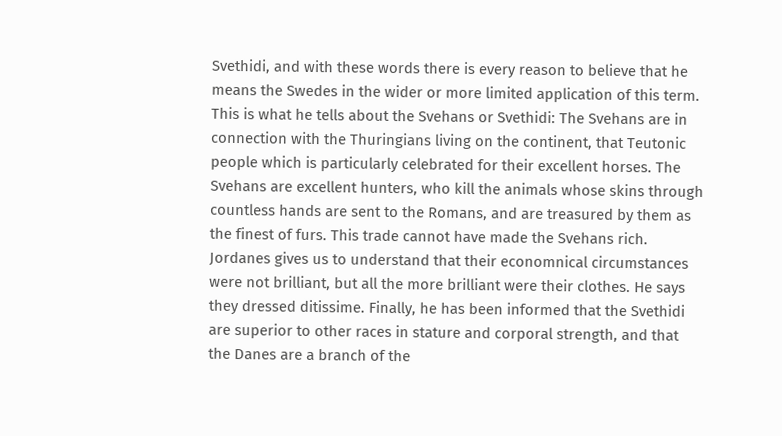Svethidi, and with these words there is every reason to believe that he means the Swedes in the wider or more limited application of this term. This is what he tells about the Svehans or Svethidi: The Svehans are in connection with the Thuringians living on the continent, that Teutonic people which is particularly celebrated for their excellent horses. The Svehans are excellent hunters, who kill the animals whose skins through countless hands are sent to the Romans, and are treasured by them as the finest of furs. This trade cannot have made the Svehans rich. Jordanes gives us to understand that their economnical circumstances were not brilliant, but all the more brilliant were their clothes. He says they dressed ditissime. Finally, he has been informed that the Svethidi are superior to other races in stature and corporal strength, and that the Danes are a branch of the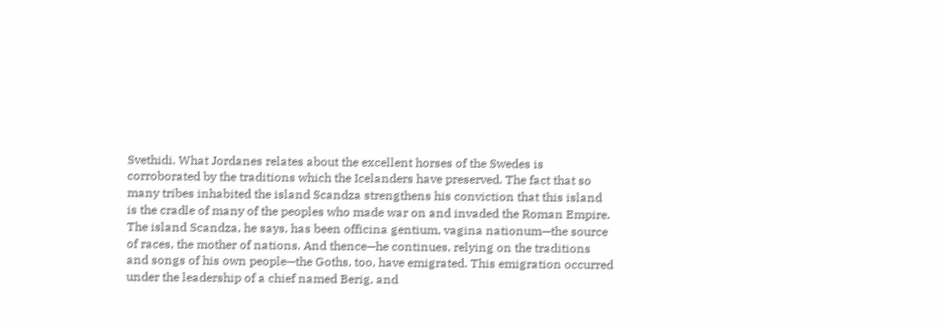Svethidi. What Jordanes relates about the excellent horses of the Swedes is corroborated by the traditions which the Icelanders have preserved. The fact that so many tribes inhabited the island Scandza strengthens his conviction that this island is the cradle of many of the peoples who made war on and invaded the Roman Empire. The island Scandza, he says, has been officina gentium, vagina nationum—the source of races, the mother of nations. And thence—he continues, relying on the traditions and songs of his own people—the Goths, too, have emigrated. This emigration occurred under the leadership of a chief named Berig, and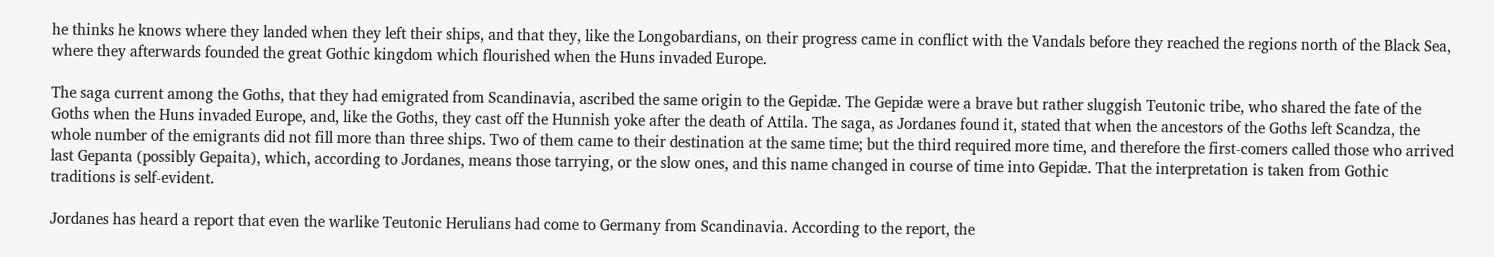he thinks he knows where they landed when they left their ships, and that they, like the Longobardians, on their progress came in conflict with the Vandals before they reached the regions north of the Black Sea, where they afterwards founded the great Gothic kingdom which flourished when the Huns invaded Europe.

The saga current among the Goths, that they had emigrated from Scandinavia, ascribed the same origin to the Gepidæ. The Gepidæ were a brave but rather sluggish Teutonic tribe, who shared the fate of the Goths when the Huns invaded Europe, and, like the Goths, they cast off the Hunnish yoke after the death of Attila. The saga, as Jordanes found it, stated that when the ancestors of the Goths left Scandza, the whole number of the emigrants did not fill more than three ships. Two of them came to their destination at the same time; but the third required more time, and therefore the first-comers called those who arrived last Gepanta (possibly Gepaita), which, according to Jordanes, means those tarrying, or the slow ones, and this name changed in course of time into Gepidæ. That the interpretation is taken from Gothic traditions is self-evident.

Jordanes has heard a report that even the warlike Teutonic Herulians had come to Germany from Scandinavia. According to the report, the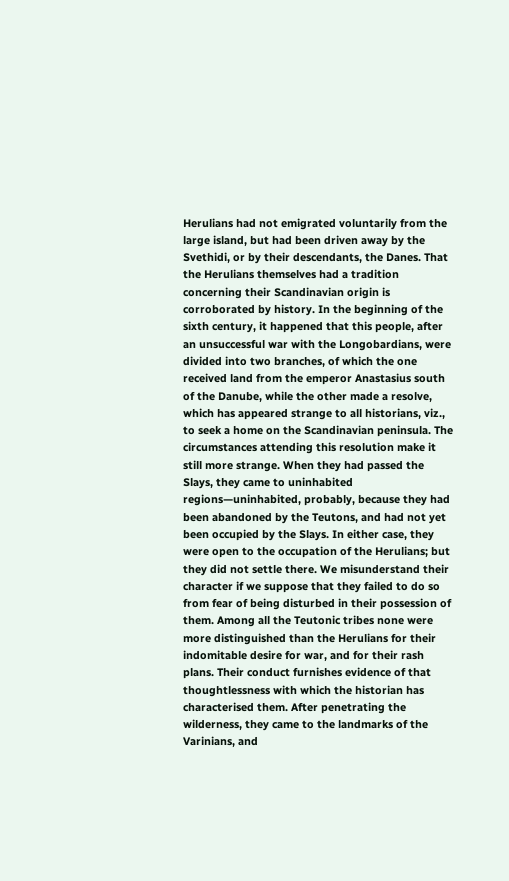Herulians had not emigrated voluntarily from the large island, but had been driven away by the Svethidi, or by their descendants, the Danes. That the Herulians themselves had a tradition concerning their Scandinavian origin is corroborated by history. In the beginning of the sixth century, it happened that this people, after an unsuccessful war with the Longobardians, were divided into two branches, of which the one received land from the emperor Anastasius south of the Danube, while the other made a resolve, which has appeared strange to all historians, viz., to seek a home on the Scandinavian peninsula. The circumstances attending this resolution make it still more strange. When they had passed the Slays, they came to uninhabited regions—uninhabited, probably, because they had been abandoned by the Teutons, and had not yet been occupied by the Slays. In either case, they were open to the occupation of the Herulians; but they did not settle there. We misunderstand their character if we suppose that they failed to do so from fear of being disturbed in their possession of them. Among all the Teutonic tribes none were more distinguished than the Herulians for their indomitable desire for war, and for their rash plans. Their conduct furnishes evidence of that thoughtlessness with which the historian has characterised them. After penetrating the wilderness, they came to the landmarks of the Varinians, and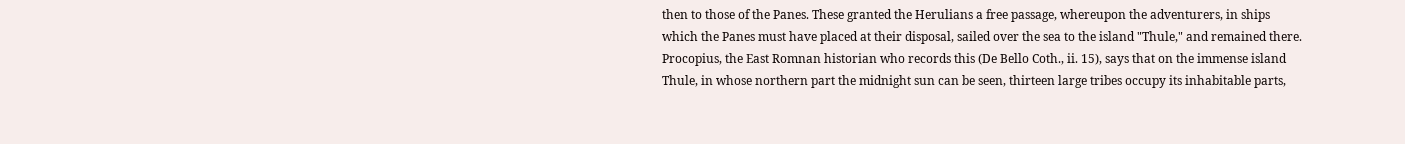then to those of the Panes. These granted the Herulians a free passage, whereupon the adventurers, in ships which the Panes must have placed at their disposal, sailed over the sea to the island "Thule," and remained there. Procopius, the East Romnan historian who records this (De Bello Coth., ii. 15), says that on the immense island Thule, in whose northern part the midnight sun can be seen, thirteen large tribes occupy its inhabitable parts,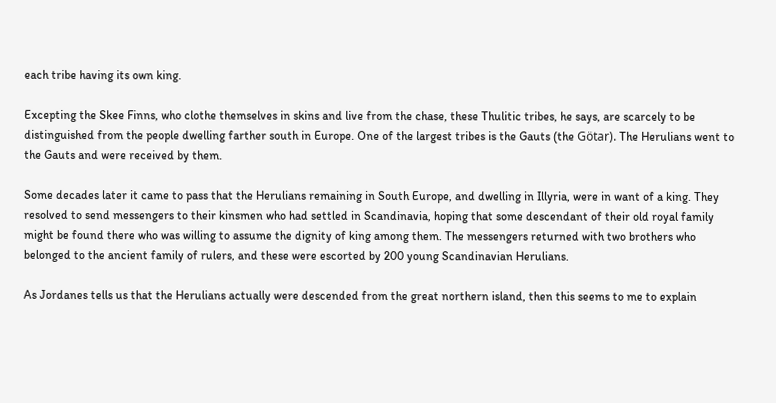each tribe having its own king.

Excepting the Skee Finns, who clothe themselves in skins and live from the chase, these Thulitic tribes, he says, are scarcely to be distinguished from the people dwelling farther south in Europe. One of the largest tribes is the Gauts (the Götar). The Herulians went to the Gauts and were received by them.

Some decades later it came to pass that the Herulians remaining in South Europe, and dwelling in Illyria, were in want of a king. They resolved to send messengers to their kinsmen who had settled in Scandinavia, hoping that some descendant of their old royal family might be found there who was willing to assume the dignity of king among them. The messengers returned with two brothers who belonged to the ancient family of rulers, and these were escorted by 200 young Scandinavian Herulians.

As Jordanes tells us that the Herulians actually were descended from the great northern island, then this seems to me to explain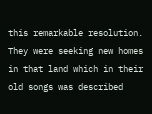this remarkable resolution. They were seeking new homes in that land which in their old songs was described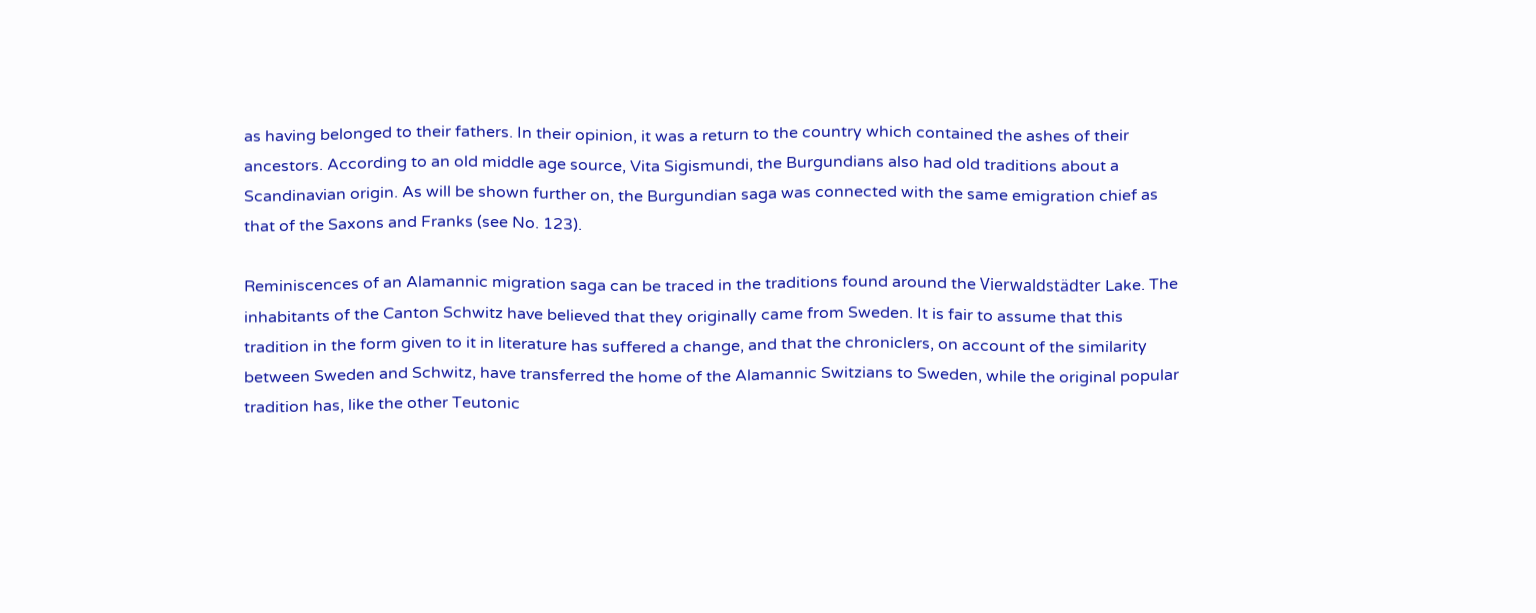as having belonged to their fathers. In their opinion, it was a return to the country which contained the ashes of their ancestors. According to an old middle age source, Vita Sigismundi, the Burgundians also had old traditions about a Scandinavian origin. As will be shown further on, the Burgundian saga was connected with the same emigration chief as that of the Saxons and Franks (see No. 123).

Reminiscences of an Alamannic migration saga can be traced in the traditions found around the Vierwaldstädter Lake. The inhabitants of the Canton Schwitz have believed that they originally came from Sweden. It is fair to assume that this tradition in the form given to it in literature has suffered a change, and that the chroniclers, on account of the similarity between Sweden and Schwitz, have transferred the home of the Alamannic Switzians to Sweden, while the original popular tradition has, like the other Teutonic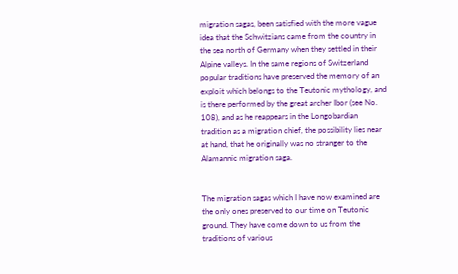migration sagas, been satisfied with the more vague idea that the Schwitzians came from the country in the sea north of Germany when they settled in their Alpine valleys. In the same regions of Switzerland popular traditions have preserved the memory of an exploit which belongs to the Teutonic mythology, and is there performed by the great archer Ibor (see No. 108), and as he reappears in the Longobardian tradition as a migration chief, the possibility lies near at hand, that he originally was no stranger to the Alamannic migration saga.


The migration sagas which I have now examined are the only ones preserved to our time on Teutonic ground. They have come down to us from the traditions of various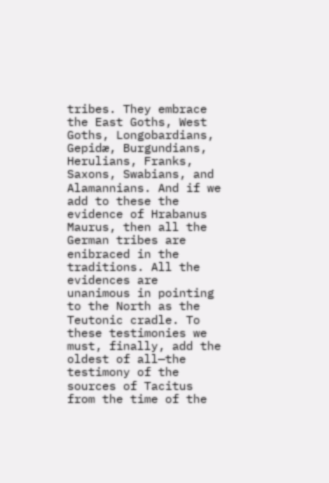tribes. They embrace the East Goths, West Goths, Longobardians, Gepidæ, Burgundians, Herulians, Franks, Saxons, Swabians, and Alamannians. And if we add to these the evidence of Hrabanus Maurus, then all the German tribes are enibraced in the traditions. All the evidences are unanimous in pointing to the North as the Teutonic cradle. To these testimonies we must, finally, add the oldest of all—the testimony of the sources of Tacitus from the time of the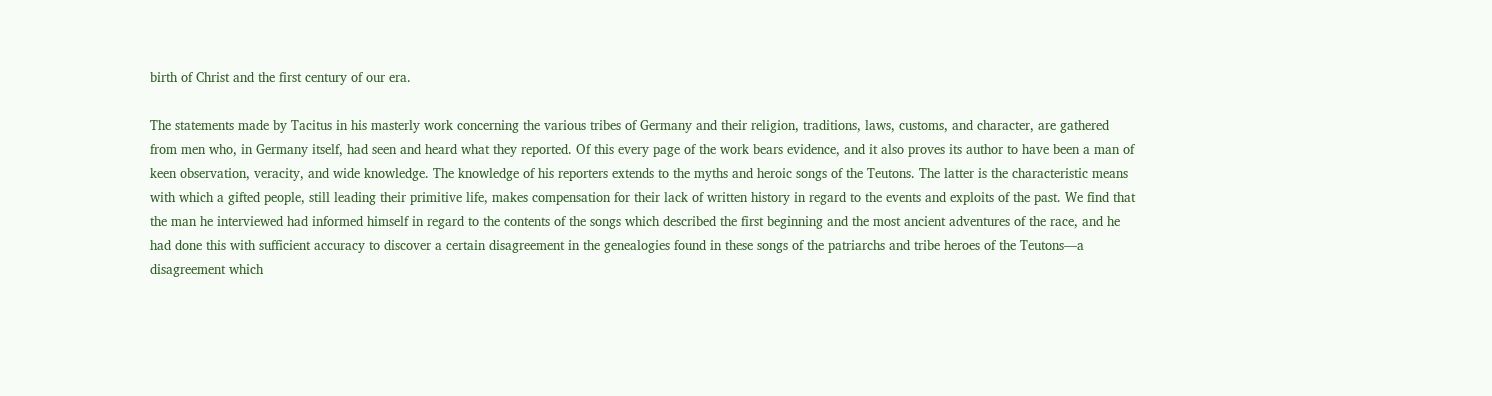birth of Christ and the first century of our era.

The statements made by Tacitus in his masterly work concerning the various tribes of Germany and their religion, traditions, laws, customs, and character, are gathered from men who, in Germany itself, had seen and heard what they reported. Of this every page of the work bears evidence, and it also proves its author to have been a man of keen observation, veracity, and wide knowledge. The knowledge of his reporters extends to the myths and heroic songs of the Teutons. The latter is the characteristic means with which a gifted people, still leading their primitive life, makes compensation for their lack of written history in regard to the events and exploits of the past. We find that the man he interviewed had informed himself in regard to the contents of the songs which described the first beginning and the most ancient adventures of the race, and he had done this with sufficient accuracy to discover a certain disagreement in the genealogies found in these songs of the patriarchs and tribe heroes of the Teutons—a disagreement which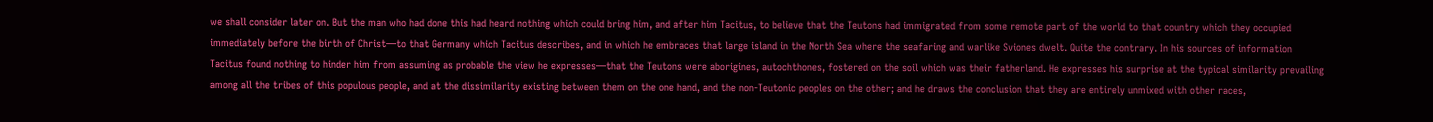we shall consider later on. But the man who had done this had heard nothing which could bring him, and after him Tacitus, to believe that the Teutons had immigrated from some remote part of the world to that country which they occupied immediately before the birth of Christ—to that Germany which Tacitus describes, and in which he embraces that large island in the North Sea where the seafaring and warlike Sviones dwelt. Quite the contrary. In his sources of information Tacitus found nothing to hinder him from assuming as probable the view he expresses—that the Teutons were aborigines, autochthones, fostered on the soil which was their fatherland. He expresses his surprise at the typical similarity prevailing among all the tribes of this populous people, and at the dissimilarity existing between them on the one hand, and the non-Teutonic peoples on the other; and he draws the conclusion that they are entirely unmixed with other races,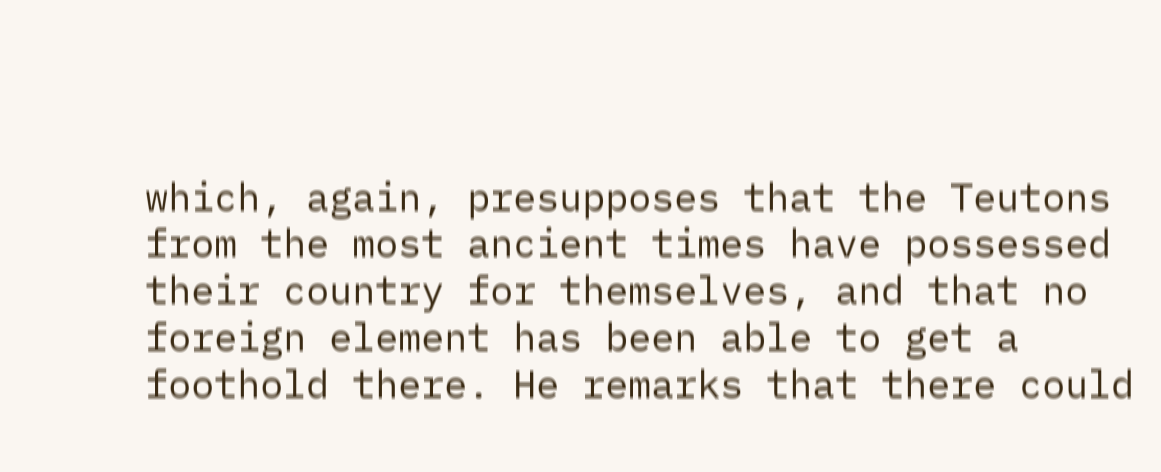which, again, presupposes that the Teutons from the most ancient times have possessed their country for themselves, and that no foreign element has been able to get a foothold there. He remarks that there could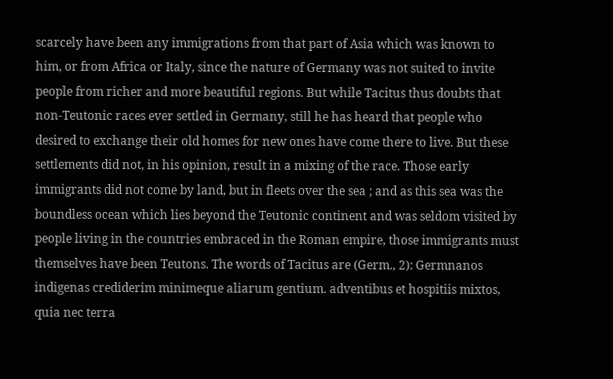scarcely have been any immigrations from that part of Asia which was known to him, or from Africa or Italy, since the nature of Germany was not suited to invite people from richer and more beautiful regions. But while Tacitus thus doubts that non-Teutonic races ever settled in Germany, still he has heard that people who desired to exchange their old homes for new ones have come there to live. But these settlements did not, in his opinion, result in a mixing of the race. Those early immigrants did not come by land, but in fleets over the sea ; and as this sea was the boundless ocean which lies beyond the Teutonic continent and was seldom visited by people living in the countries embraced in the Roman empire, those immigrants must themselves have been Teutons. The words of Tacitus are (Germ., 2): Germnanos indigenas crediderim minimeque aliarum gentium. adventibus et hospitiis mixtos, quia nec terra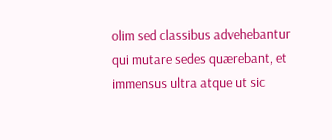olim sed classibus advehebantur qui mutare sedes quærebant, et immensus ultra atque ut sic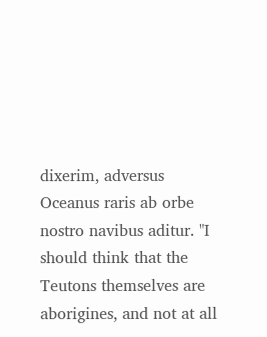dixerim, adversus Oceanus raris ab orbe nostro navibus aditur. "I should think that the Teutons themselves are aborigines, and not at all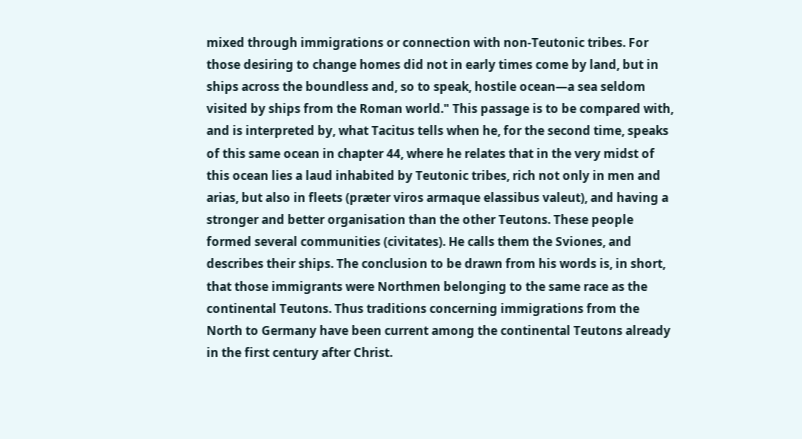mixed through immigrations or connection with non-Teutonic tribes. For those desiring to change homes did not in early times come by land, but in ships across the boundless and, so to speak, hostile ocean—a sea seldom visited by ships from the Roman world." This passage is to be compared with, and is interpreted by, what Tacitus tells when he, for the second time, speaks of this same ocean in chapter 44, where he relates that in the very midst of this ocean lies a laud inhabited by Teutonic tribes, rich not only in men and arias, but also in fleets (præter viros armaque elassibus valeut), and having a stronger and better organisation than the other Teutons. These people formed several communities (civitates). He calls them the Sviones, and describes their ships. The conclusion to be drawn from his words is, in short, that those immigrants were Northmen belonging to the same race as the continental Teutons. Thus traditions concerning immigrations from the North to Germany have been current among the continental Teutons already in the first century after Christ.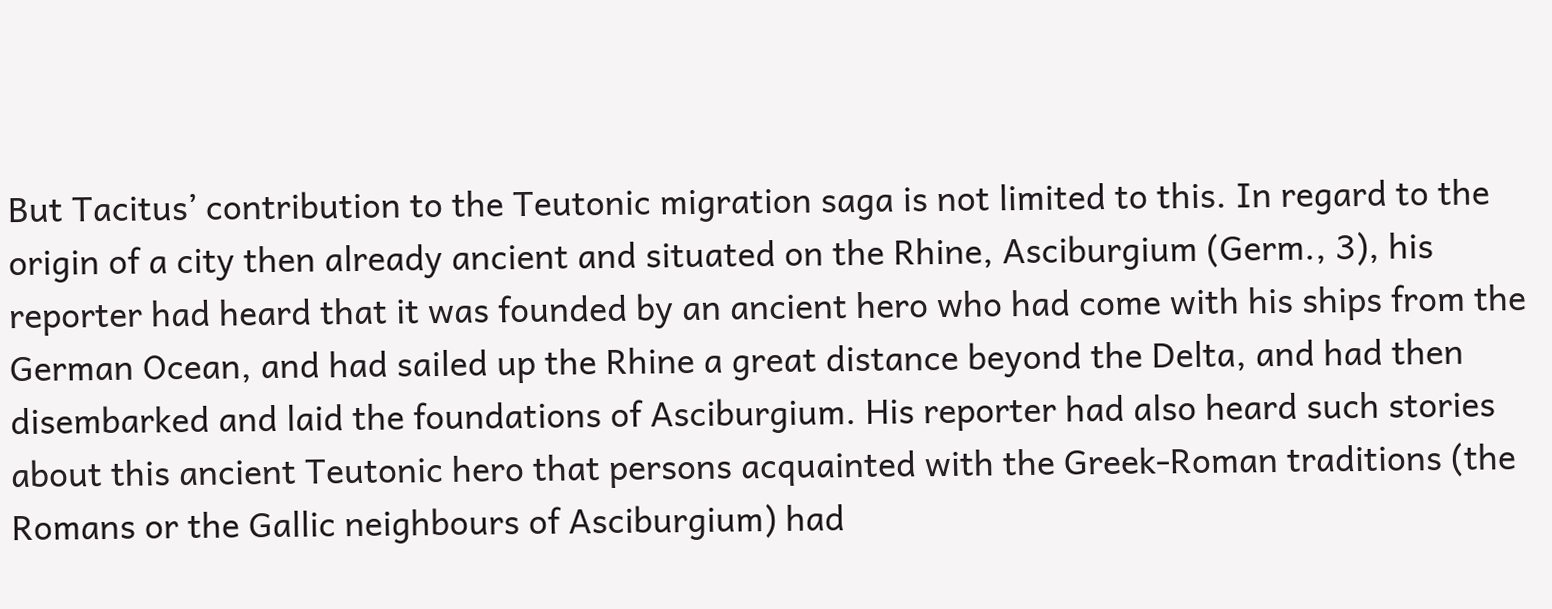But Tacitus’ contribution to the Teutonic migration saga is not limited to this. In regard to the origin of a city then already ancient and situated on the Rhine, Asciburgium (Germ., 3), his reporter had heard that it was founded by an ancient hero who had come with his ships from the German Ocean, and had sailed up the Rhine a great distance beyond the Delta, and had then disembarked and laid the foundations of Asciburgium. His reporter had also heard such stories about this ancient Teutonic hero that persons acquainted with the Greek-Roman traditions (the Romans or the Gallic neighbours of Asciburgium) had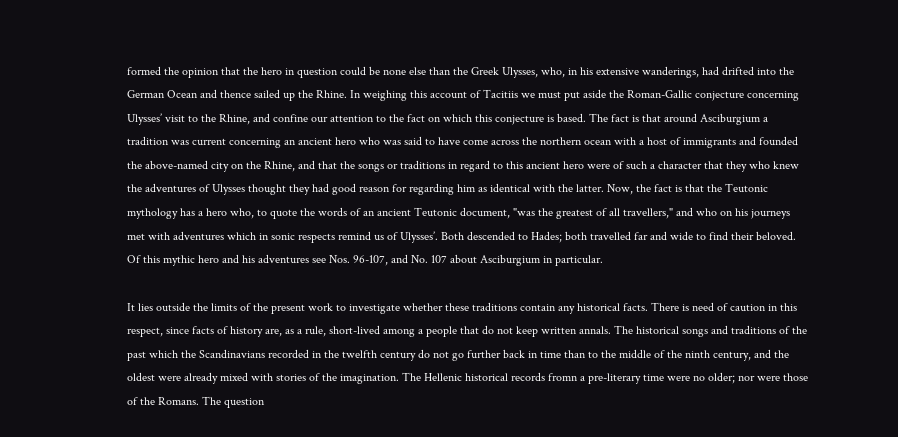formed the opinion that the hero in question could be none else than the Greek Ulysses, who, in his extensive wanderings, had drifted into the German Ocean and thence sailed up the Rhine. In weighing this account of Tacitiis we must put aside the Roman-Gallic conjecture concerning Ulysses’ visit to the Rhine, and confine our attention to the fact on which this conjecture is based. The fact is that around Asciburgium a tradition was current concerning an ancient hero who was said to have come across the northern ocean with a host of immigrants and founded the above-named city on the Rhine, and that the songs or traditions in regard to this ancient hero were of such a character that they who knew the adventures of Ulysses thought they had good reason for regarding him as identical with the latter. Now, the fact is that the Teutonic mythology has a hero who, to quote the words of an ancient Teutonic document, "was the greatest of all travellers," and who on his journeys met with adventures which in sonic respects remind us of Ulysses’. Both descended to Hades; both travelled far and wide to find their beloved. Of this mythic hero and his adventures see Nos. 96-107, and No. 107 about Asciburgium in particular.

It lies outside the limits of the present work to investigate whether these traditions contain any historical facts. There is need of caution in this respect, since facts of history are, as a rule, short-lived among a people that do not keep written annals. The historical songs and traditions of the past which the Scandinavians recorded in the twelfth century do not go further back in time than to the middle of the ninth century, and the oldest were already mixed with stories of the imagination. The Hellenic historical records fromn a pre-literary time were no older; nor were those of the Romans. The question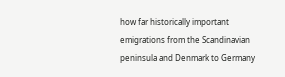how far historically important emigrations from the Scandinavian peninsula and Denmark to Germany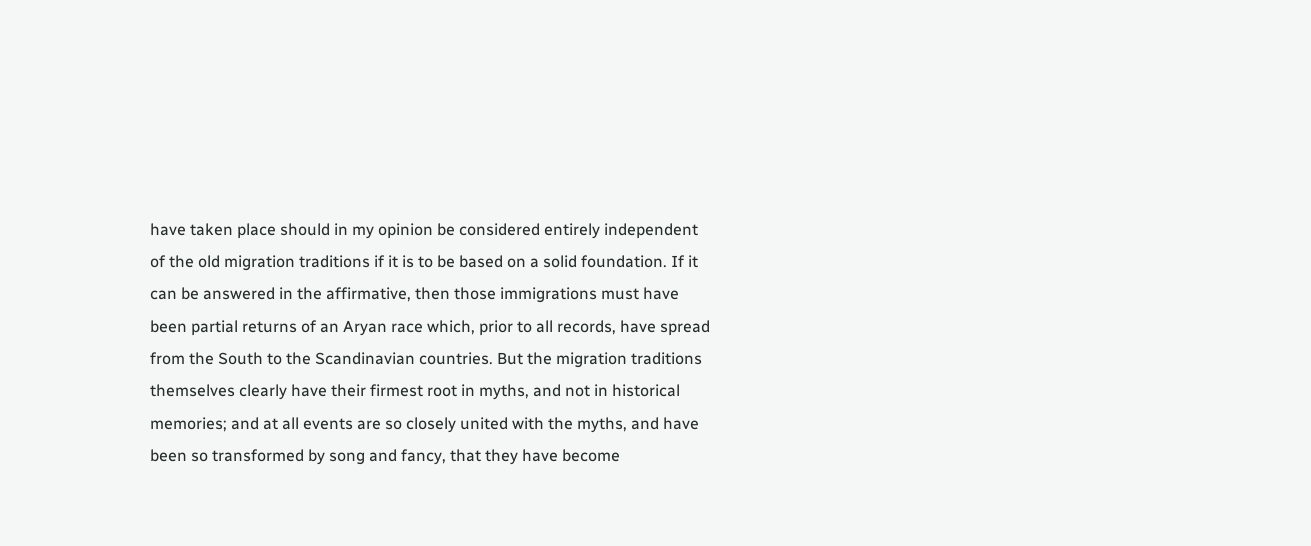have taken place should in my opinion be considered entirely independent of the old migration traditions if it is to be based on a solid foundation. If it can be answered in the affirmative, then those immigrations must have been partial returns of an Aryan race which, prior to all records, have spread from the South to the Scandinavian countries. But the migration traditions themselves clearly have their firmest root in myths, and not in historical memories; and at all events are so closely united with the myths, and have been so transformed by song and fancy, that they have become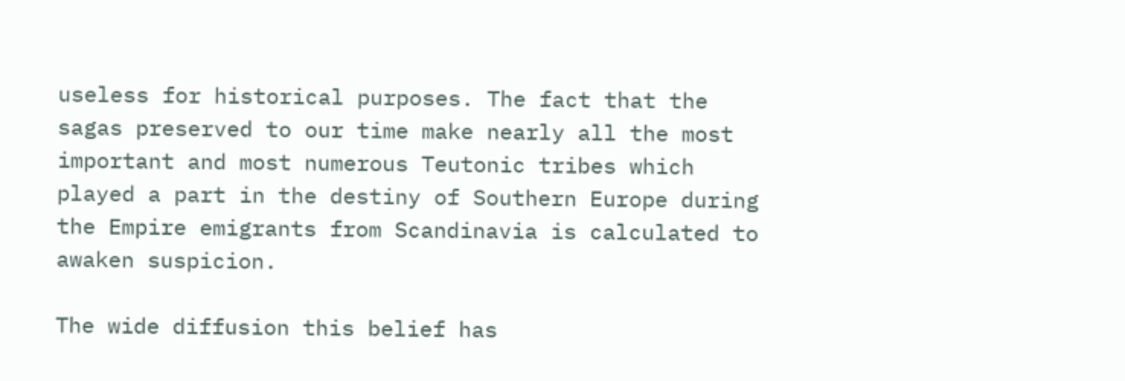useless for historical purposes. The fact that the sagas preserved to our time make nearly all the most important and most numerous Teutonic tribes which played a part in the destiny of Southern Europe during the Empire emigrants from Scandinavia is calculated to awaken suspicion.

The wide diffusion this belief has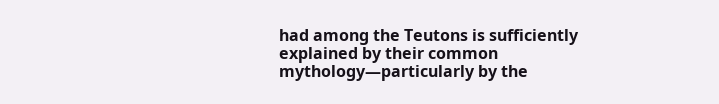had among the Teutons is sufficiently explained by their common mythology—particularly by the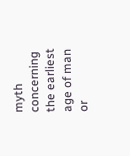myth concerning the earliest age of man or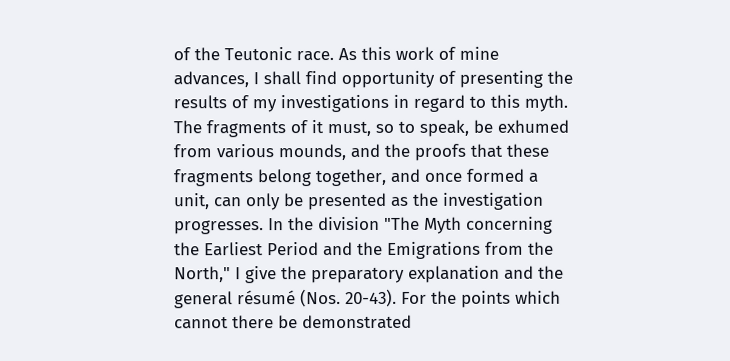of the Teutonic race. As this work of mine advances, I shall find opportunity of presenting the results of my investigations in regard to this myth. The fragments of it must, so to speak, be exhumed from various mounds, and the proofs that these fragments belong together, and once formed a unit, can only be presented as the investigation progresses. In the division "The Myth concerning the Earliest Period and the Emigrations from the North," I give the preparatory explanation and the general résumé (Nos. 20-43). For the points which cannot there be demonstrated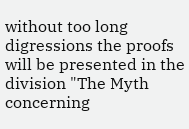without too long digressions the proofs will be presented in the division "The Myth concerning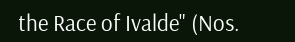the Race of Ivalde" (Nos.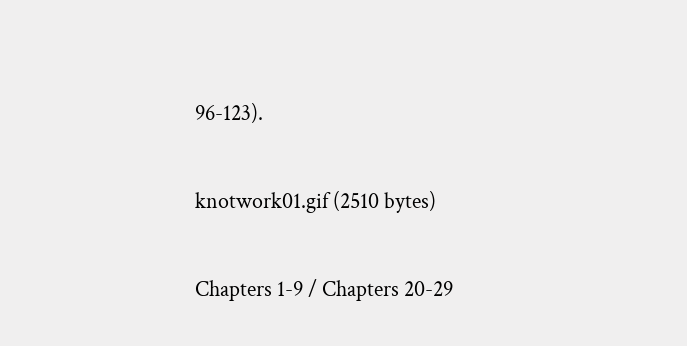96-123).

knotwork01.gif (2510 bytes)

Chapters 1-9 / Chapters 20-29